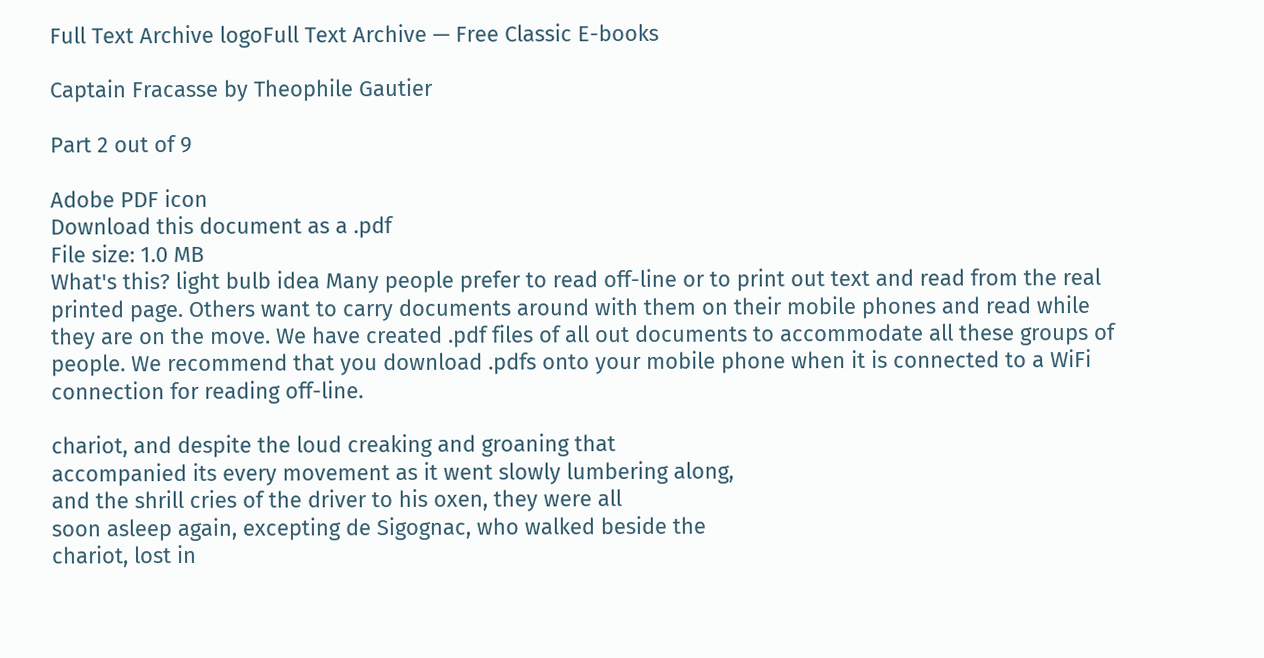Full Text Archive logoFull Text Archive — Free Classic E-books

Captain Fracasse by Theophile Gautier

Part 2 out of 9

Adobe PDF icon
Download this document as a .pdf
File size: 1.0 MB
What's this? light bulb idea Many people prefer to read off-line or to print out text and read from the real printed page. Others want to carry documents around with them on their mobile phones and read while they are on the move. We have created .pdf files of all out documents to accommodate all these groups of people. We recommend that you download .pdfs onto your mobile phone when it is connected to a WiFi connection for reading off-line.

chariot, and despite the loud creaking and groaning that
accompanied its every movement as it went slowly lumbering along,
and the shrill cries of the driver to his oxen, they were all
soon asleep again, excepting de Sigognac, who walked beside the
chariot, lost in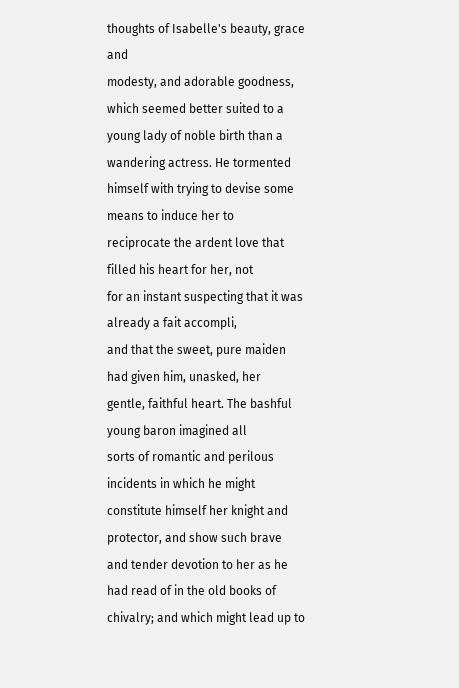thoughts of Isabelle's beauty, grace and
modesty, and adorable goodness, which seemed better suited to a
young lady of noble birth than a wandering actress. He tormented
himself with trying to devise some means to induce her to
reciprocate the ardent love that filled his heart for her, not
for an instant suspecting that it was already a fait accompli,
and that the sweet, pure maiden had given him, unasked, her
gentle, faithful heart. The bashful young baron imagined all
sorts of romantic and perilous incidents in which he might
constitute himself her knight and protector, and show such brave
and tender devotion to her as he had read of in the old books of
chivalry; and which might lead up to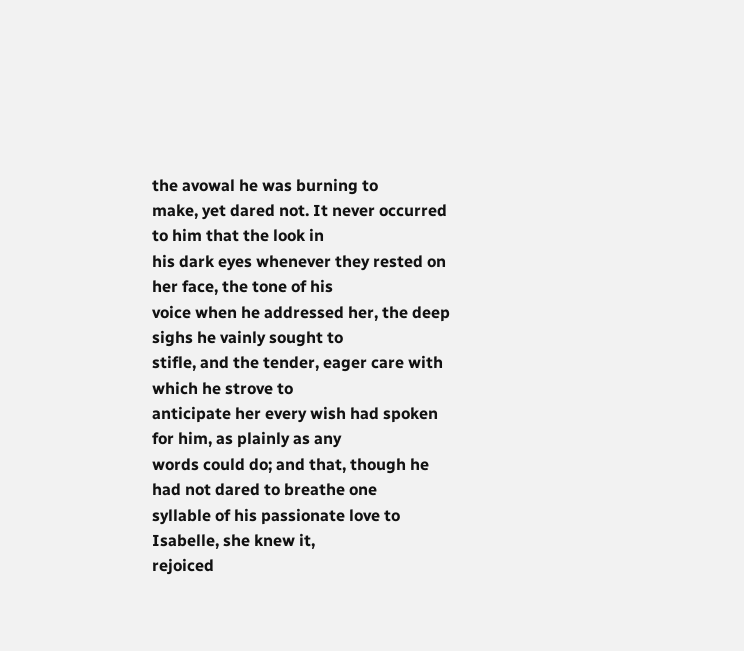the avowal he was burning to
make, yet dared not. It never occurred to him that the look in
his dark eyes whenever they rested on her face, the tone of his
voice when he addressed her, the deep sighs he vainly sought to
stifle, and the tender, eager care with which he strove to
anticipate her every wish had spoken for him, as plainly as any
words could do; and that, though he had not dared to breathe one
syllable of his passionate love to Isabelle, she knew it,
rejoiced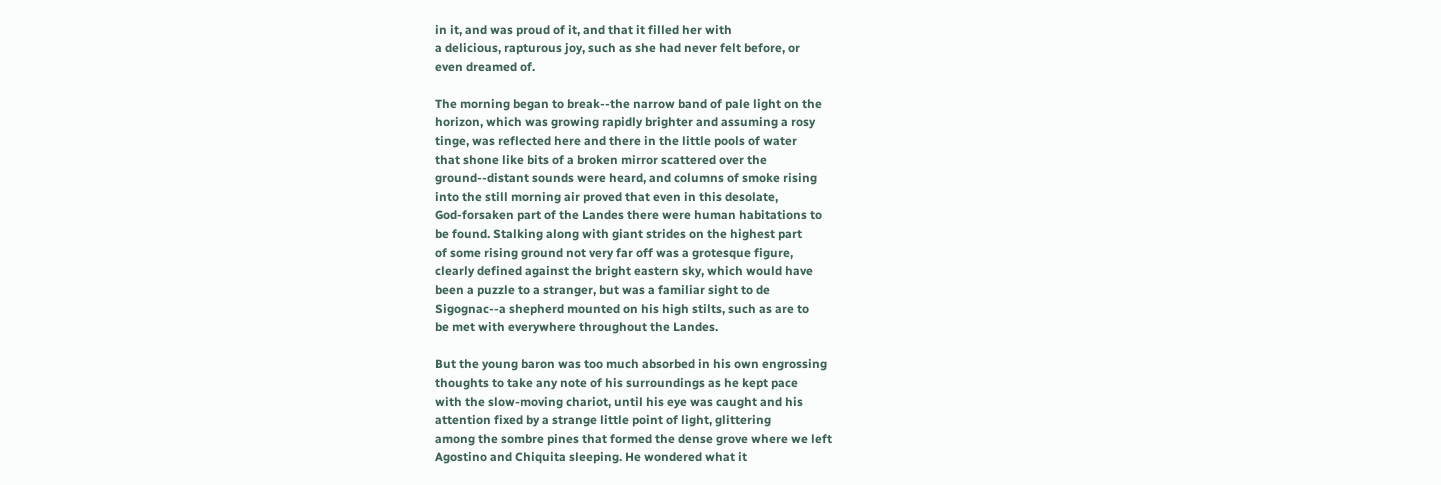in it, and was proud of it, and that it filled her with
a delicious, rapturous joy, such as she had never felt before, or
even dreamed of.

The morning began to break--the narrow band of pale light on the
horizon, which was growing rapidly brighter and assuming a rosy
tinge, was reflected here and there in the little pools of water
that shone like bits of a broken mirror scattered over the
ground--distant sounds were heard, and columns of smoke rising
into the still morning air proved that even in this desolate,
God-forsaken part of the Landes there were human habitations to
be found. Stalking along with giant strides on the highest part
of some rising ground not very far off was a grotesque figure,
clearly defined against the bright eastern sky, which would have
been a puzzle to a stranger, but was a familiar sight to de
Sigognac--a shepherd mounted on his high stilts, such as are to
be met with everywhere throughout the Landes.

But the young baron was too much absorbed in his own engrossing
thoughts to take any note of his surroundings as he kept pace
with the slow-moving chariot, until his eye was caught and his
attention fixed by a strange little point of light, glittering
among the sombre pines that formed the dense grove where we left
Agostino and Chiquita sleeping. He wondered what it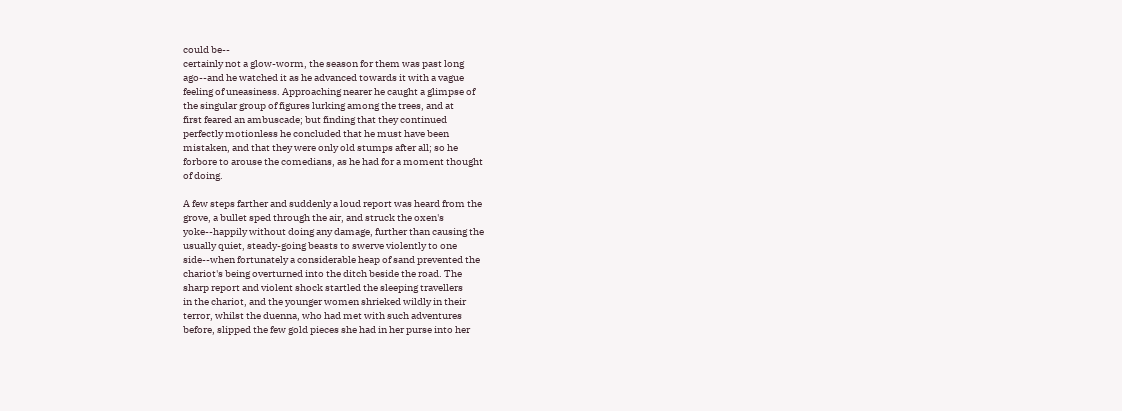could be--
certainly not a glow-worm, the season for them was past long
ago--and he watched it as he advanced towards it with a vague
feeling of uneasiness. Approaching nearer he caught a glimpse of
the singular group of figures lurking among the trees, and at
first feared an ambuscade; but finding that they continued
perfectly motionless he concluded that he must have been
mistaken, and that they were only old stumps after all; so he
forbore to arouse the comedians, as he had for a moment thought
of doing.

A few steps farther and suddenly a loud report was heard from the
grove, a bullet sped through the air, and struck the oxen's
yoke--happily without doing any damage, further than causing the
usually quiet, steady-going beasts to swerve violently to one
side--when fortunately a considerable heap of sand prevented the
chariot's being overturned into the ditch beside the road. The
sharp report and violent shock startled the sleeping travellers
in the chariot, and the younger women shrieked wildly in their
terror, whilst the duenna, who had met with such adventures
before, slipped the few gold pieces she had in her purse into her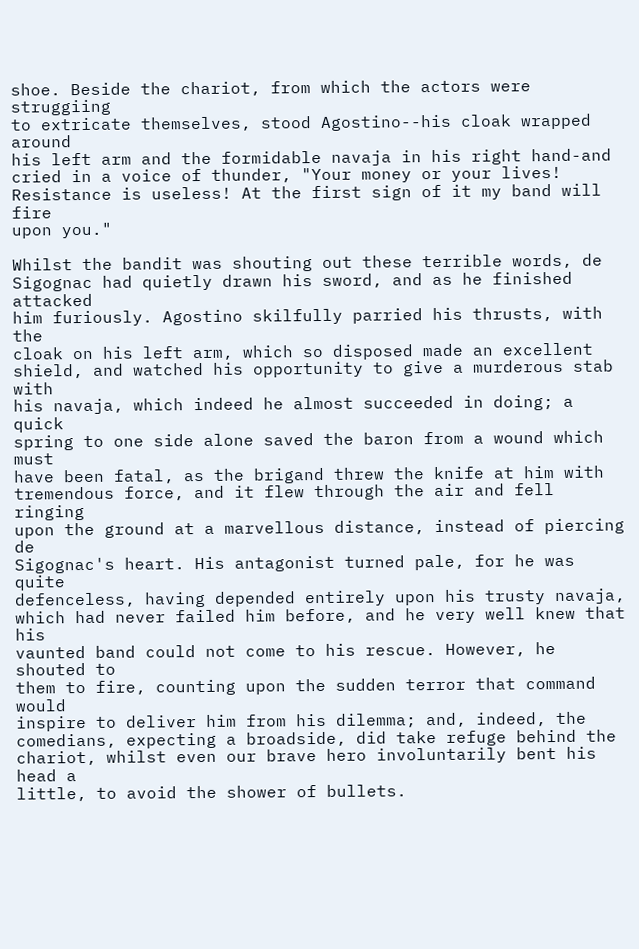shoe. Beside the chariot, from which the actors were struggiing
to extricate themselves, stood Agostino--his cloak wrapped around
his left arm and the formidable navaja in his right hand-and
cried in a voice of thunder, "Your money or your lives!
Resistance is useless! At the first sign of it my band will fire
upon you."

Whilst the bandit was shouting out these terrible words, de
Sigognac had quietly drawn his sword, and as he finished attacked
him furiously. Agostino skilfully parried his thrusts, with the
cloak on his left arm, which so disposed made an excellent
shield, and watched his opportunity to give a murderous stab with
his navaja, which indeed he almost succeeded in doing; a quick
spring to one side alone saved the baron from a wound which must
have been fatal, as the brigand threw the knife at him with
tremendous force, and it flew through the air and fell ringing
upon the ground at a marvellous distance, instead of piercing de
Sigognac's heart. His antagonist turned pale, for he was quite
defenceless, having depended entirely upon his trusty navaja,
which had never failed him before, and he very well knew that his
vaunted band could not come to his rescue. However, he shouted to
them to fire, counting upon the sudden terror that command would
inspire to deliver him from his dilemma; and, indeed, the
comedians, expecting a broadside, did take refuge behind the
chariot, whilst even our brave hero involuntarily bent his head a
little, to avoid the shower of bullets.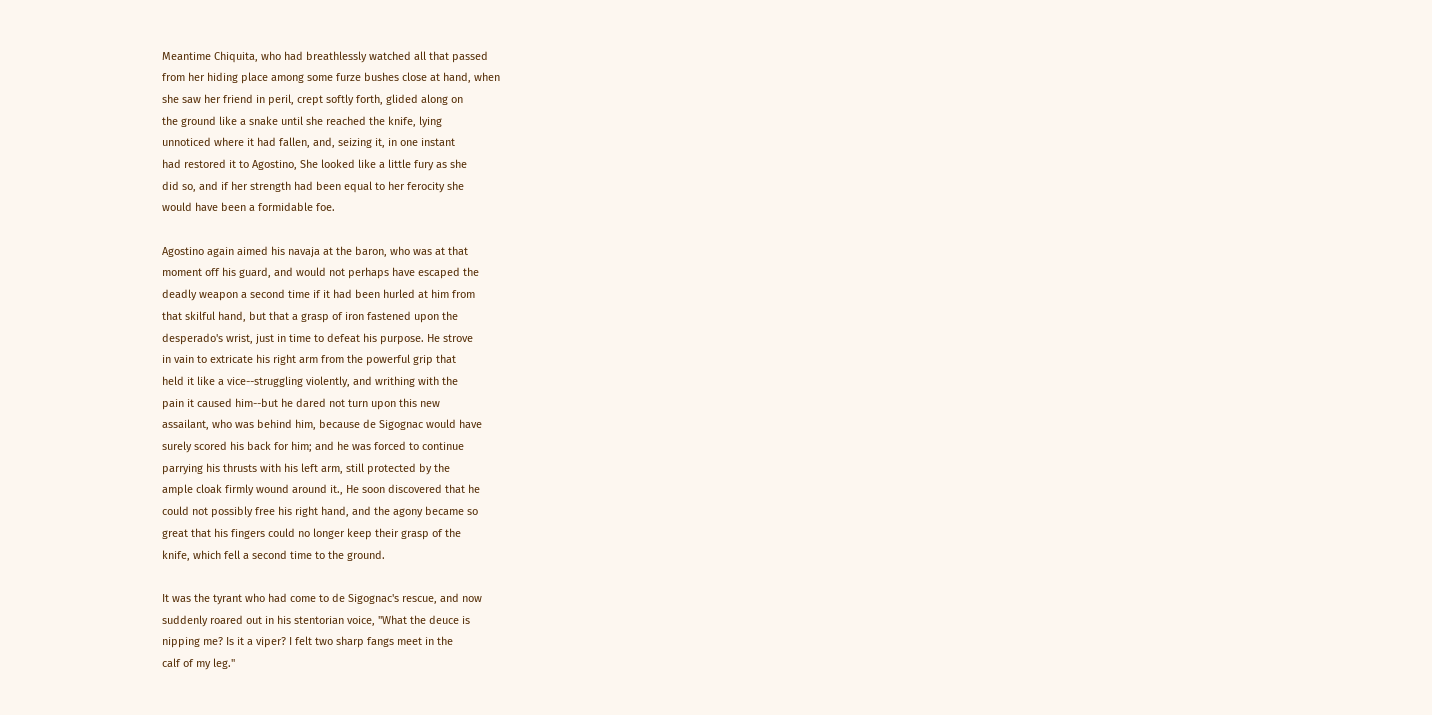Meantime Chiquita, who had breathlessly watched all that passed
from her hiding place among some furze bushes close at hand, when
she saw her friend in peril, crept softly forth, glided along on
the ground like a snake until she reached the knife, lying
unnoticed where it had fallen, and, seizing it, in one instant
had restored it to Agostino, She looked like a little fury as she
did so, and if her strength had been equal to her ferocity she
would have been a formidable foe.

Agostino again aimed his navaja at the baron, who was at that
moment off his guard, and would not perhaps have escaped the
deadly weapon a second time if it had been hurled at him from
that skilful hand, but that a grasp of iron fastened upon the
desperado's wrist, just in time to defeat his purpose. He strove
in vain to extricate his right arm from the powerful grip that
held it like a vice--struggling violently, and writhing with the
pain it caused him--but he dared not turn upon this new
assailant, who was behind him, because de Sigognac would have
surely scored his back for him; and he was forced to continue
parrying his thrusts with his left arm, still protected by the
ample cloak firmly wound around it., He soon discovered that he
could not possibly free his right hand, and the agony became so
great that his fingers could no longer keep their grasp of the
knife, which fell a second time to the ground.

It was the tyrant who had come to de Sigognac's rescue, and now
suddenly roared out in his stentorian voice, "What the deuce is
nipping me? Is it a viper? I felt two sharp fangs meet in the
calf of my leg."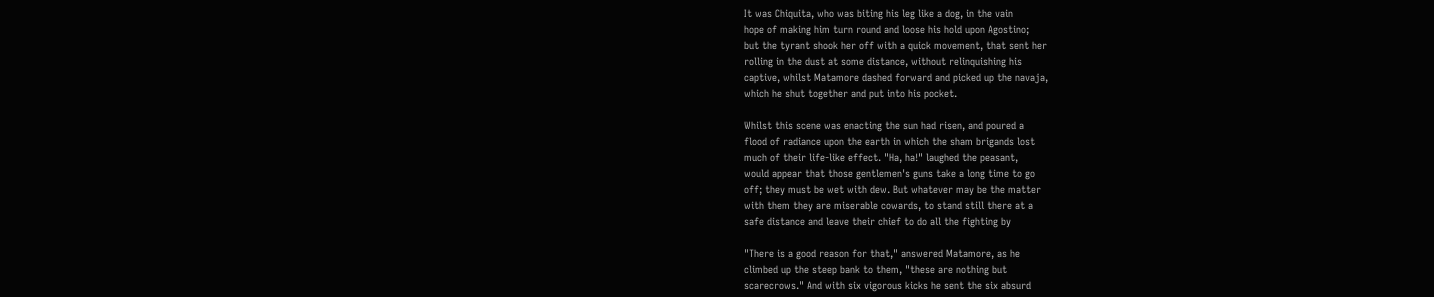It was Chiquita, who was biting his leg like a dog, in the vain
hope of making him turn round and loose his hold upon Agostino;
but the tyrant shook her off with a quick movement, that sent her
rolling in the dust at some distance, without relinquishing his
captive, whilst Matamore dashed forward and picked up the navaja,
which he shut together and put into his pocket.

Whilst this scene was enacting the sun had risen, and poured a
flood of radiance upon the earth in which the sham brigands lost
much of their life-like effect. "Ha, ha!" laughed the peasant,
would appear that those gentlemen's guns take a long time to go
off; they must be wet with dew. But whatever may be the matter
with them they are miserable cowards, to stand still there at a
safe distance and leave their chief to do all the fighting by

"There is a good reason for that," answered Matamore, as he
climbed up the steep bank to them, "these are nothing but
scarecrows." And with six vigorous kicks he sent the six absurd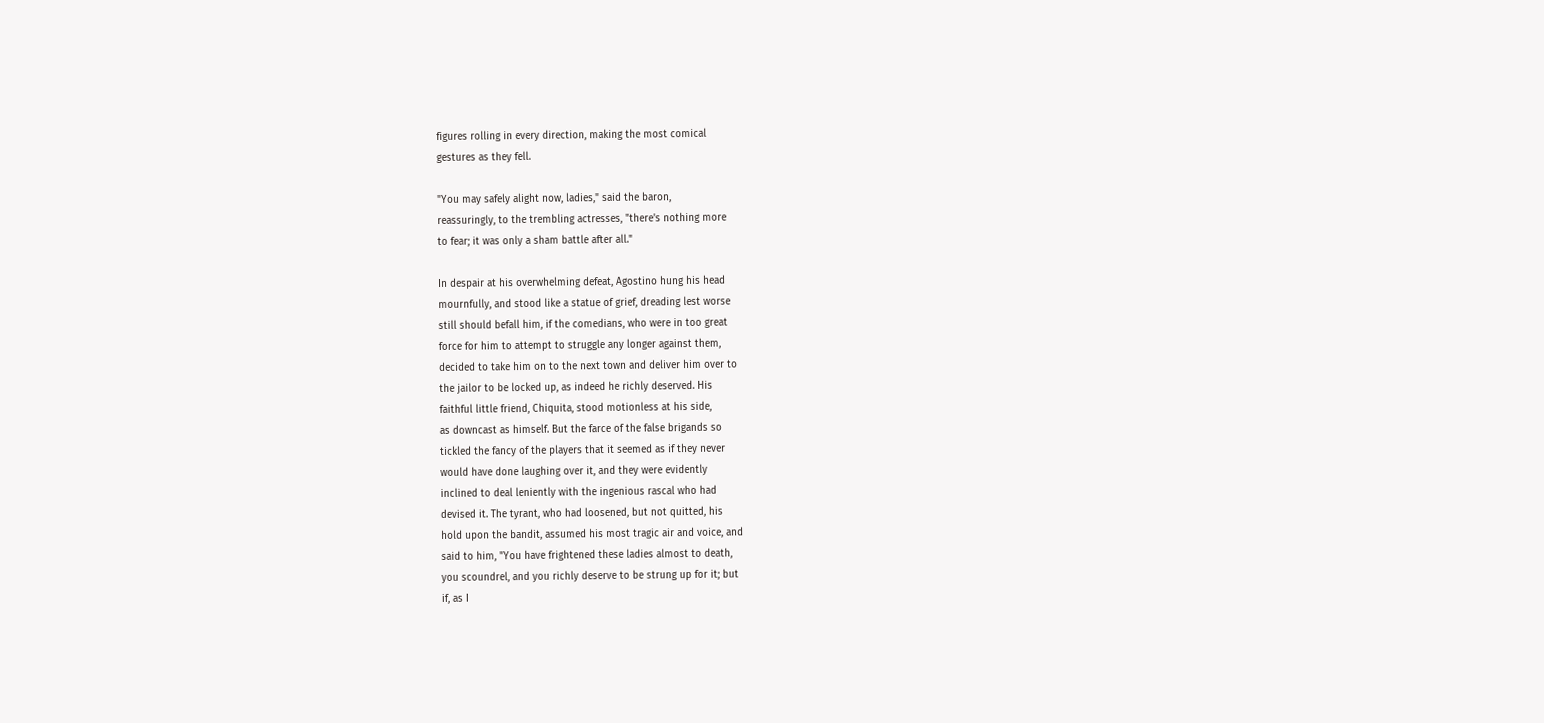figures rolling in every direction, making the most comical
gestures as they fell.

"You may safely alight now, ladies," said the baron,
reassuringly, to the trembling actresses, "there's nothing more
to fear; it was only a sham battle after all."

In despair at his overwhelming defeat, Agostino hung his head
mournfully, and stood like a statue of grief, dreading lest worse
still should befall him, if the comedians, who were in too great
force for him to attempt to struggle any longer against them,
decided to take him on to the next town and deliver him over to
the jailor to be locked up, as indeed he richly deserved. His
faithful little friend, Chiquita, stood motionless at his side,
as downcast as himself. But the farce of the false brigands so
tickled the fancy of the players that it seemed as if they never
would have done laughing over it, and they were evidently
inclined to deal leniently with the ingenious rascal who had
devised it. The tyrant, who had loosened, but not quitted, his
hold upon the bandit, assumed his most tragic air and voice, and
said to him, "You have frightened these ladies almost to death,
you scoundrel, and you richly deserve to be strung up for it; but
if, as I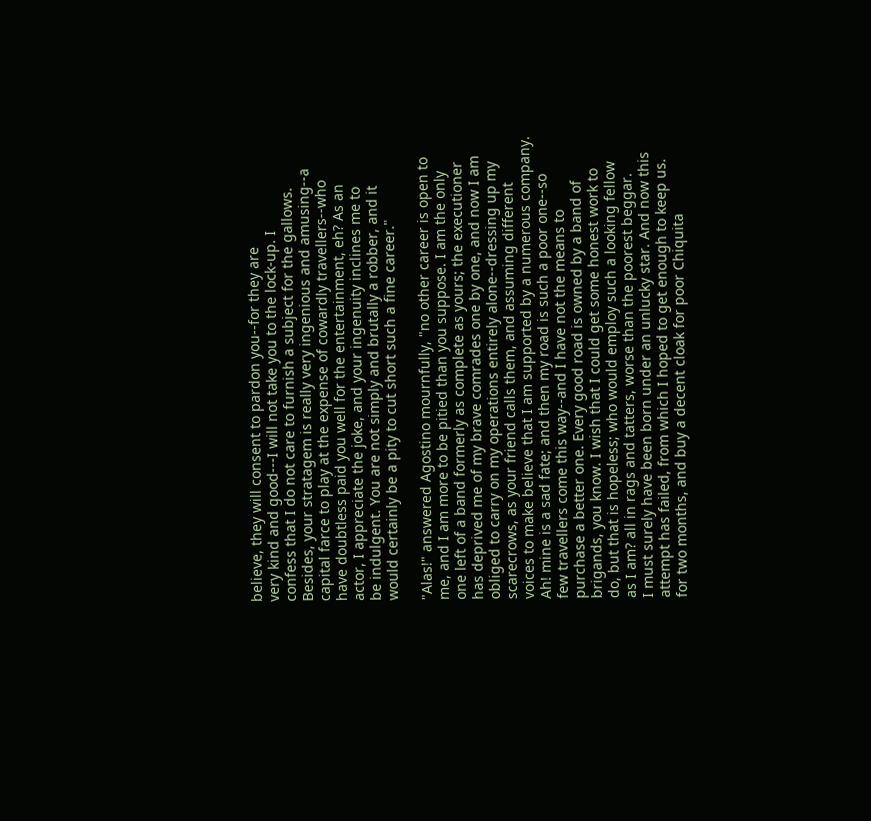believe, they will consent to pardon you--for they are
very kind and good---I will not take you to the lock-up. I
confess that I do not care to furnish a subject for the gallows.
Besides, your stratagem is really very ingenious and amusing--a
capital farce to play at the expense of cowardly travellers--who
have doubtless paid you well for the entertainment, eh? As an
actor, I appreciate the joke, and your ingenuity inclines me to
be indulgent. You are not simply and brutally a robber, and it
would certainly be a pity to cut short such a fine career."

"Alas!" answered Agostino mournfully, "no other career is open to
me, and I am more to be pitied than you suppose. I am the only
one left of a band formerly as complete as yours; the executioner
has deprived me of my brave comrades one by one, and now I am
obliged to carry on my operations entirely alone--dressing up my
scarecrows, as your friend calls them, and assuming different
voices to make believe that I am supported by a numerous company.
Ah! mine is a sad fate; and then my road is such a poor one--so
few travellers come this way--and I have not the means to
purchase a better one. Every good road is owned by a band of
brigands, you know. I wish that I could get some honest work to
do, but that is hopeless; who would employ such a looking fellow
as I am? all in rags and tatters, worse than the poorest beggar.
I must surely have been born under an unlucky star. And now this
attempt has failed, from which I hoped to get enough to keep us.
for two months, and buy a decent cloak for poor Chiquita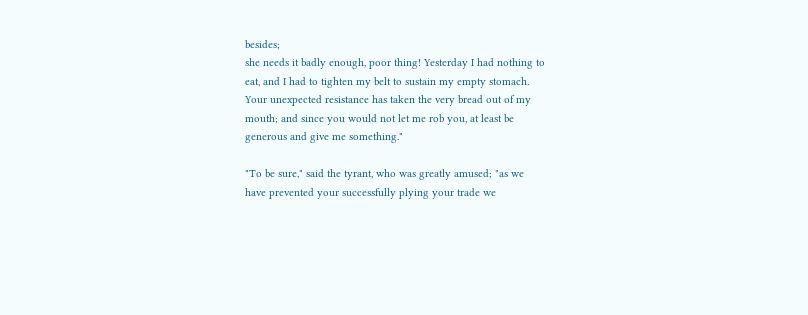besides;
she needs it badly enough, poor thing! Yesterday I had nothing to
eat, and I had to tighten my belt to sustain my empty stomach.
Your unexpected resistance has taken the very bread out of my
mouth; and since you would not let me rob you, at least be
generous and give me something."

"To be sure," said the tyrant, who was greatly amused; "as we
have prevented your successfully plying your trade we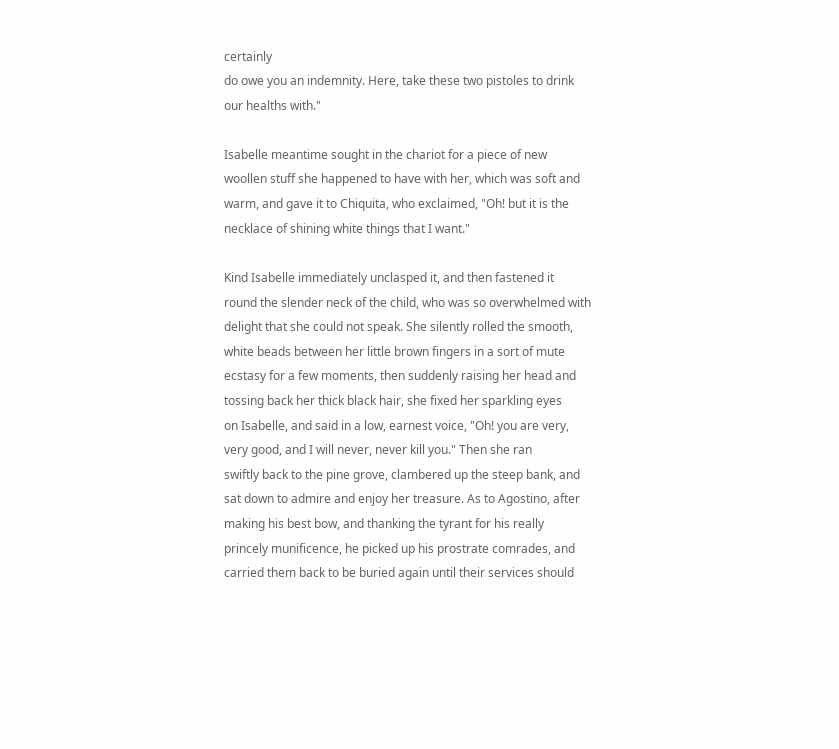certainly
do owe you an indemnity. Here, take these two pistoles to drink
our healths with."

Isabelle meantime sought in the chariot for a piece of new
woollen stuff she happened to have with her, which was soft and
warm, and gave it to Chiquita, who exclaimed, "Oh! but it is the
necklace of shining white things that I want."

Kind Isabelle immediately unclasped it, and then fastened it
round the slender neck of the child, who was so overwhelmed with
delight that she could not speak. She silently rolled the smooth,
white beads between her little brown fingers in a sort of mute
ecstasy for a few moments, then suddenly raising her head and
tossing back her thick black hair, she fixed her sparkling eyes
on Isabelle, and said in a low, earnest voice, "Oh! you are very,
very good, and I will never, never kill you." Then she ran
swiftly back to the pine grove, clambered up the steep bank, and
sat down to admire and enjoy her treasure. As to Agostino, after
making his best bow, and thanking the tyrant for his really
princely munificence, he picked up his prostrate comrades, and
carried them back to be buried again until their services should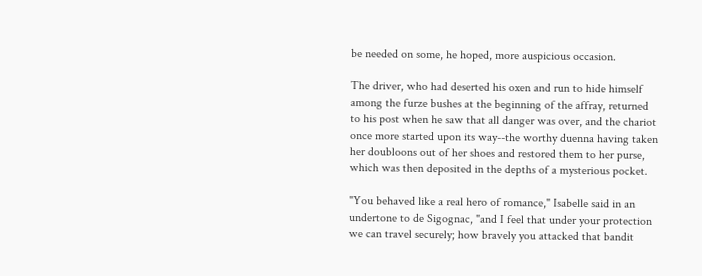be needed on some, he hoped, more auspicious occasion.

The driver, who had deserted his oxen and run to hide himself
among the furze bushes at the beginning of the affray, returned
to his post when he saw that all danger was over, and the chariot
once more started upon its way--the worthy duenna having taken
her doubloons out of her shoes and restored them to her purse,
which was then deposited in the depths of a mysterious pocket.

"You behaved like a real hero of romance," Isabelle said in an
undertone to de Sigognac, "and I feel that under your protection
we can travel securely; how bravely you attacked that bandit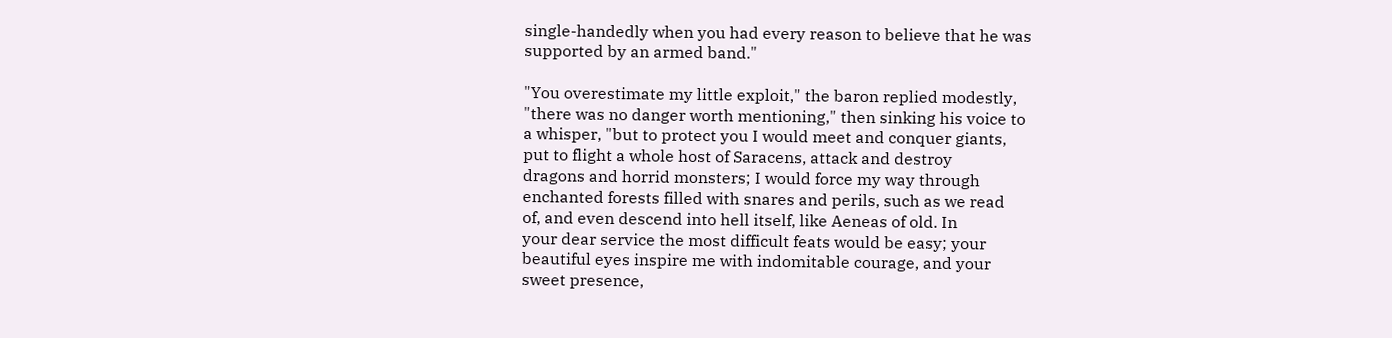single-handedly when you had every reason to believe that he was
supported by an armed band."

"You overestimate my little exploit," the baron replied modestly,
"there was no danger worth mentioning," then sinking his voice to
a whisper, "but to protect you I would meet and conquer giants,
put to flight a whole host of Saracens, attack and destroy
dragons and horrid monsters; I would force my way through
enchanted forests filled with snares and perils, such as we read
of, and even descend into hell itself, like Aeneas of old. In
your dear service the most difficult feats would be easy; your
beautiful eyes inspire me with indomitable courage, and your
sweet presence,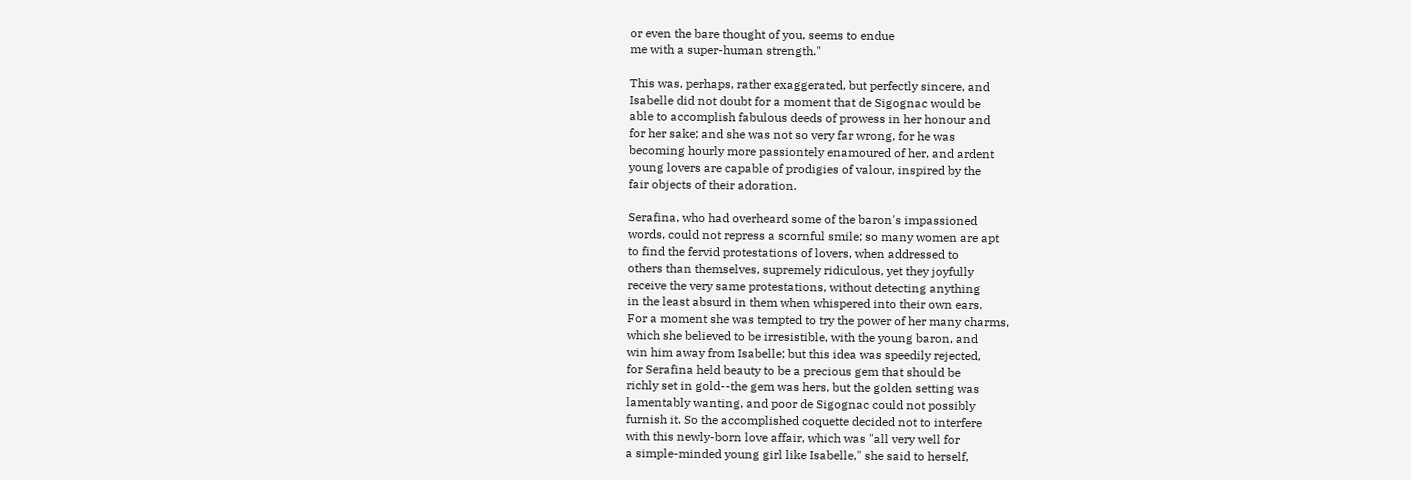or even the bare thought of you, seems to endue
me with a super-human strength."

This was, perhaps, rather exaggerated, but perfectly sincere, and
Isabelle did not doubt for a moment that de Sigognac would be
able to accomplish fabulous deeds of prowess in her honour and
for her sake; and she was not so very far wrong, for he was
becoming hourly more passiontely enamoured of her, and ardent
young lovers are capable of prodigies of valour, inspired by the
fair objects of their adoration.

Serafina, who had overheard some of the baron's impassioned
words, could not repress a scornful smile; so many women are apt
to find the fervid protestations of lovers, when addressed to
others than themselves, supremely ridiculous, yet they joyfully
receive the very same protestations, without detecting anything
in the least absurd in them when whispered into their own ears.
For a moment she was tempted to try the power of her many charms,
which she believed to be irresistible, with the young baron, and
win him away from Isabelle; but this idea was speedily rejected,
for Serafina held beauty to be a precious gem that should be
richly set in gold--the gem was hers, but the golden setting was
lamentably wanting, and poor de Sigognac could not possibly
furnish it. So the accomplished coquette decided not to interfere
with this newly-born love affair, which was "all very well for
a simple-minded young girl like Isabelle," she said to herself,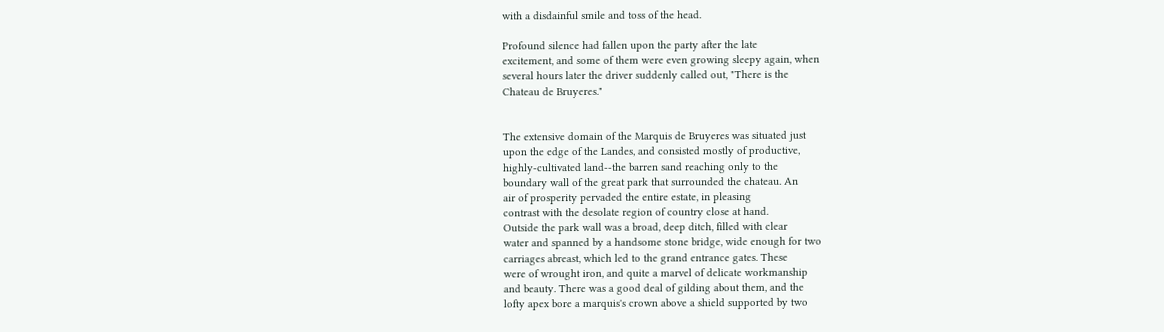with a disdainful smile and toss of the head.

Profound silence had fallen upon the party after the late
excitement, and some of them were even growing sleepy again, when
several hours later the driver suddenly called out, "There is the
Chateau de Bruyeres."


The extensive domain of the Marquis de Bruyeres was situated just
upon the edge of the Landes, and consisted mostly of productive,
highly-cultivated land--the barren sand reaching only to the
boundary wall of the great park that surrounded the chateau. An
air of prosperity pervaded the entire estate, in pleasing
contrast with the desolate region of country close at hand.
Outside the park wall was a broad, deep ditch, filled with clear
water and spanned by a handsome stone bridge, wide enough for two
carriages abreast, which led to the grand entrance gates. These
were of wrought iron, and quite a marvel of delicate workmanship
and beauty. There was a good deal of gilding about them, and the
lofty apex bore a marquis's crown above a shield supported by two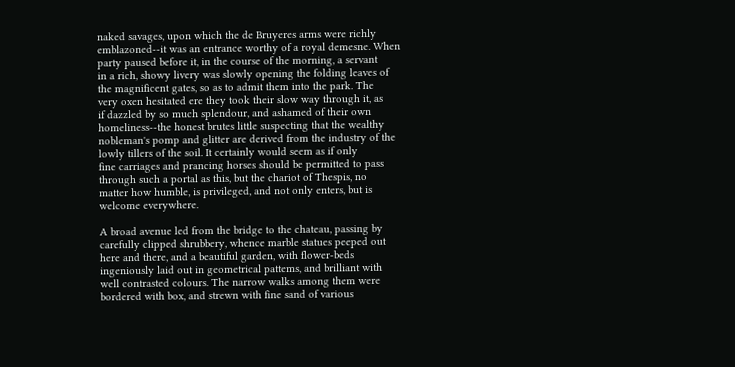naked savages, upon which the de Bruyeres arms were richly
emblazoned--it was an entrance worthy of a royal demesne. When
party paused before it, in the course of the morning, a servant
in a rich, showy livery was slowly opening the folding leaves of
the magnificent gates, so as to admit them into the park. The
very oxen hesitated ere they took their slow way through it, as
if dazzled by so much splendour, and ashamed of their own
homeliness--the honest brutes little suspecting that the wealthy
nobleman's pomp and glitter are derived from the industry of the
lowly tillers of the soil. It certainly would seem as if only
fine carriages and prancing horses should be permitted to pass
through such a portal as this, but the chariot of Thespis, no
matter how humble, is privileged, and not only enters, but is
welcome everywhere.

A broad avenue led from the bridge to the chateau, passing by
carefully clipped shrubbery, whence marble statues peeped out
here and there, and a beautiful garden, with flower-beds
ingeniously laid out in geometrical pattems, and brilliant with
well contrasted colours. The narrow walks among them were
bordered with box, and strewn with fine sand of various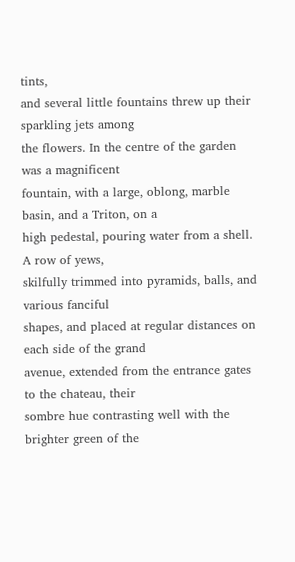tints,
and several little fountains threw up their sparkling jets among
the flowers. In the centre of the garden was a magnificent
fountain, with a large, oblong, marble basin, and a Triton, on a
high pedestal, pouring water from a shell. A row of yews,
skilfully trimmed into pyramids, balls, and various fanciful
shapes, and placed at regular distances on each side of the grand
avenue, extended from the entrance gates to the chateau, their
sombre hue contrasting well with the brighter green of the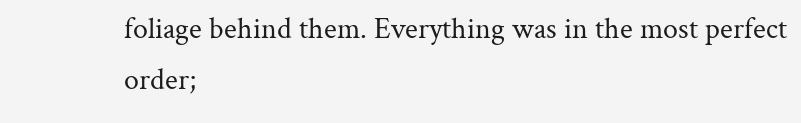foliage behind them. Everything was in the most perfect order;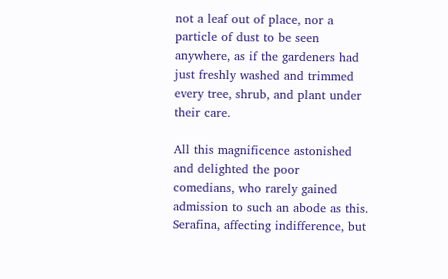not a leaf out of place, nor a particle of dust to be seen
anywhere, as if the gardeners had just freshly washed and trimmed
every tree, shrub, and plant under their care.

All this magnificence astonished and delighted the poor
comedians, who rarely gained admission to such an abode as this.
Serafina, affecting indifference, but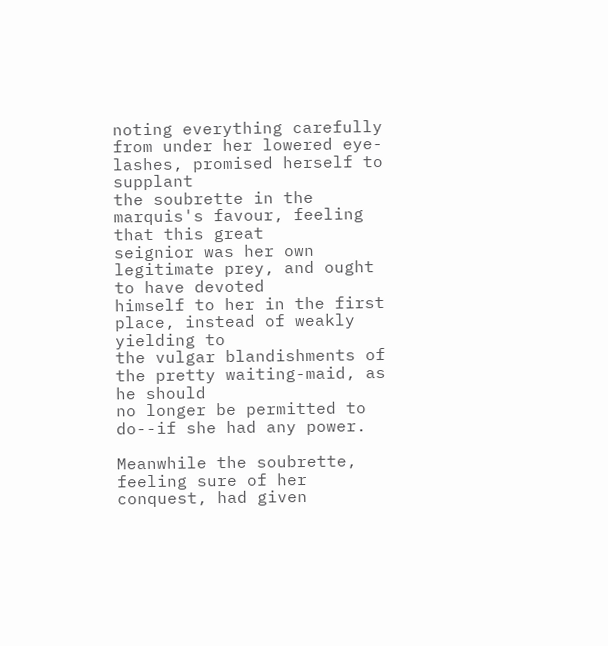noting everything carefully
from under her lowered eye-lashes, promised herself to supplant
the soubrette in the marquis's favour, feeling that this great
seignior was her own legitimate prey, and ought to have devoted
himself to her in the first place, instead of weakly yielding to
the vulgar blandishments of the pretty waiting-maid, as he should
no longer be permitted to do--if she had any power.

Meanwhile the soubrette, feeling sure of her conquest, had given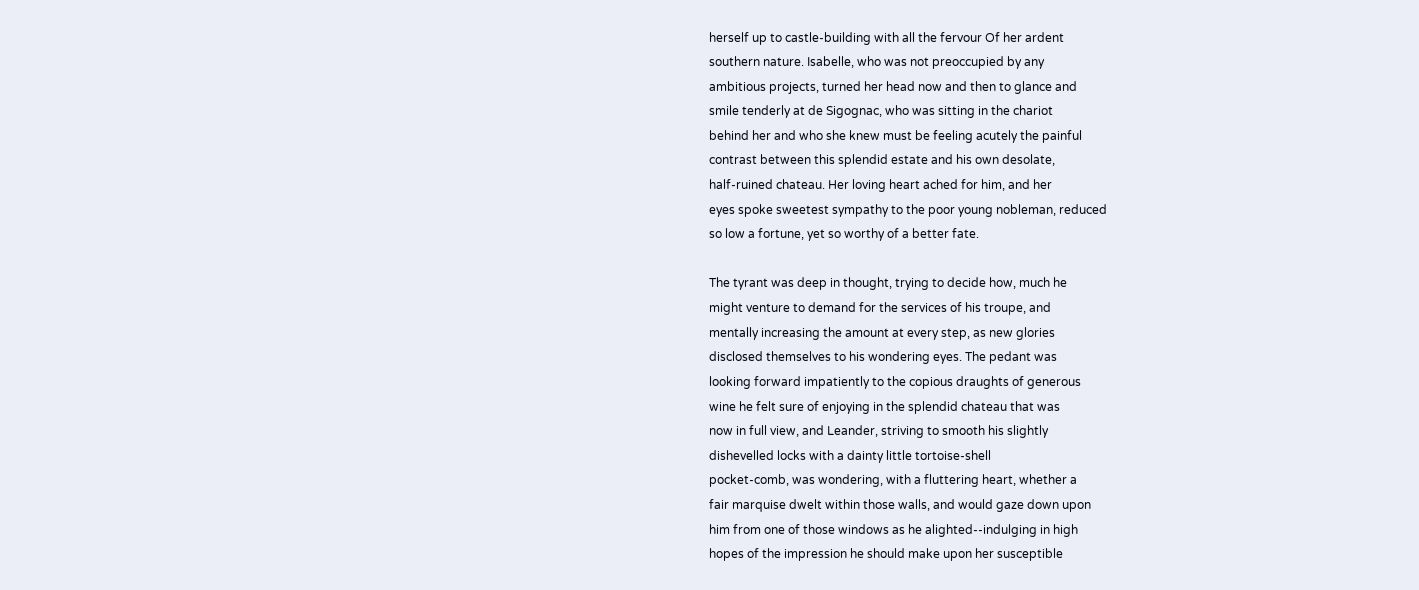herself up to castle-building with all the fervour Of her ardent
southern nature. Isabelle, who was not preoccupied by any
ambitious projects, turned her head now and then to glance and
smile tenderly at de Sigognac, who was sitting in the chariot
behind her and who she knew must be feeling acutely the painful
contrast between this splendid estate and his own desolate,
half-ruined chateau. Her loving heart ached for him, and her
eyes spoke sweetest sympathy to the poor young nobleman, reduced
so low a fortune, yet so worthy of a better fate.

The tyrant was deep in thought, trying to decide how, much he
might venture to demand for the services of his troupe, and
mentally increasing the amount at every step, as new glories
disclosed themselves to his wondering eyes. The pedant was
looking forward impatiently to the copious draughts of generous
wine he felt sure of enjoying in the splendid chateau that was
now in full view, and Leander, striving to smooth his slightly
dishevelled locks with a dainty little tortoise-shell
pocket-comb, was wondering, with a fluttering heart, whether a
fair marquise dwelt within those walls, and would gaze down upon
him from one of those windows as he alighted--indulging in high
hopes of the impression he should make upon her susceptible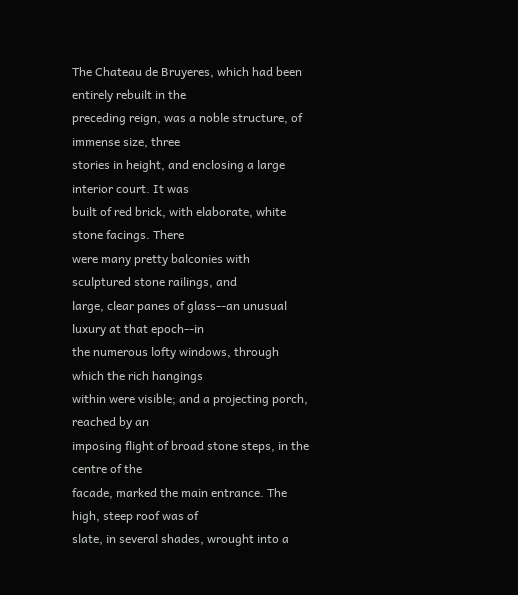The Chateau de Bruyeres, which had been entirely rebuilt in the
preceding reign, was a noble structure, of immense size, three
stories in height, and enclosing a large interior court. It was
built of red brick, with elaborate, white stone facings. There
were many pretty balconies with sculptured stone railings, and
large, clear panes of glass--an unusual luxury at that epoch--in
the numerous lofty windows, through which the rich hangings
within were visible; and a projecting porch, reached by an
imposing flight of broad stone steps, in the centre of the
facade, marked the main entrance. The high, steep roof was of
slate, in several shades, wrought into a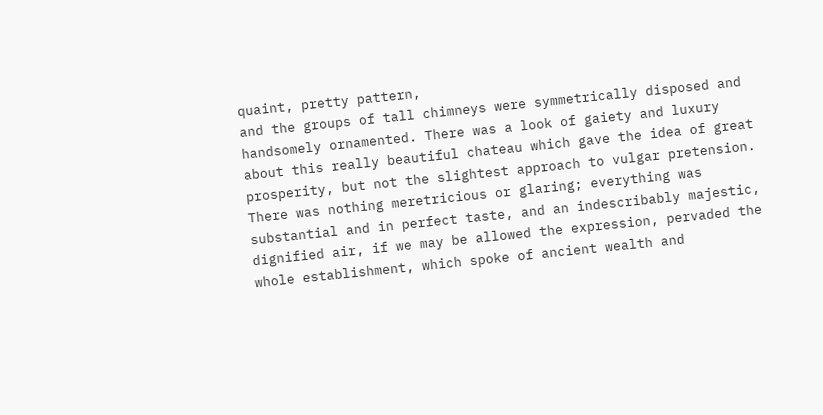quaint, pretty pattern,
and the groups of tall chimneys were symmetrically disposed and
handsomely ornamented. There was a look of gaiety and luxury
about this really beautiful chateau which gave the idea of great
prosperity, but not the slightest approach to vulgar pretension.
There was nothing meretricious or glaring; everything was
substantial and in perfect taste, and an indescribably majestic,
dignified air, if we may be allowed the expression, pervaded the
whole establishment, which spoke of ancient wealth and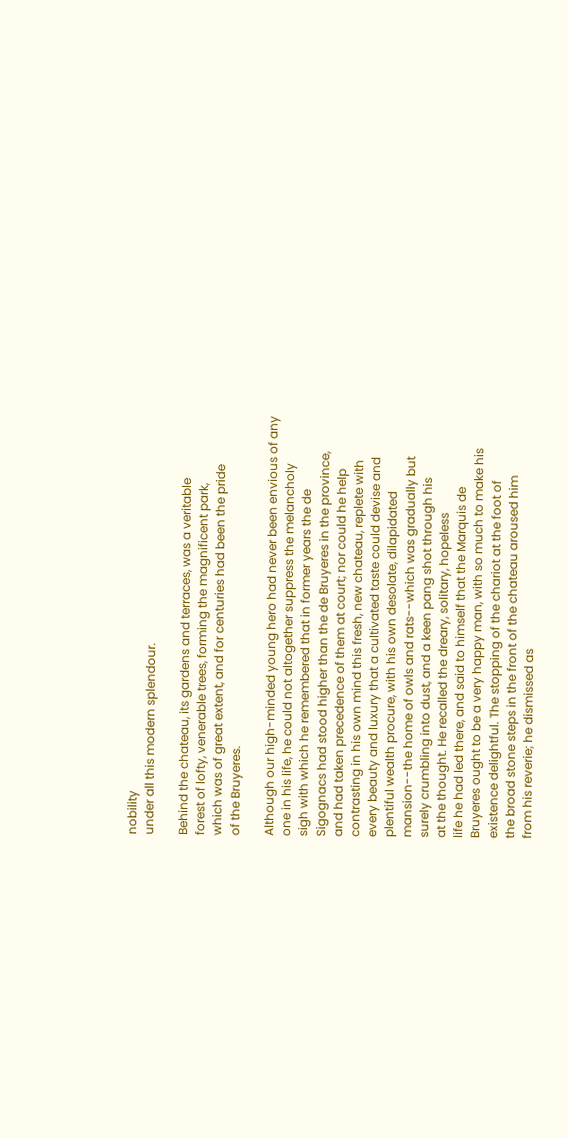nobility
under all this modern splendour.

Behind the chateau, its gardens and terraces, was a veritable
forest of lofty, venerable trees, forming the magnificent park,
which was of great extent, and for centuries had been the pride
of the Bruyeres.

Although our high-minded young hero had never been envious of any
one in his life, he could not altogether suppress the melancholy
sigh with which he remembered that in former years the de
Sigognacs had stood higher than the de Bruyeres in the province,
and had taken precedence of them at court; nor could he help
contrasting in his own mind this fresh, new chateau, replete with
every beauty and luxury that a cultivated taste could devise and
plentiful wealth procure, with his own desolate, dilapidated
mansion--the home of owls and rats--which was gradually but
surely crumbling into dust, and a keen pang shot through his
at the thought. He recalled the dreary, solitary, hopeless
life he had led there, and said to himself that the Marquis de
Bruyeres ought to be a very happy man, with so much to make his
existence delightful. The stopping of the chariot at the foot of
the broad stone steps in the front of the chateau aroused him
from his reverie; he dismissed as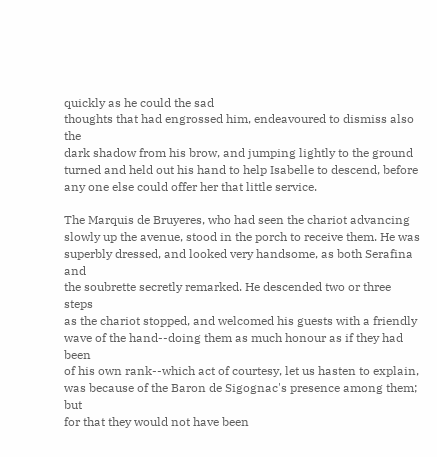quickly as he could the sad
thoughts that had engrossed him, endeavoured to dismiss also the
dark shadow from his brow, and jumping lightly to the ground
turned and held out his hand to help Isabelle to descend, before
any one else could offer her that little service.

The Marquis de Bruyeres, who had seen the chariot advancing
slowly up the avenue, stood in the porch to receive them. He was
superbly dressed, and looked very handsome, as both Serafina and
the soubrette secretly remarked. He descended two or three steps
as the chariot stopped, and welcomed his guests with a friendly
wave of the hand--doing them as much honour as if they had been
of his own rank--which act of courtesy, let us hasten to explain,
was because of the Baron de Sigognac's presence among them; but
for that they would not have been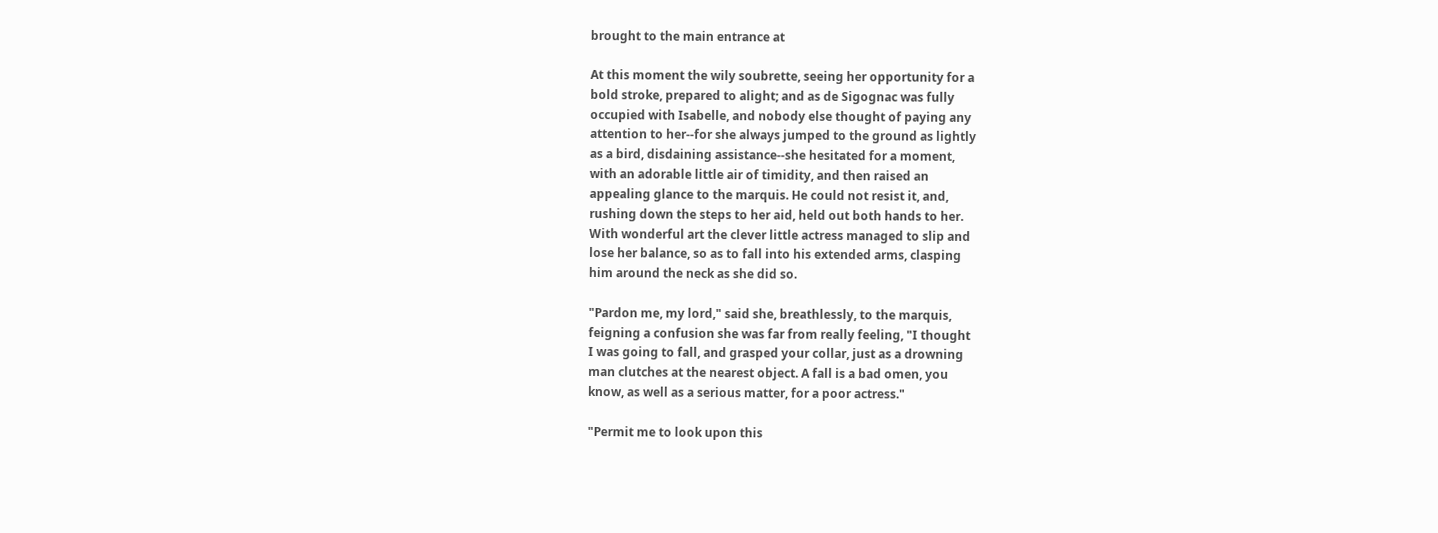brought to the main entrance at

At this moment the wily soubrette, seeing her opportunity for a
bold stroke, prepared to alight; and as de Sigognac was fully
occupied with Isabelle, and nobody else thought of paying any
attention to her--for she always jumped to the ground as lightly
as a bird, disdaining assistance--she hesitated for a moment,
with an adorable little air of timidity, and then raised an
appealing glance to the marquis. He could not resist it, and,
rushing down the steps to her aid, held out both hands to her.
With wonderful art the clever little actress managed to slip and
lose her balance, so as to fall into his extended arms, clasping
him around the neck as she did so.

"Pardon me, my lord," said she, breathlessly, to the marquis,
feigning a confusion she was far from really feeling, "I thought
I was going to fall, and grasped your collar, just as a drowning
man clutches at the nearest object. A fall is a bad omen, you
know, as well as a serious matter, for a poor actress."

"Permit me to look upon this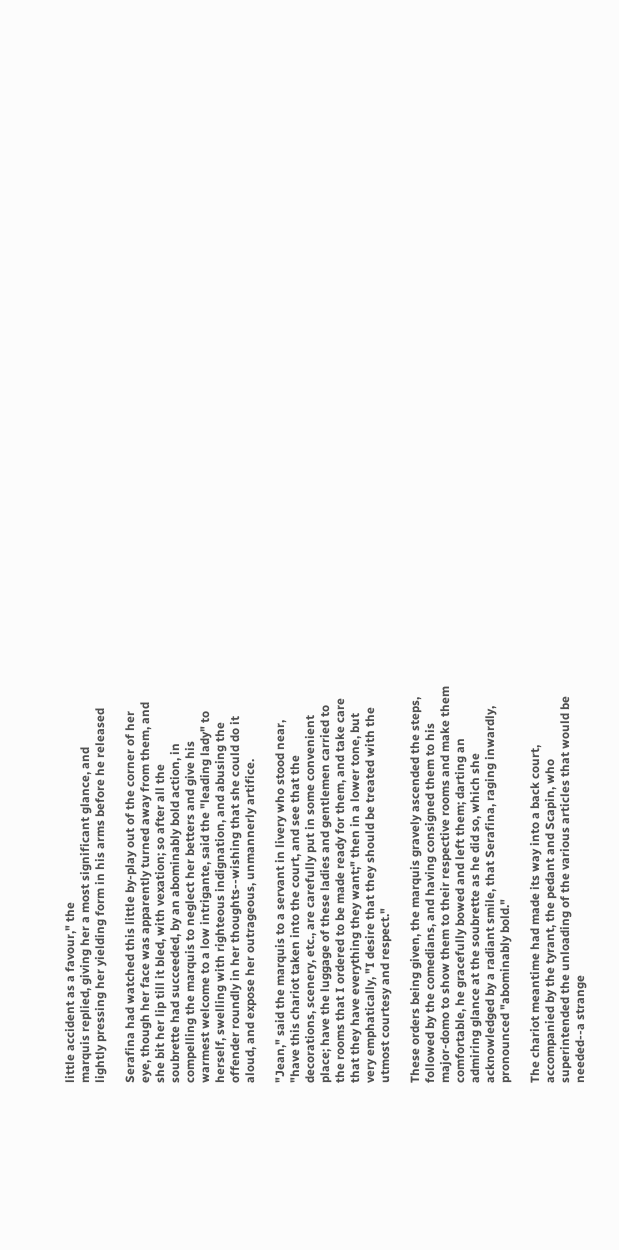little accident as a favour," the
marquis replied, giving her a most significant glance, and
lightly pressing her yielding form in his arms before he released

Serafina had watched this little by-play out of the corner of her
eye, though her face was apparently turned away from them, and
she bit her lip till it bled, with vexation; so after all the
soubrette had succeeded, by an abominably bold action, in
compelling the marquis to neglect her betters and give his
warmest welcome to a low intrigante, said the "leading lady" to
herself, swelling with righteous indignation, and abusing the
offender roundly in her thoughts--wishing that she could do it
aloud, and expose her outrageous, unmannerly artifice.

"Jean," said the marquis to a servant in livery who stood near,
"have this chariot taken into the court, and see that the
decorations, scenery, etc., are carefully put in some convenient
place; have the luggage of these ladies and gentlemen carried to
the rooms that I ordered to be made ready for them, and take care
that they have everything they want;" then in a lower tone, but
very emphatically, "I desire that they should be treated with the
utmost courtesy and respect."

These orders being given, the marquis gravely ascended the steps,
followed by the comedians, and having consigned them to his
major-domo to show them to their respective rooms and make them
comfortable, he gracefully bowed and left them; darting an
admiring glance at the soubrette as he did so, which she
acknowledged by a radiant smile, that Serafina, raging inwardly,
pronounced "abominably bold."

The chariot meantime had made its way into a back court,
accompanied by the tyrant, the pedant and Scapin, who
superintended the unloading of the various articles that would be
needed--a strange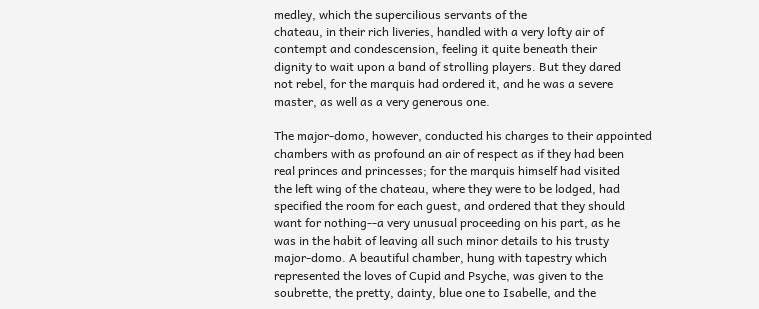medley, which the supercilious servants of the
chateau, in their rich liveries, handled with a very lofty air of
contempt and condescension, feeling it quite beneath their
dignity to wait upon a band of strolling players. But they dared
not rebel, for the marquis had ordered it, and he was a severe
master, as well as a very generous one.

The major-domo, however, conducted his charges to their appointed
chambers with as profound an air of respect as if they had been
real princes and princesses; for the marquis himself had visited
the left wing of the chateau, where they were to be lodged, had
specified the room for each guest, and ordered that they should
want for nothing--a very unusual proceeding on his part, as he
was in the habit of leaving all such minor details to his trusty
major-domo. A beautiful chamber, hung with tapestry which
represented the loves of Cupid and Psyche, was given to the
soubrette, the pretty, dainty, blue one to Isabelle, and the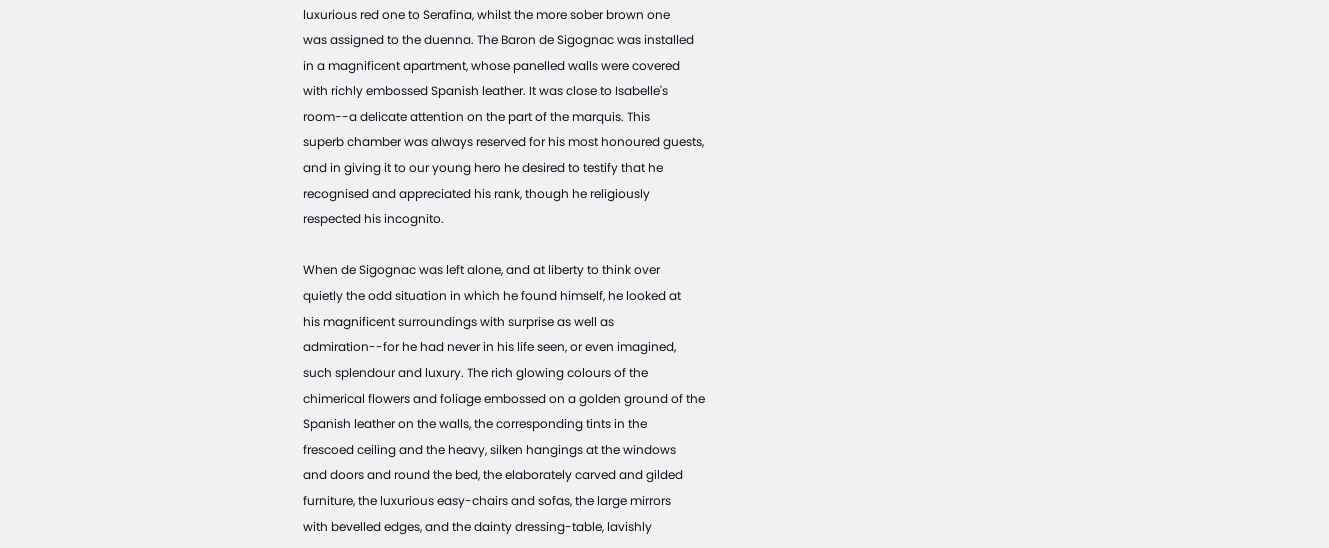luxurious red one to Serafina, whilst the more sober brown one
was assigned to the duenna. The Baron de Sigognac was installed
in a magnificent apartment, whose panelled walls were covered
with richly embossed Spanish leather. It was close to Isabelle's
room--a delicate attention on the part of the marquis. This
superb chamber was always reserved for his most honoured guests,
and in giving it to our young hero he desired to testify that he
recognised and appreciated his rank, though he religiously
respected his incognito.

When de Sigognac was left alone, and at liberty to think over
quietly the odd situation in which he found himself, he looked at
his magnificent surroundings with surprise as well as
admiration--for he had never in his life seen, or even imagined,
such splendour and luxury. The rich glowing colours of the
chimerical flowers and foliage embossed on a golden ground of the
Spanish leather on the walls, the corresponding tints in the
frescoed ceiling and the heavy, silken hangings at the windows
and doors and round the bed, the elaborately carved and gilded
furniture, the luxurious easy-chairs and sofas, the large mirrors
with bevelled edges, and the dainty dressing-table, lavishly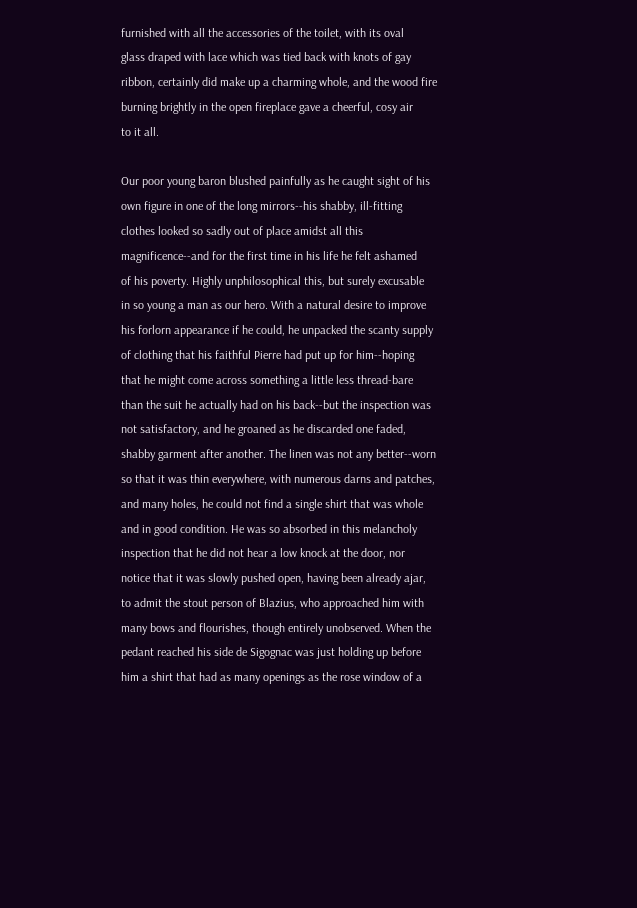furnished with all the accessories of the toilet, with its oval
glass draped with lace which was tied back with knots of gay
ribbon, certainly did make up a charming whole, and the wood fire
burning brightly in the open fireplace gave a cheerful, cosy air
to it all.

Our poor young baron blushed painfully as he caught sight of his
own figure in one of the long mirrors--his shabby, ill-fitting
clothes looked so sadly out of place amidst all this
magnificence--and for the first time in his life he felt ashamed
of his poverty. Highly unphilosophical this, but surely excusable
in so young a man as our hero. With a natural desire to improve
his forlorn appearance if he could, he unpacked the scanty supply
of clothing that his faithful Pierre had put up for him--hoping
that he might come across something a little less thread-bare
than the suit he actually had on his back--but the inspection was
not satisfactory, and he groaned as he discarded one faded,
shabby garment after another. The linen was not any better--worn
so that it was thin everywhere, with numerous darns and patches,
and many holes, he could not find a single shirt that was whole
and in good condition. He was so absorbed in this melancholy
inspection that he did not hear a low knock at the door, nor
notice that it was slowly pushed open, having been already ajar,
to admit the stout person of Blazius, who approached him with
many bows and flourishes, though entirely unobserved. When the
pedant reached his side de Sigognac was just holding up before
him a shirt that had as many openings as the rose window of a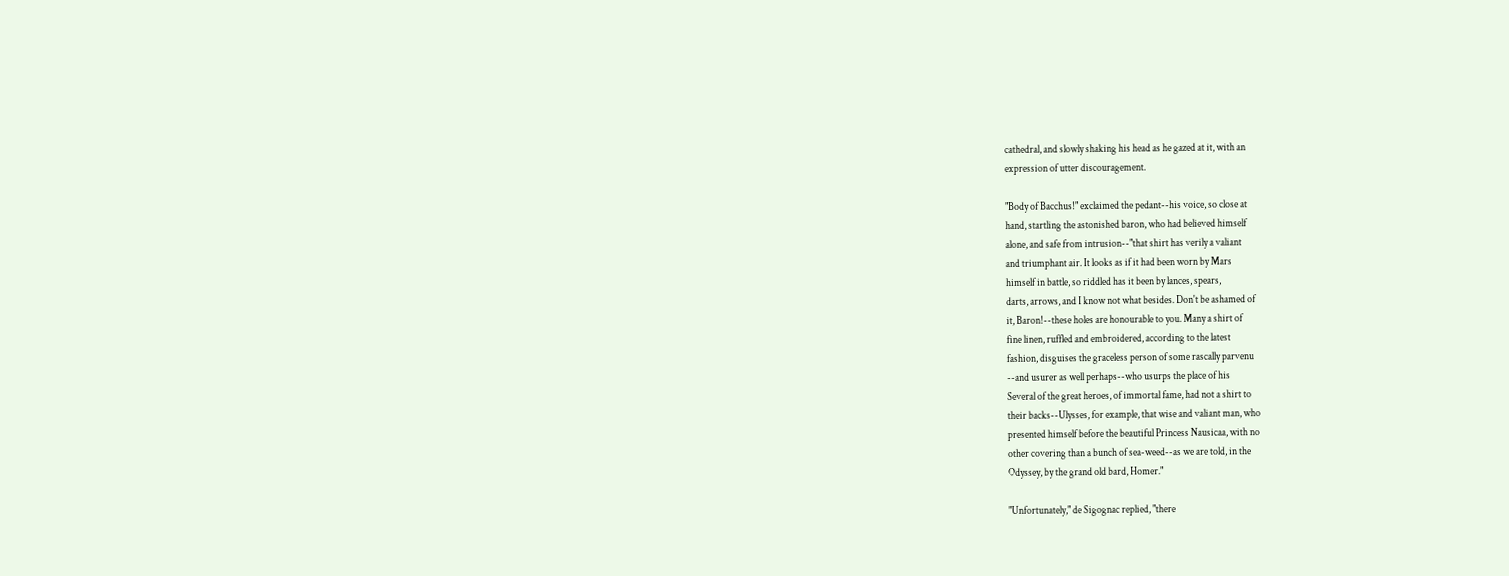cathedral, and slowly shaking his head as he gazed at it, with an
expression of utter discouragement.

"Body of Bacchus!" exclaimed the pedant--his voice, so close at
hand, startling the astonished baron, who had believed himself
alone, and safe from intrusion--"that shirt has verily a valiant
and triumphant air. It looks as if it had been worn by Mars
himself in battle, so riddled has it been by lances, spears,
darts, arrows, and I know not what besides. Don't be ashamed of
it, Baron!--these holes are honourable to you. Many a shirt of
fine linen, ruffled and embroidered, according to the latest
fashion, disguises the graceless person of some rascally parvenu
--and usurer as well perhaps--who usurps the place of his
Several of the great heroes, of immortal fame, had not a shirt to
their backs--Ulysses, for example, that wise and valiant man, who
presented himself before the beautiful Princess Nausicaa, with no
other covering than a bunch of sea-weed--as we are told, in the
Odyssey, by the grand old bard, Homer."

"Unfortunately," de Sigognac replied, "there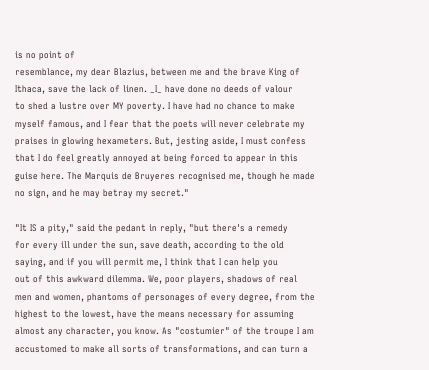is no point of
resemblance, my dear Blazius, between me and the brave King of
Ithaca, save the lack of linen. _I_ have done no deeds of valour
to shed a lustre over MY poverty. I have had no chance to make
myself famous, and I fear that the poets will never celebrate my
praises in glowing hexameters. But, jesting aside, I must confess
that I do feel greatly annoyed at being forced to appear in this
guise here. The Marquis de Bruyeres recognised me, though he made
no sign, and he may betray my secret."

"It IS a pity," said the pedant in reply, "but there's a remedy
for every ill under the sun, save death, according to the old
saying, and if you will permit me, I think that I can help you
out of this awkward dilemma. We, poor players, shadows of real
men and women, phantoms of personages of every degree, from the
highest to the lowest, have the means necessary for assuming
almost any character, you know. As "costumier" of the troupe I am
accustomed to make all sorts of transformations, and can turn a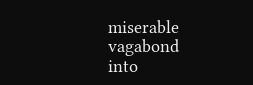miserable vagabond into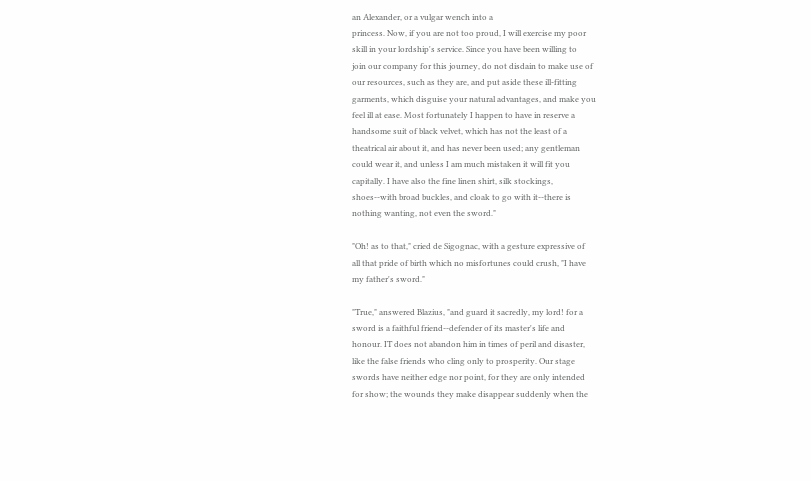an Alexander, or a vulgar wench into a
princess. Now, if you are not too proud, I will exercise my poor
skill in your lordship's service. Since you have been willing to
join our company for this journey, do not disdain to make use of
our resources, such as they are, and put aside these ill-fitting
garments, which disguise your natural advantages, and make you
feel ill at ease. Most fortunately I happen to have in reserve a
handsome suit of black velvet, which has not the least of a
theatrical air about it, and has never been used; any gentleman
could wear it, and unless I am much mistaken it will fit you
capitally. I have also the fine linen shirt, silk stockings,
shoes--with broad buckles, and cloak to go with it--there is
nothing wanting, not even the sword."

"Oh! as to that," cried de Sigognac, with a gesture expressive of
all that pride of birth which no misfortunes could crush, "I have
my father's sword."

"True," answered Blazius, "and guard it sacredly, my lord! for a
sword is a faithful friend--defender of its master's life and
honour. IT does not abandon him in times of peril and disaster,
like the false friends who cling only to prosperity. Our stage
swords have neither edge nor point, for they are only intended
for show; the wounds they make disappear suddenly when the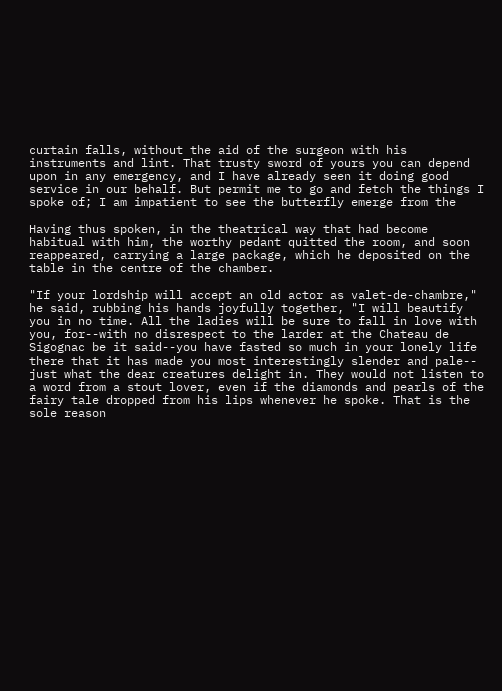curtain falls, without the aid of the surgeon with his
instruments and lint. That trusty sword of yours you can depend
upon in any emergency, and I have already seen it doing good
service in our behalf. But permit me to go and fetch the things I
spoke of; I am impatient to see the butterfly emerge from the

Having thus spoken, in the theatrical way that had become
habitual with him, the worthy pedant quitted the room, and soon
reappeared, carrying a large package, which he deposited on the
table in the centre of the chamber.

"If your lordship will accept an old actor as valet-de-chambre,"
he said, rubbing his hands joyfully together, "I will beautify
you in no time. All the ladies will be sure to fall in love with
you, for--with no disrespect to the larder at the Chateau de
Sigognac be it said--you have fasted so much in your lonely life
there that it has made you most interestingly slender and pale--
just what the dear creatures delight in. They would not listen to
a word from a stout lover, even if the diamonds and pearls of the
fairy tale dropped from his lips whenever he spoke. That is the
sole reason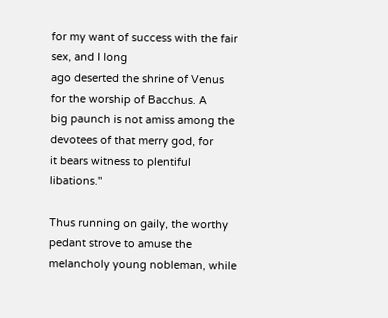for my want of success with the fair sex, and I long
ago deserted the shrine of Venus for the worship of Bacchus. A
big paunch is not amiss among the devotees of that merry god, for
it bears witness to plentiful libations."

Thus running on gaily, the worthy pedant strove to amuse the
melancholy young nobleman, while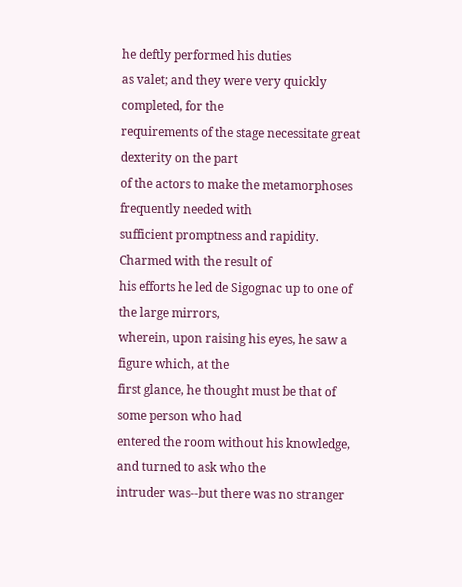he deftly performed his duties
as valet; and they were very quickly completed, for the
requirements of the stage necessitate great dexterity on the part
of the actors to make the metamorphoses frequently needed with
sufficient promptness and rapidity. Charmed with the result of
his efforts he led de Sigognac up to one of the large mirrors,
wherein, upon raising his eyes, he saw a figure which, at the
first glance, he thought must be that of some person who had
entered the room without his knowledge, and turned to ask who the
intruder was--but there was no stranger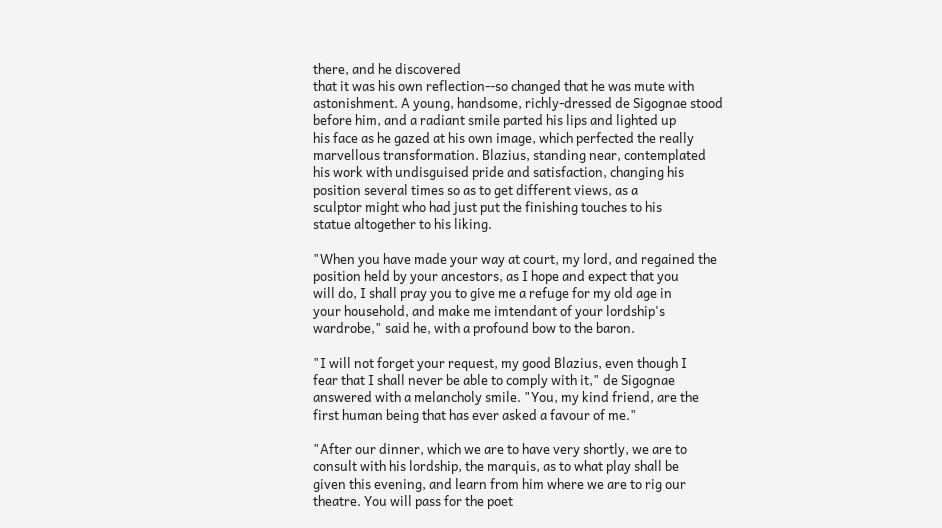there, and he discovered
that it was his own reflection--so changed that he was mute with
astonishment. A young, handsome, richly-dressed de Sigognae stood
before him, and a radiant smile parted his lips and lighted up
his face as he gazed at his own image, which perfected the really
marvellous transformation. Blazius, standing near, contemplated
his work with undisguised pride and satisfaction, changing his
position several times so as to get different views, as a
sculptor might who had just put the finishing touches to his
statue altogether to his liking.

"When you have made your way at court, my lord, and regained the
position held by your ancestors, as I hope and expect that you
will do, I shall pray you to give me a refuge for my old age in
your household, and make me imtendant of your lordship's
wardrobe," said he, with a profound bow to the baron.

"I will not forget your request, my good Blazius, even though I
fear that I shall never be able to comply with it," de Sigognae
answered with a melancholy smile. "You, my kind friend, are the
first human being that has ever asked a favour of me."

"After our dinner, which we are to have very shortly, we are to
consult with his lordship, the marquis, as to what play shall be
given this evening, and learn from him where we are to rig our
theatre. You will pass for the poet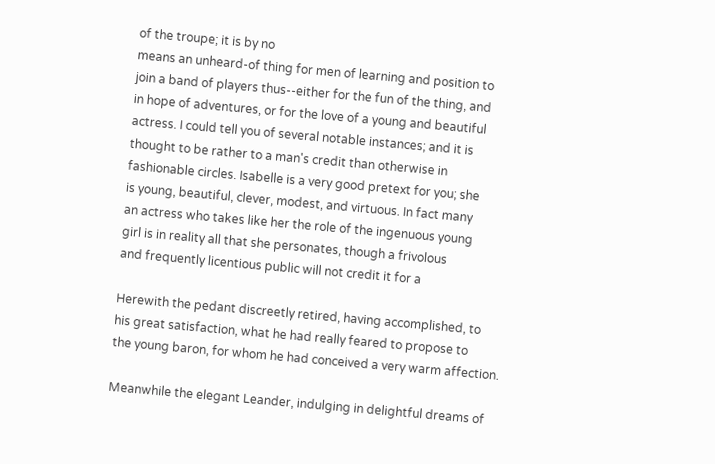of the troupe; it is by no
means an unheard-of thing for men of learning and position to
join a band of players thus--either for the fun of the thing, and
in hope of adventures, or for the love of a young and beautiful
actress. I could tell you of several notable instances; and it is
thought to be rather to a man's credit than otherwise in
fashionable circles. Isabelle is a very good pretext for you; she
is young, beautiful, clever, modest, and virtuous. In fact many
an actress who takes like her the role of the ingenuous young
girl is in reality all that she personates, though a frivolous
and frequently licentious public will not credit it for a

Herewith the pedant discreetly retired, having accomplished, to
his great satisfaction, what he had really feared to propose to
the young baron, for whom he had conceived a very warm affection.

Meanwhile the elegant Leander, indulging in delightful dreams of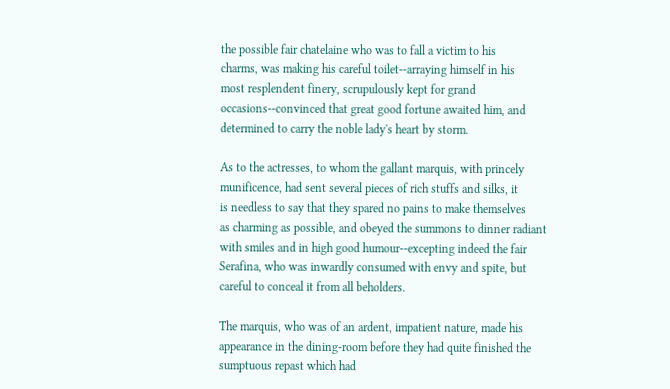the possible fair chatelaine who was to fall a victim to his
charms, was making his careful toilet--arraying himself in his
most resplendent finery, scrupulously kept for grand
occasions--convinced that great good fortune awaited him, and
determined to carry the noble lady's heart by storm.

As to the actresses, to whom the gallant marquis, with princely
munificence, had sent several pieces of rich stuffs and silks, it
is needless to say that they spared no pains to make themselves
as charming as possible, and obeyed the summons to dinner radiant
with smiles and in high good humour--excepting indeed the fair
Serafina, who was inwardly consumed with envy and spite, but
careful to conceal it from all beholders.

The marquis, who was of an ardent, impatient nature, made his
appearance in the dining-room before they had quite finished the
sumptuous repast which had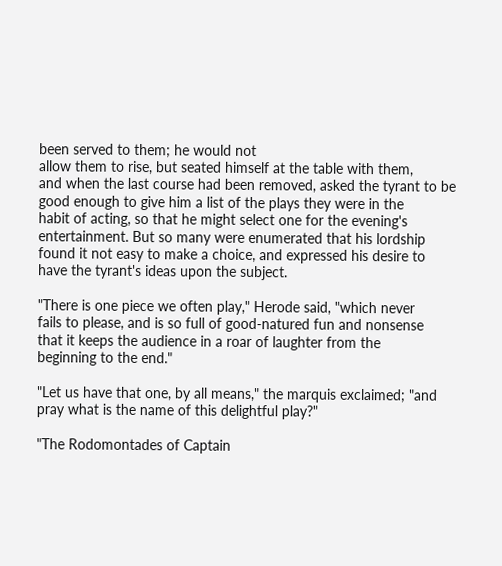been served to them; he would not
allow them to rise, but seated himself at the table with them,
and when the last course had been removed, asked the tyrant to be
good enough to give him a list of the plays they were in the
habit of acting, so that he might select one for the evening's
entertainment. But so many were enumerated that his lordship
found it not easy to make a choice, and expressed his desire to
have the tyrant's ideas upon the subject.

"There is one piece we often play," Herode said, "which never
fails to please, and is so full of good-natured fun and nonsense
that it keeps the audience in a roar of laughter from the
beginning to the end."

"Let us have that one, by all means," the marquis exclaimed; "and
pray what is the name of this delightful play?"

"The Rodomontades of Captain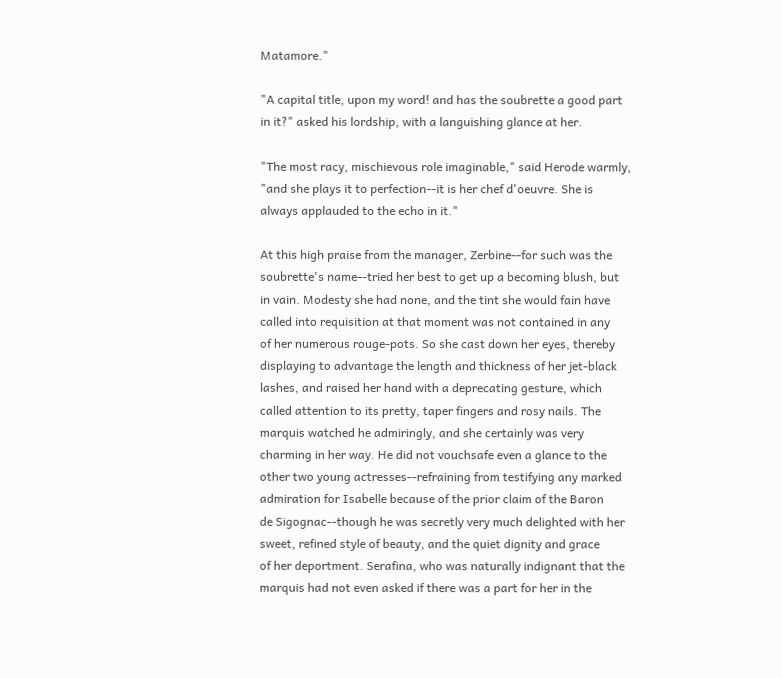Matamore."

"A capital title, upon my word! and has the soubrette a good part
in it?" asked his lordship, with a languishing glance at her.

"The most racy, mischievous role imaginable," said Herode warmly,
"and she plays it to perfection--it is her chef d'oeuvre. She is
always applauded to the echo in it."

At this high praise from the manager, Zerbine--for such was the
soubrette's name--tried her best to get up a becoming blush, but
in vain. Modesty she had none, and the tint she would fain have
called into requisition at that moment was not contained in any
of her numerous rouge-pots. So she cast down her eyes, thereby
displaying to advantage the length and thickness of her jet-black
lashes, and raised her hand with a deprecating gesture, which
called attention to its pretty, taper fingers and rosy nails. The
marquis watched he admiringly, and she certainly was very
charming in her way. He did not vouchsafe even a glance to the
other two young actresses--refraining from testifying any marked
admiration for Isabelle because of the prior claim of the Baron
de Sigognac--though he was secretly very much delighted with her
sweet, refined style of beauty, and the quiet dignity and grace
of her deportment. Serafina, who was naturally indignant that the
marquis had not even asked if there was a part for her in the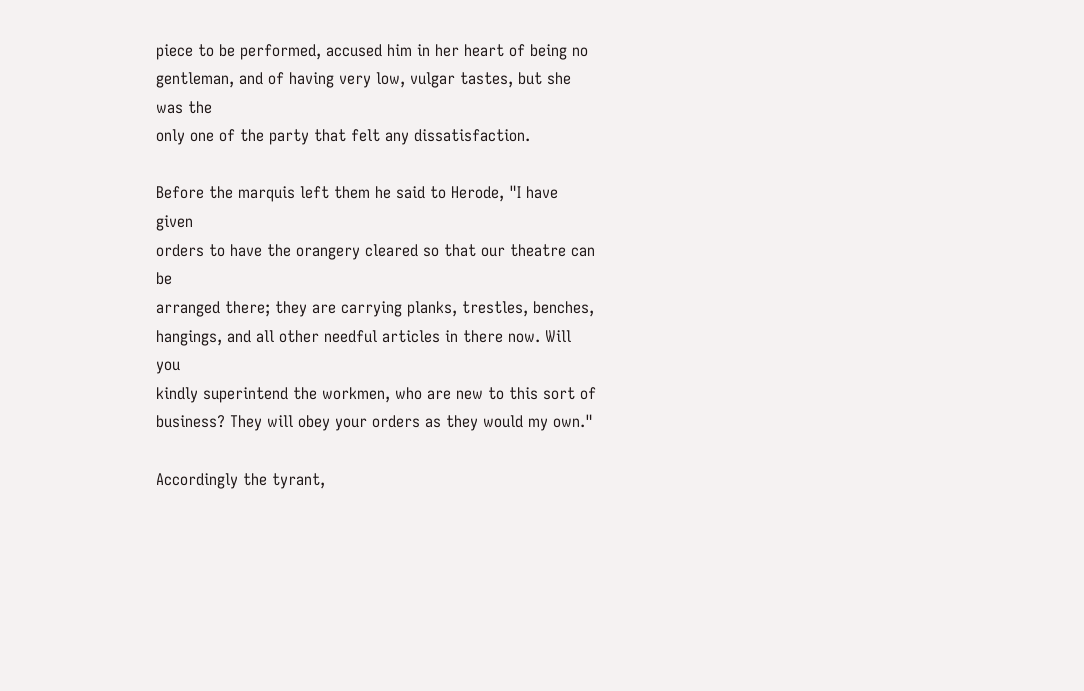piece to be performed, accused him in her heart of being no
gentleman, and of having very low, vulgar tastes, but she was the
only one of the party that felt any dissatisfaction.

Before the marquis left them he said to Herode, "I have given
orders to have the orangery cleared so that our theatre can be
arranged there; they are carrying planks, trestles, benches,
hangings, and all other needful articles in there now. Will you
kindly superintend the workmen, who are new to this sort of
business? They will obey your orders as they would my own."

Accordingly the tyrant,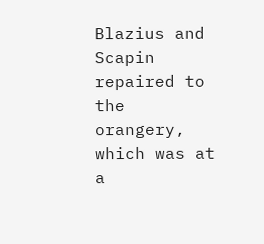Blazius and Scapin repaired to the
orangery, which was at a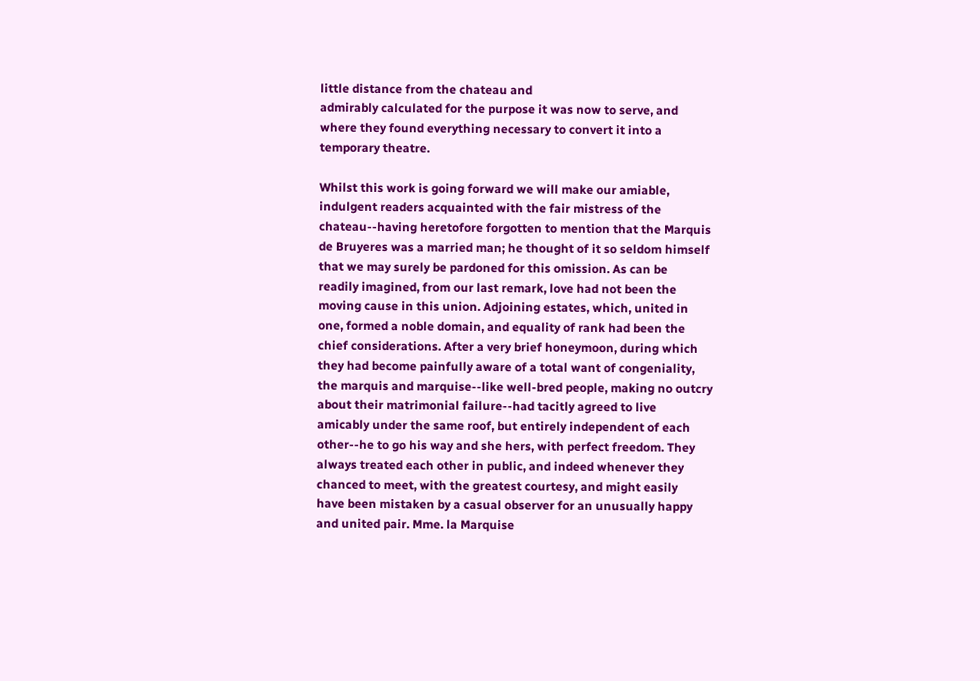little distance from the chateau and
admirably calculated for the purpose it was now to serve, and
where they found everything necessary to convert it into a
temporary theatre.

Whilst this work is going forward we will make our amiable,
indulgent readers acquainted with the fair mistress of the
chateau--having heretofore forgotten to mention that the Marquis
de Bruyeres was a married man; he thought of it so seldom himself
that we may surely be pardoned for this omission. As can be
readily imagined, from our last remark, love had not been the
moving cause in this union. Adjoining estates, which, united in
one, formed a noble domain, and equality of rank had been the
chief considerations. After a very brief honeymoon, during which
they had become painfully aware of a total want of congeniality,
the marquis and marquise--like well-bred people, making no outcry
about their matrimonial failure--had tacitly agreed to live
amicably under the same roof, but entirely independent of each
other--he to go his way and she hers, with perfect freedom. They
always treated each other in public, and indeed whenever they
chanced to meet, with the greatest courtesy, and might easily
have been mistaken by a casual observer for an unusually happy
and united pair. Mme. la Marquise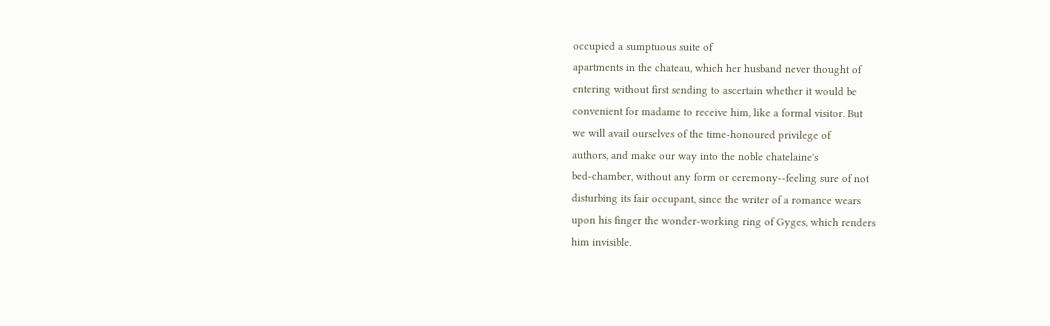occupied a sumptuous suite of
apartments in the chateau, which her husband never thought of
entering without first sending to ascertain whether it would be
convenient for madame to receive him, like a formal visitor. But
we will avail ourselves of the time-honoured privilege of
authors, and make our way into the noble chatelaine's
bed-chamber, without any form or ceremony--feeling sure of not
disturbing its fair occupant, since the writer of a romance wears
upon his finger the wonder-working ring of Gyges, which renders
him invisible.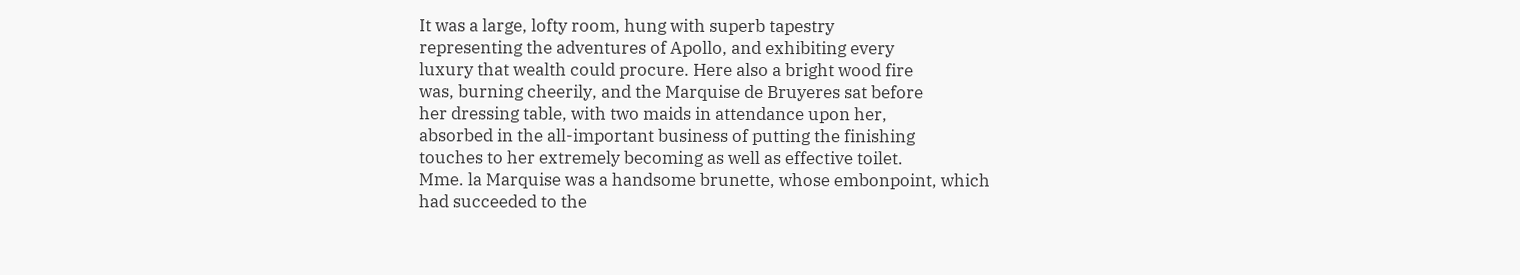It was a large, lofty room, hung with superb tapestry
representing the adventures of Apollo, and exhibiting every
luxury that wealth could procure. Here also a bright wood fire
was, burning cheerily, and the Marquise de Bruyeres sat before
her dressing table, with two maids in attendance upon her,
absorbed in the all-important business of putting the finishing
touches to her extremely becoming as well as effective toilet.
Mme. la Marquise was a handsome brunette, whose embonpoint, which
had succeeded to the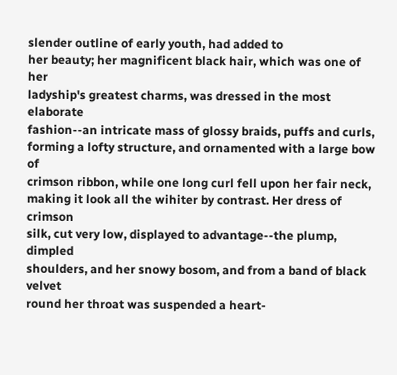slender outline of early youth, had added to
her beauty; her magnificent black hair, which was one of her
ladyship's greatest charms, was dressed in the most elaborate
fashion--an intricate mass of glossy braids, puffs and curls,
forming a lofty structure, and ornamented with a large bow of
crimson ribbon, while one long curl fell upon her fair neck,
making it look all the wihiter by contrast. Her dress of crimson
silk, cut very low, displayed to advantage--the plump, dimpled
shoulders, and her snowy bosom, and from a band of black velvet
round her throat was suspended a heart-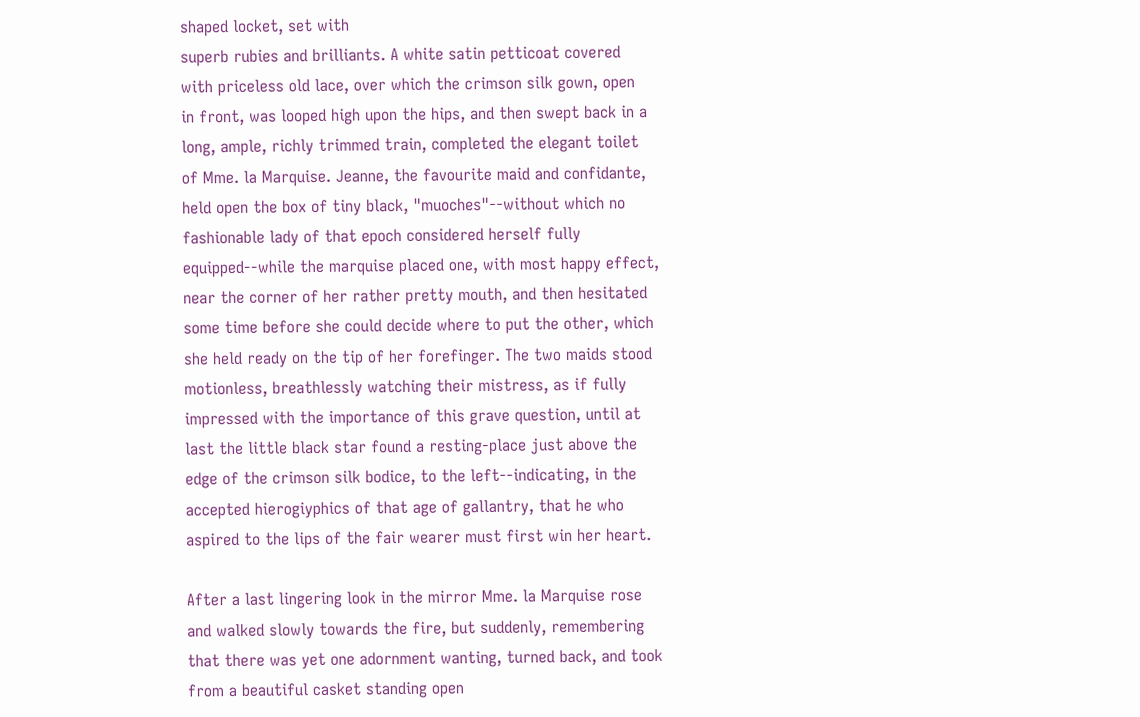shaped locket, set with
superb rubies and brilliants. A white satin petticoat covered
with priceless old lace, over which the crimson silk gown, open
in front, was looped high upon the hips, and then swept back in a
long, ample, richly trimmed train, completed the elegant toilet
of Mme. la Marquise. Jeanne, the favourite maid and confidante,
held open the box of tiny black, "muoches"--without which no
fashionable lady of that epoch considered herself fully
equipped--while the marquise placed one, with most happy effect,
near the corner of her rather pretty mouth, and then hesitated
some time before she could decide where to put the other, which
she held ready on the tip of her forefinger. The two maids stood
motionless, breathlessly watching their mistress, as if fully
impressed with the importance of this grave question, until at
last the little black star found a resting-place just above the
edge of the crimson silk bodice, to the left--indicating, in the
accepted hierogiyphics of that age of gallantry, that he who
aspired to the lips of the fair wearer must first win her heart.

After a last lingering look in the mirror Mme. la Marquise rose
and walked slowly towards the fire, but suddenly, remembering
that there was yet one adornment wanting, turned back, and took
from a beautiful casket standing open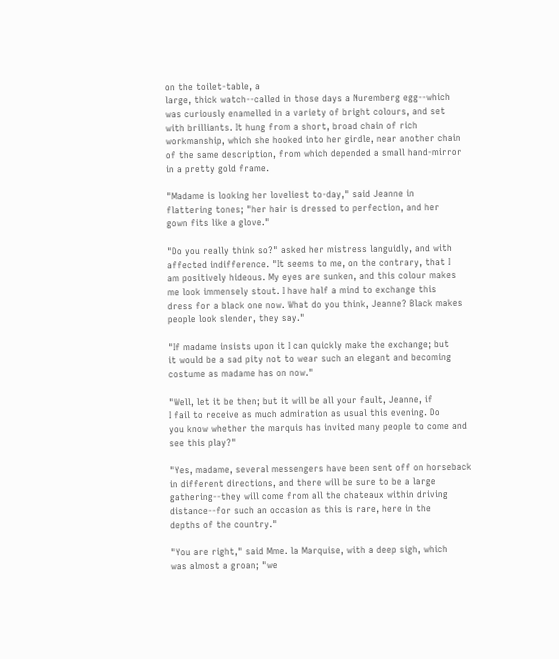on the toilet-table, a
large, thick watch--called in those days a Nuremberg egg--which
was curiously enamelled in a variety of bright colours, and set
with brilliants. It hung from a short, broad chain of rich
workmanship, which she hooked into her girdle, near another chain
of the same description, from which depended a small hand-mirror
in a pretty gold frame.

"Madame is looking her loveliest to-day," said Jeanne in
flattering tones; "her hair is dressed to perfection, and her
gown fits like a glove."

"Do you really think so?" asked her mistress languidly, and with
affected indifference. "It seems to me, on the contrary, that I
am positively hideous. My eyes are sunken, and this colour makes
me look immensely stout. I have half a mind to exchange this
dress for a black one now. What do you think, Jeanne? Black makes
people look slender, they say."

"If madame insists upon it I can quickly make the exchange; but
it would be a sad pity not to wear such an elegant and becoming
costume as madame has on now."

"Well, let it be then; but it will be all your fault, Jeanne, if
I fail to receive as much admiration as usual this evening. Do
you know whether the marquis has invited many people to come and
see this play?"

"Yes, madame, several messengers have been sent off on horseback
in different directions, and there will be sure to be a large
gathering--they will come from all the chateaux within driving
distance--for such an occasion as this is rare, here in the
depths of the country."

"You are right," said Mme. la Marquise, with a deep sigh, which
was almost a groan; "we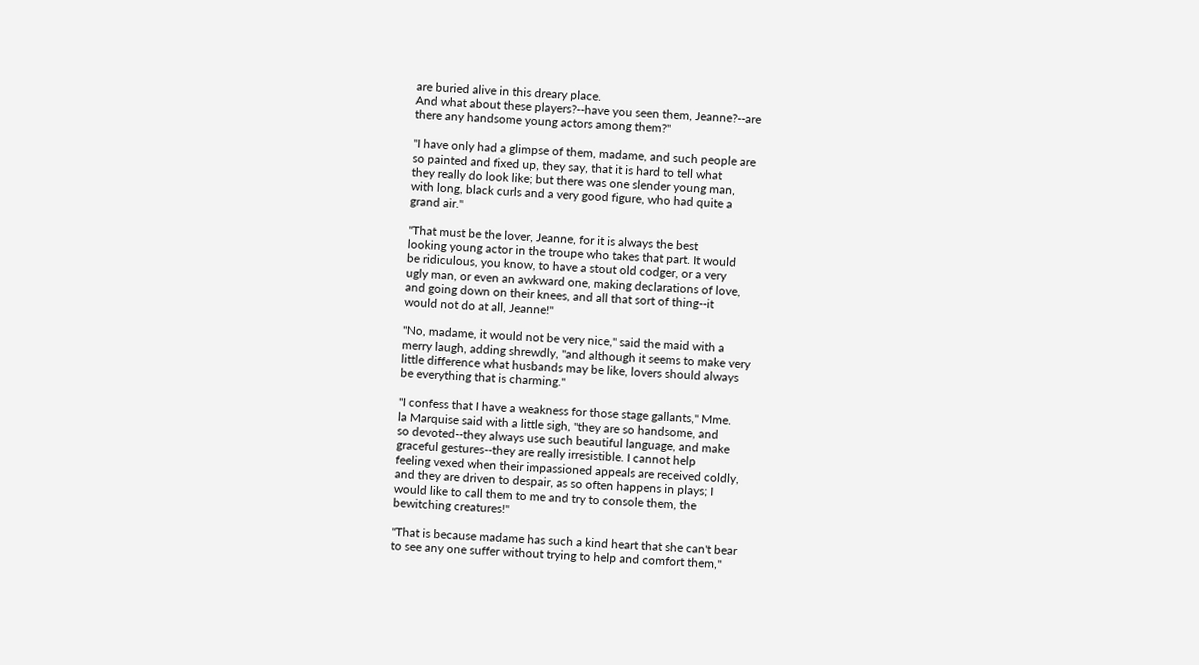are buried alive in this dreary place.
And what about these players?--have you seen them, Jeanne?--are
there any handsome young actors among them?"

"I have only had a glimpse of them, madame, and such people are
so painted and fixed up, they say, that it is hard to tell what
they really do look like; but there was one slender young man,
with long, black curls and a very good figure, who had quite a
grand air."

"That must be the lover, Jeanne, for it is always the best
looking young actor in the troupe who takes that part. It would
be ridiculous, you know, to have a stout old codger, or a very
ugly man, or even an awkward one, making declarations of love,
and going down on their knees, and all that sort of thing--it
would not do at all, Jeanne!"

"No, madame, it would not be very nice," said the maid with a
merry laugh, adding shrewdly, "and although it seems to make very
little difference what husbands may be like, lovers should always
be everything that is charming."

"I confess that I have a weakness for those stage gallants," Mme.
la Marquise said with a little sigh, "they are so handsome, and
so devoted--they always use such beautiful language, and make
graceful gestures--they are really irresistible. I cannot help
feeling vexed when their impassioned appeals are received coldly,
and they are driven to despair, as so often happens in plays; I
would like to call them to me and try to console them, the
bewitching creatures!"

"That is because madame has such a kind heart that she can't bear
to see any one suffer without trying to help and comfort them,"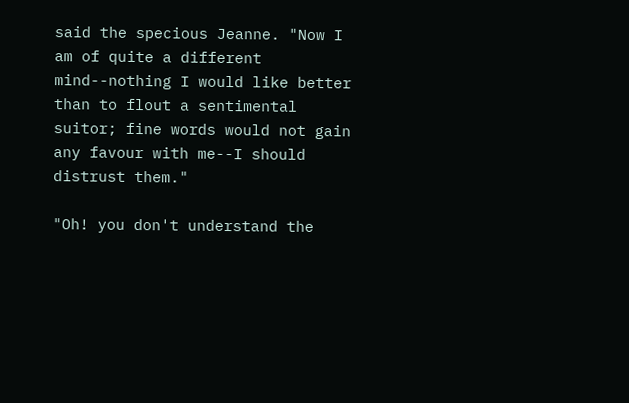said the specious Jeanne. "Now I am of quite a different
mind--nothing I would like better than to flout a sentimental
suitor; fine words would not gain any favour with me--I should
distrust them."

"Oh! you don't understand the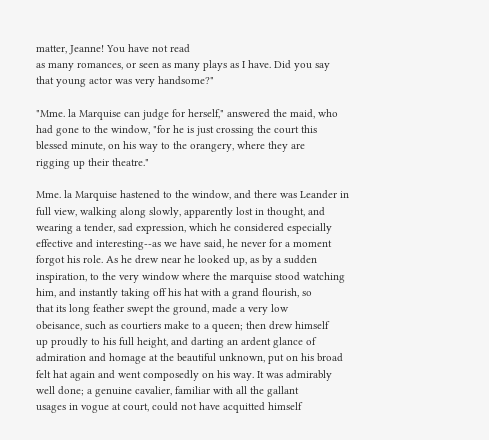matter, Jeanne! You have not read
as many romances, or seen as many plays as I have. Did you say
that young actor was very handsome?"

"Mme. la Marquise can judge for herself," answered the maid, who
had gone to the window, "for he is just crossing the court this
blessed minute, on his way to the orangery, where they are
rigging up their theatre."

Mme. la Marquise hastened to the window, and there was Leander in
full view, walking along slowly, apparently lost in thought, and
wearing a tender, sad expression, which he considered especially
effective and interesting--as we have said, he never for a moment
forgot his role. As he drew near he looked up, as by a sudden
inspiration, to the very window where the marquise stood watching
him, and instantly taking off his hat with a grand flourish, so
that its long feather swept the ground, made a very low
obeisance, such as courtiers make to a queen; then drew himself
up proudly to his full height, and darting an ardent glance of
admiration and homage at the beautiful unknown, put on his broad
felt hat again and went composedly on his way. It was admirably
well done; a genuine cavalier, familiar with all the gallant
usages in vogue at court, could not have acquitted himself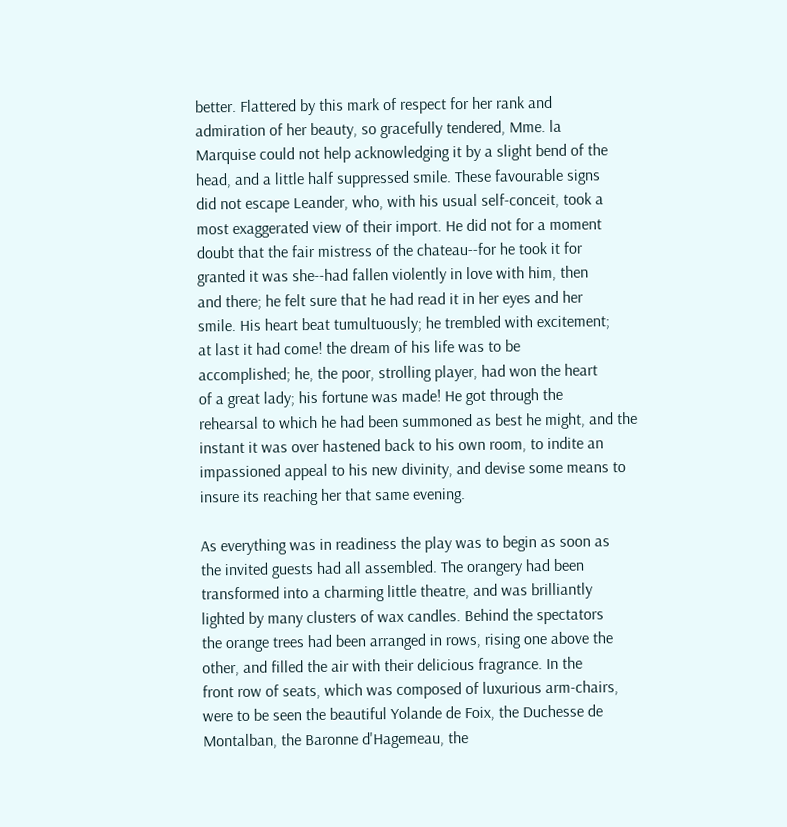better. Flattered by this mark of respect for her rank and
admiration of her beauty, so gracefully tendered, Mme. la
Marquise could not help acknowledging it by a slight bend of the
head, and a little half suppressed smile. These favourable signs
did not escape Leander, who, with his usual self-conceit, took a
most exaggerated view of their import. He did not for a moment
doubt that the fair mistress of the chateau--for he took it for
granted it was she--had fallen violently in love with him, then
and there; he felt sure that he had read it in her eyes and her
smile. His heart beat tumultuously; he trembled with excitement;
at last it had come! the dream of his life was to be
accomplished; he, the poor, strolling player, had won the heart
of a great lady; his fortune was made! He got through the
rehearsal to which he had been summoned as best he might, and the
instant it was over hastened back to his own room, to indite an
impassioned appeal to his new divinity, and devise some means to
insure its reaching her that same evening.

As everything was in readiness the play was to begin as soon as
the invited guests had all assembled. The orangery had been
transformed into a charming little theatre, and was brilliantly
lighted by many clusters of wax candles. Behind the spectators
the orange trees had been arranged in rows, rising one above the
other, and filled the air with their delicious fragrance. In the
front row of seats, which was composed of luxurious arm-chairs,
were to be seen the beautiful Yolande de Foix, the Duchesse de
Montalban, the Baronne d'Hagemeau, the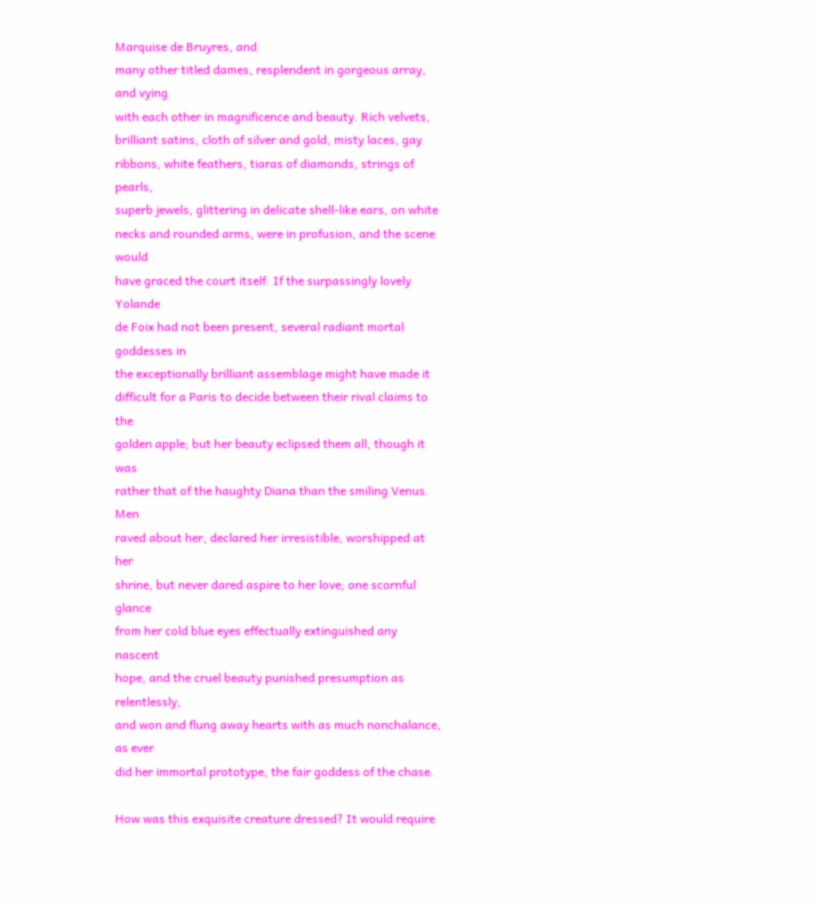Marquise de Bruyres, and
many other titled dames, resplendent in gorgeous array, and vying
with each other in magnificence and beauty. Rich velvets,
brilliant satins, cloth of silver and gold, misty laces, gay
ribbons, white feathers, tiaras of diamonds, strings of pearls,
superb jewels, glittering in delicate shell-like ears, on white
necks and rounded arms, were in profusion, and the scene would
have graced the court itself. If the surpassingly lovely Yolande
de Foix had not been present, several radiant mortal goddesses in
the exceptionally brilliant assemblage might have made it
difficult for a Paris to decide between their rival claims to the
golden apple; but her beauty eclipsed them all, though it was
rather that of the haughty Diana than the smiling Venus. Men
raved about her, declared her irresistible, worshipped at her
shrine, but never dared aspire to her love; one scornful glance
from her cold blue eyes effectually extinguished any nascent
hope, and the cruel beauty punished presumption as relentlessly,
and won and flung away hearts with as much nonchalance, as ever
did her immortal prototype, the fair goddess of the chase.

How was this exquisite creature dressed? It would require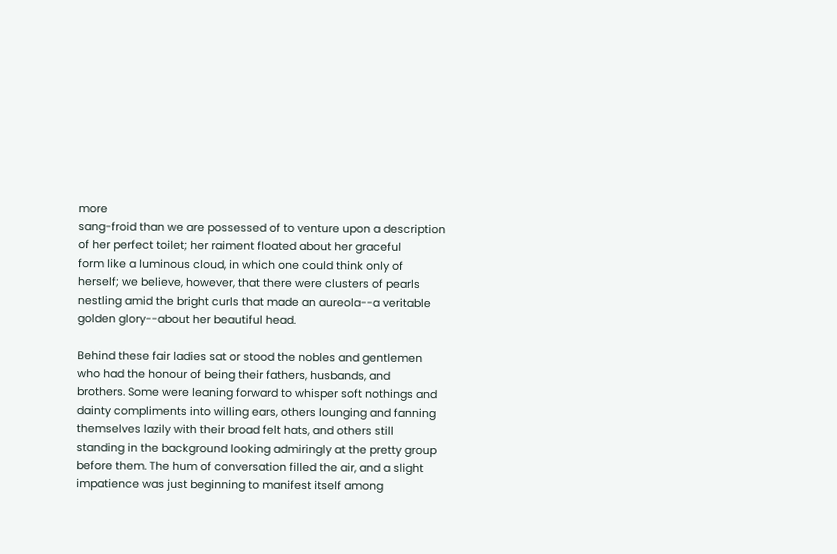more
sang-froid than we are possessed of to venture upon a description
of her perfect toilet; her raiment floated about her graceful
form like a luminous cloud, in which one could think only of
herself; we believe, however, that there were clusters of pearls
nestling amid the bright curls that made an aureola--a veritable
golden glory--about her beautiful head.

Behind these fair ladies sat or stood the nobles and gentlemen
who had the honour of being their fathers, husbands, and
brothers. Some were leaning forward to whisper soft nothings and
dainty compliments into willing ears, others lounging and fanning
themselves lazily with their broad felt hats, and others still
standing in the background looking admiringly at the pretty group
before them. The hum of conversation filled the air, and a slight
impatience was just beginning to manifest itself among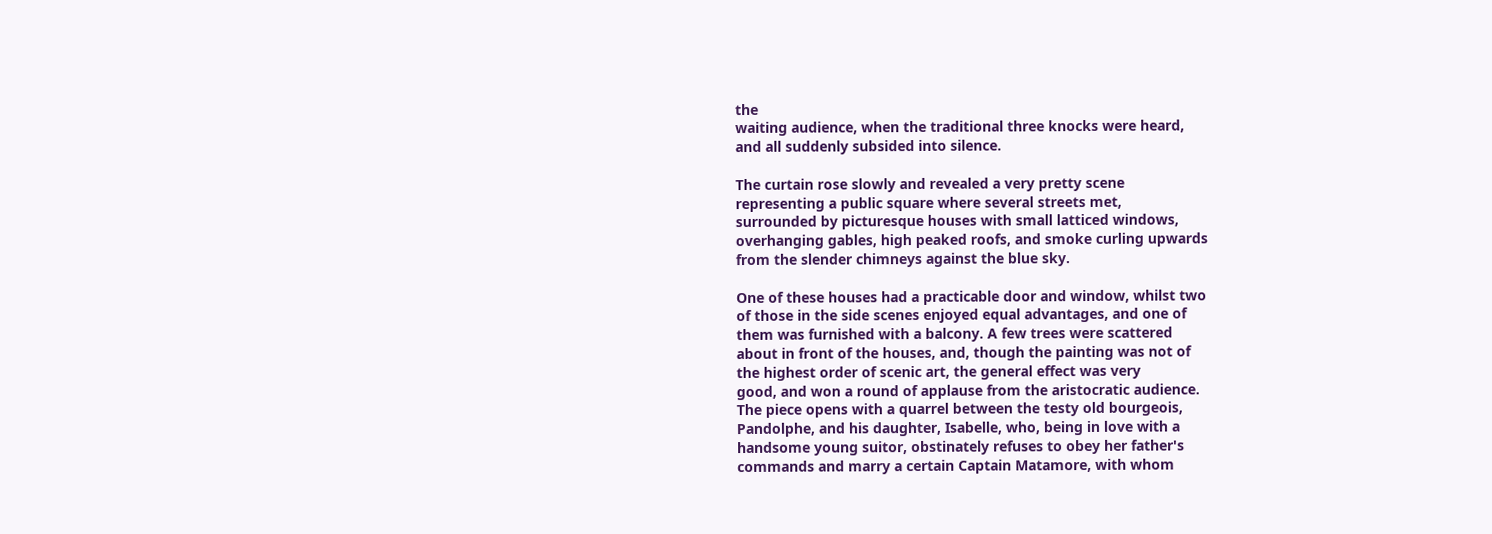the
waiting audience, when the traditional three knocks were heard,
and all suddenly subsided into silence.

The curtain rose slowly and revealed a very pretty scene
representing a public square where several streets met,
surrounded by picturesque houses with small latticed windows,
overhanging gables, high peaked roofs, and smoke curling upwards
from the slender chimneys against the blue sky.

One of these houses had a practicable door and window, whilst two
of those in the side scenes enjoyed equal advantages, and one of
them was furnished with a balcony. A few trees were scattered
about in front of the houses, and, though the painting was not of
the highest order of scenic art, the general effect was very
good, and won a round of applause from the aristocratic audience.
The piece opens with a quarrel between the testy old bourgeois,
Pandolphe, and his daughter, Isabelle, who, being in love with a
handsome young suitor, obstinately refuses to obey her father's
commands and marry a certain Captain Matamore, with whom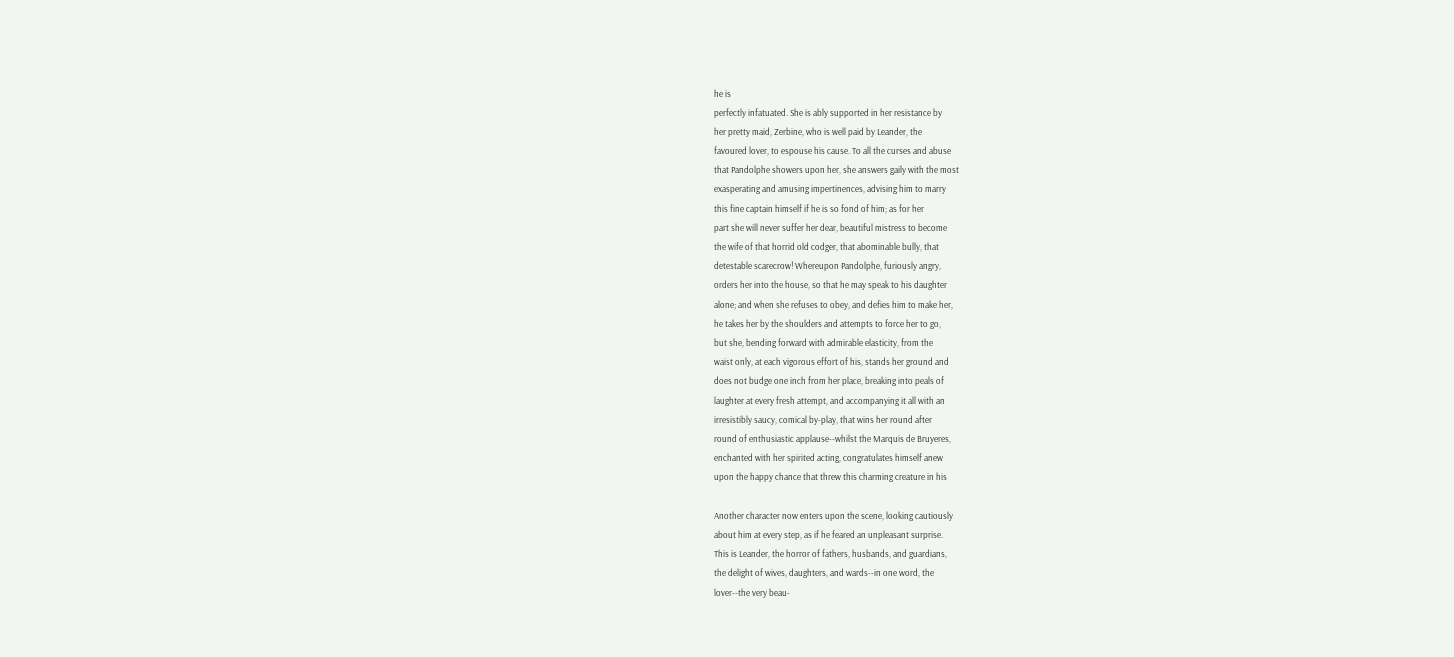he is
perfectly infatuated. She is ably supported in her resistance by
her pretty maid, Zerbine, who is well paid by Leander, the
favoured lover, to espouse his cause. To all the curses and abuse
that Pandolphe showers upon her, she answers gaily with the most
exasperating and amusing impertinences, advising him to marry
this fine captain himself if he is so fond of him; as for her
part she will never suffer her dear, beautiful mistress to become
the wife of that horrid old codger, that abominable bully, that
detestable scarecrow! Whereupon Pandolphe, furiously angry,
orders her into the house, so that he may speak to his daughter
alone; and when she refuses to obey, and defies him to make her,
he takes her by the shoulders and attempts to force her to go,
but she, bending forward with admirable elasticity, from the
waist only, at each vigorous effort of his, stands her ground and
does not budge one inch from her place, breaking into peals of
laughter at every fresh attempt, and accompanying it all with an
irresistibly saucy, comical by-play, that wins her round after
round of enthusiastic applause--whilst the Marquis de Bruyeres,
enchanted with her spirited acting, congratulates himself anew
upon the happy chance that threw this charming creature in his

Another character now enters upon the scene, looking cautiously
about him at every step, as if he feared an unpleasant surprise.
This is Leander, the horror of fathers, husbands, and guardians,
the delight of wives, daughters, and wards--in one word, the
lover--the very beau-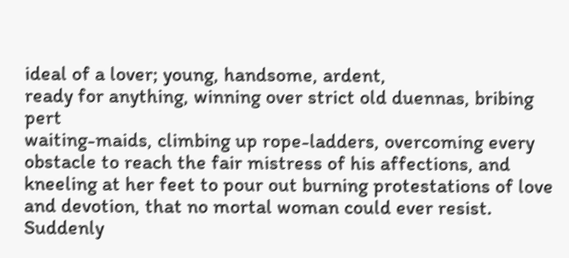ideal of a lover; young, handsome, ardent,
ready for anything, winning over strict old duennas, bribing pert
waiting-maids, climbing up rope-ladders, overcoming every
obstacle to reach the fair mistress of his affections, and
kneeling at her feet to pour out burning protestations of love
and devotion, that no mortal woman could ever resist. Suddenly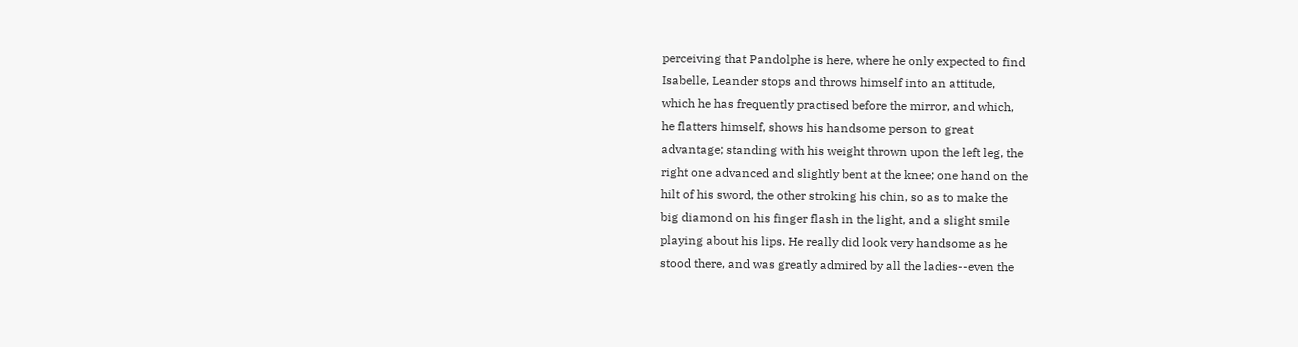perceiving that Pandolphe is here, where he only expected to find
Isabelle, Leander stops and throws himself into an attitude,
which he has frequently practised before the mirror, and which,
he flatters himself, shows his handsome person to great
advantage; standing with his weight thrown upon the left leg, the
right one advanced and slightly bent at the knee; one hand on the
hilt of his sword, the other stroking his chin, so as to make the
big diamond on his finger flash in the light, and a slight smile
playing about his lips. He really did look very handsome as he
stood there, and was greatly admired by all the ladies--even the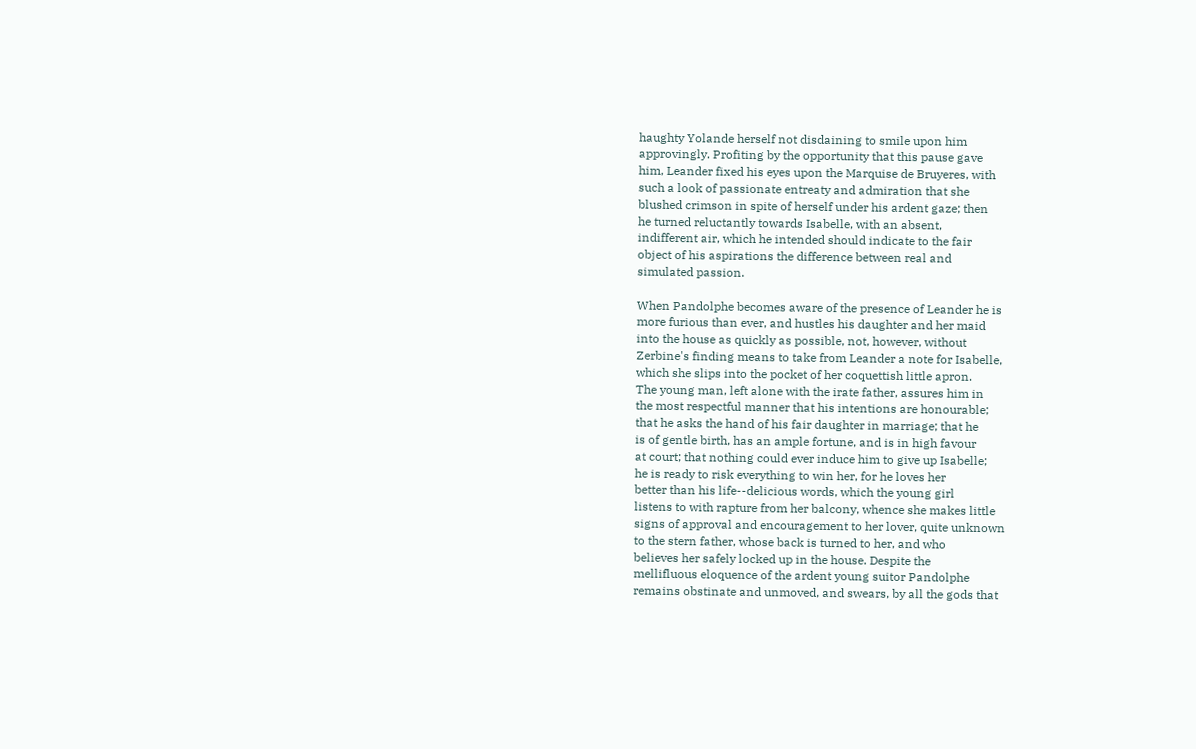haughty Yolande herself not disdaining to smile upon him
approvingly. Profiting by the opportunity that this pause gave
him, Leander fixed his eyes upon the Marquise de Bruyeres, with
such a look of passionate entreaty and admiration that she
blushed crimson in spite of herself under his ardent gaze; then
he turned reluctantly towards Isabelle, with an absent,
indifferent air, which he intended should indicate to the fair
object of his aspirations the difference between real and
simulated passion.

When Pandolphe becomes aware of the presence of Leander he is
more furious than ever, and hustles his daughter and her maid
into the house as quickly as possible, not, however, without
Zerbine's finding means to take from Leander a note for Isabelle,
which she slips into the pocket of her coquettish little apron.
The young man, left alone with the irate father, assures him in
the most respectful manner that his intentions are honourable;
that he asks the hand of his fair daughter in marriage; that he
is of gentle birth, has an ample fortune, and is in high favour
at court; that nothing could ever induce him to give up Isabelle;
he is ready to risk everything to win her, for he loves her
better than his life--delicious words, which the young girl
listens to with rapture from her balcony, whence she makes little
signs of approval and encouragement to her lover, quite unknown
to the stern father, whose back is turned to her, and who
believes her safely locked up in the house. Despite the
mellifluous eloquence of the ardent young suitor Pandolphe
remains obstinate and unmoved, and swears, by all the gods that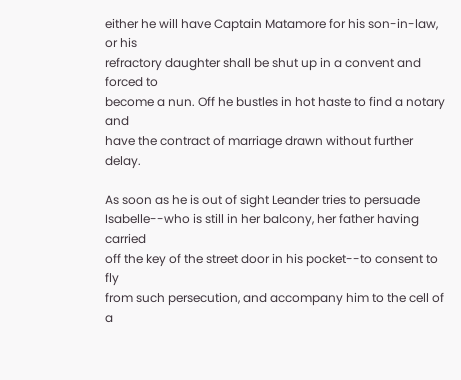either he will have Captain Matamore for his son-in-law, or his
refractory daughter shall be shut up in a convent and forced to
become a nun. Off he bustles in hot haste to find a notary and
have the contract of marriage drawn without further delay.

As soon as he is out of sight Leander tries to persuade
Isabelle--who is still in her balcony, her father having carried
off the key of the street door in his pocket--to consent to fly
from such persecution, and accompany him to the cell of a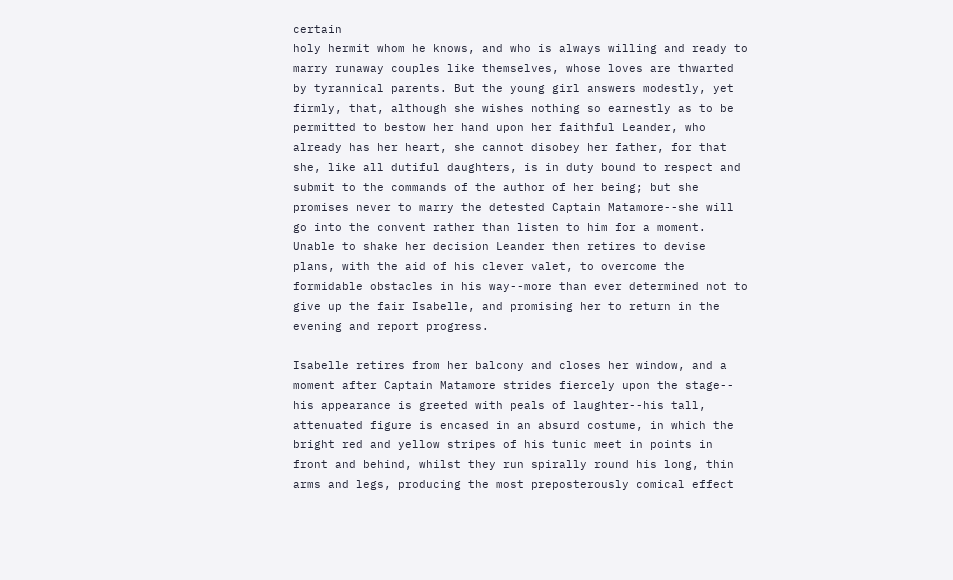certain
holy hermit whom he knows, and who is always willing and ready to
marry runaway couples like themselves, whose loves are thwarted
by tyrannical parents. But the young girl answers modestly, yet
firmly, that, although she wishes nothing so earnestly as to be
permitted to bestow her hand upon her faithful Leander, who
already has her heart, she cannot disobey her father, for that
she, like all dutiful daughters, is in duty bound to respect and
submit to the commands of the author of her being; but she
promises never to marry the detested Captain Matamore--she will
go into the convent rather than listen to him for a moment.
Unable to shake her decision Leander then retires to devise
plans, with the aid of his clever valet, to overcome the
formidable obstacles in his way--more than ever determined not to
give up the fair Isabelle, and promising her to return in the
evening and report progress.

Isabelle retires from her balcony and closes her window, and a
moment after Captain Matamore strides fiercely upon the stage--
his appearance is greeted with peals of laughter--his tall,
attenuated figure is encased in an absurd costume, in which the
bright red and yellow stripes of his tunic meet in points in
front and behind, whilst they run spirally round his long, thin
arms and legs, producing the most preposterously comical effect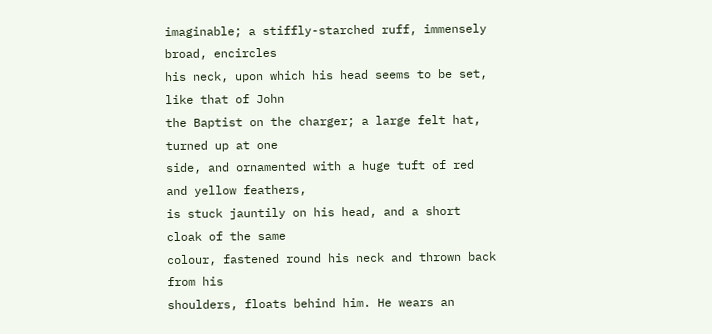imaginable; a stiffly-starched ruff, immensely broad, encircles
his neck, upon which his head seems to be set, like that of John
the Baptist on the charger; a large felt hat, turned up at one
side, and ornamented with a huge tuft of red and yellow feathers,
is stuck jauntily on his head, and a short cloak of the same
colour, fastened round his neck and thrown back from his
shoulders, floats behind him. He wears an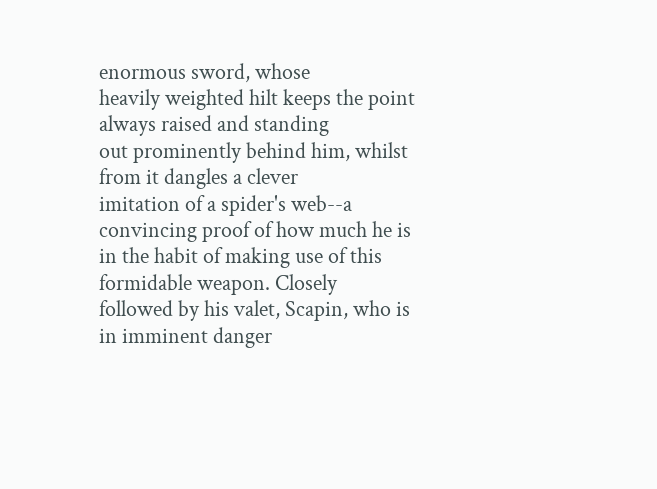enormous sword, whose
heavily weighted hilt keeps the point always raised and standing
out prominently behind him, whilst from it dangles a clever
imitation of a spider's web--a convincing proof of how much he is
in the habit of making use of this formidable weapon. Closely
followed by his valet, Scapin, who is in imminent danger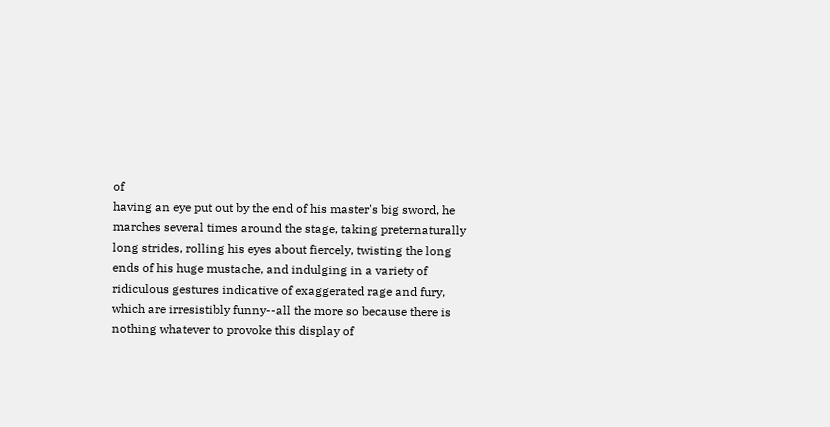of
having an eye put out by the end of his master's big sword, he
marches several times around the stage, taking preternaturally
long strides, rolling his eyes about fiercely, twisting the long
ends of his huge mustache, and indulging in a variety of
ridiculous gestures indicative of exaggerated rage and fury,
which are irresistibly funny--all the more so because there is
nothing whatever to provoke this display of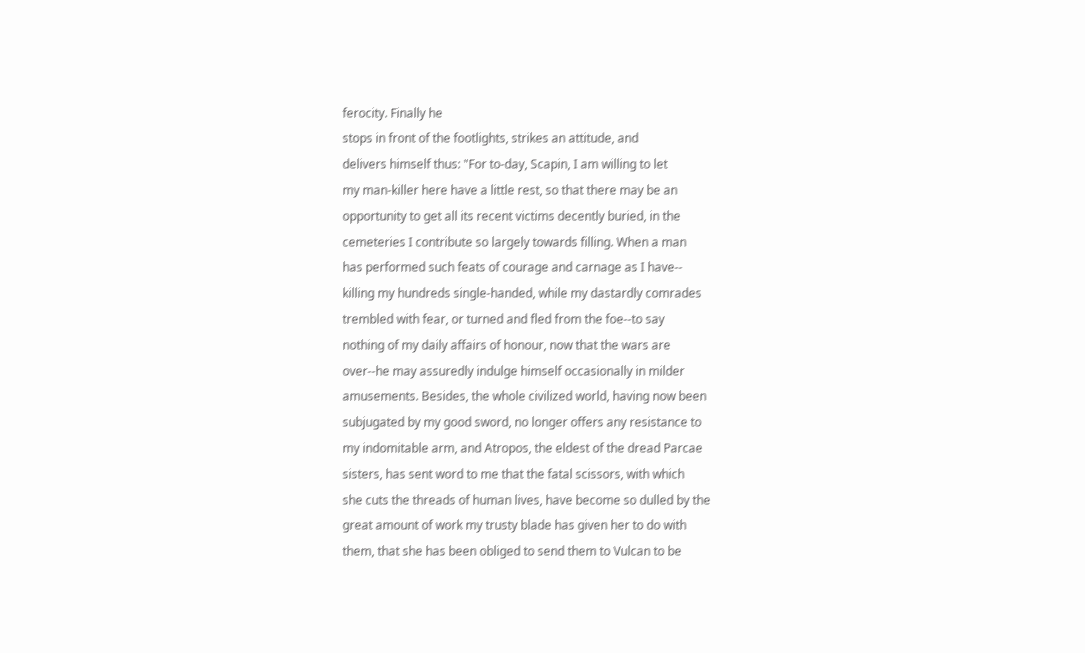ferocity. Finally he
stops in front of the footlights, strikes an attitude, and
delivers himself thus: "For to-day, Scapin, I am willing to let
my man-killer here have a little rest, so that there may be an
opportunity to get all its recent victims decently buried, in the
cemeteries I contribute so largely towards filling. When a man
has performed such feats of courage and carnage as I have--
killing my hundreds single-handed, while my dastardly comrades
trembled with fear, or turned and fled from the foe--to say
nothing of my daily affairs of honour, now that the wars are
over--he may assuredly indulge himself occasionally in milder
amusements. Besides, the whole civilized world, having now been
subjugated by my good sword, no longer offers any resistance to
my indomitable arm, and Atropos, the eldest of the dread Parcae
sisters, has sent word to me that the fatal scissors, with which
she cuts the threads of human lives, have become so dulled by the
great amount of work my trusty blade has given her to do with
them, that she has been obliged to send them to Vulcan to be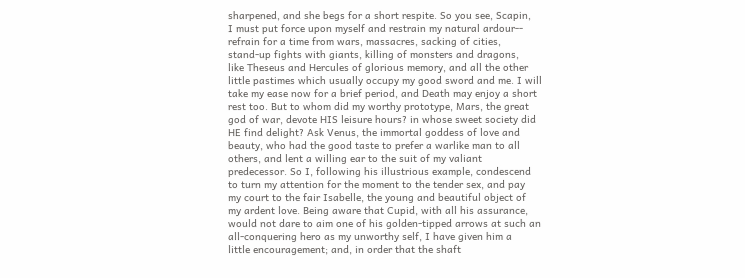sharpened, and she begs for a short respite. So you see, Scapin,
I must put force upon myself and restrain my natural ardour--
refrain for a time from wars, massacres, sacking of cities,
stand-up fights with giants, killing of monsters and dragons,
like Theseus and Hercules of glorious memory, and all the other
little pastimes which usually occupy my good sword and me. I will
take my ease now for a brief period, and Death may enjoy a short
rest too. But to whom did my worthy prototype, Mars, the great
god of war, devote HIS leisure hours? in whose sweet society did
HE find delight? Ask Venus, the immortal goddess of love and
beauty, who had the good taste to prefer a warlike man to all
others, and lent a willing ear to the suit of my valiant
predecessor. So I, following his illustrious example, condescend
to turn my attention for the moment to the tender sex, and pay
my court to the fair Isabelle, the young and beautiful object of
my ardent love. Being aware that Cupid, with all his assurance,
would not dare to aim one of his golden-tipped arrows at such an
all-conquering hero as my unworthy self, I have given him a
little encouragement; and, in order that the shaft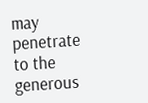may penetrate
to the generous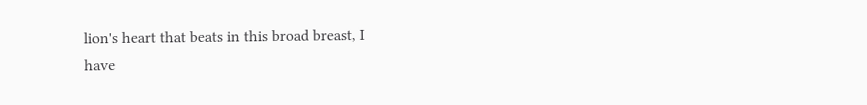lion's heart that beats in this broad breast, I
have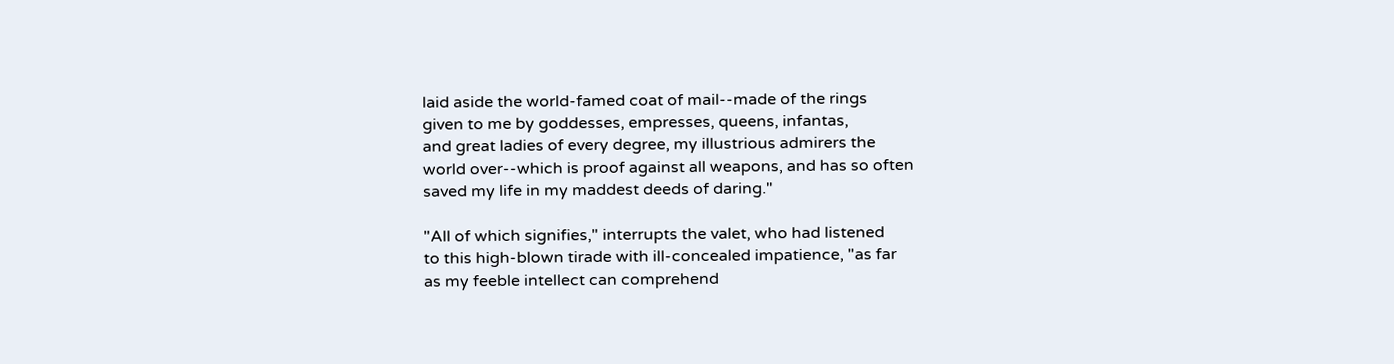laid aside the world-famed coat of mail--made of the rings
given to me by goddesses, empresses, queens, infantas,
and great ladies of every degree, my illustrious admirers the
world over--which is proof against all weapons, and has so often
saved my life in my maddest deeds of daring."

"All of which signifies," interrupts the valet, who had listened
to this high-blown tirade with ill-concealed impatience, "as far
as my feeble intellect can comprehend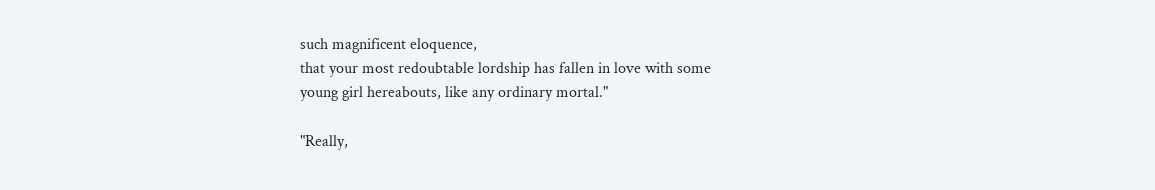such magnificent eloquence,
that your most redoubtable lordship has fallen in love with some
young girl hereabouts, like any ordinary mortal."

"Really,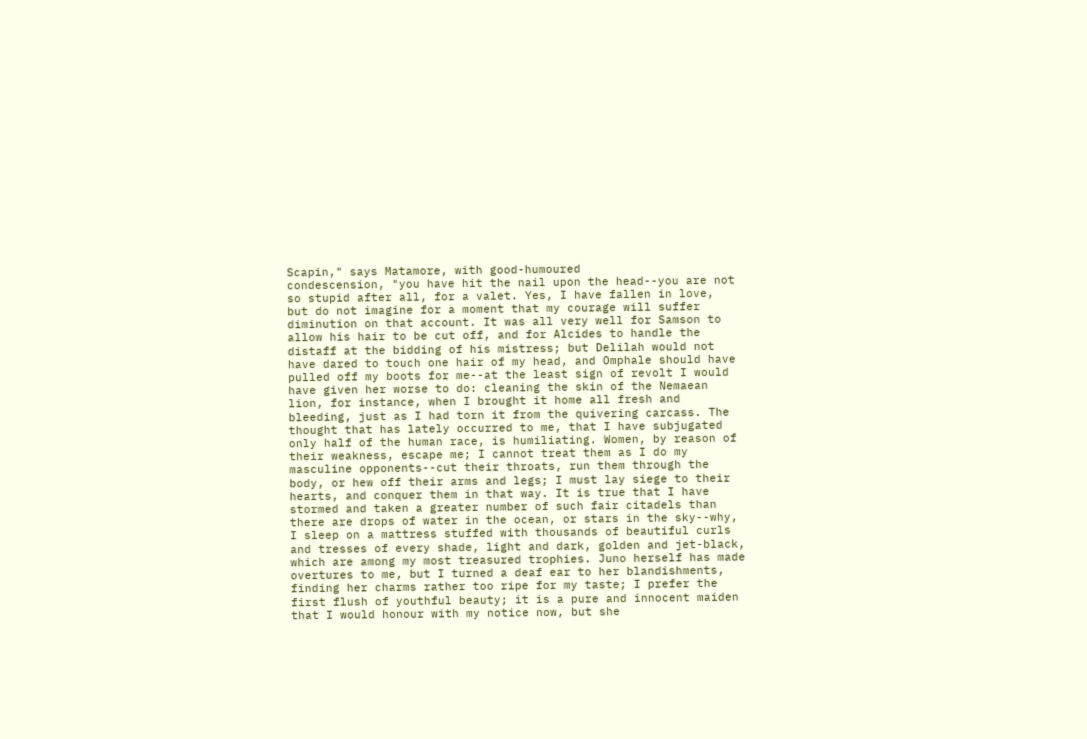Scapin," says Matamore, with good-humoured
condescension, "you have hit the nail upon the head--you are not
so stupid after all, for a valet. Yes, I have fallen in love,
but do not imagine for a moment that my courage will suffer
diminution on that account. It was all very well for Samson to
allow his hair to be cut off, and for Alcides to handle the
distaff at the bidding of his mistress; but Delilah would not
have dared to touch one hair of my head, and Omphale should have
pulled off my boots for me--at the least sign of revolt I would
have given her worse to do: cleaning the skin of the Nemaean
lion, for instance, when I brought it home all fresh and
bleeding, just as I had torn it from the quivering carcass. The
thought that has lately occurred to me, that I have subjugated
only half of the human race, is humiliating. Women, by reason of
their weakness, escape me; I cannot treat them as I do my
masculine opponents--cut their throats, run them through the
body, or hew off their arms and legs; I must lay siege to their
hearts, and conquer them in that way. It is true that I have
stormed and taken a greater number of such fair citadels than
there are drops of water in the ocean, or stars in the sky--why,
I sleep on a mattress stuffed with thousands of beautiful curls
and tresses of every shade, light and dark, golden and jet-black,
which are among my most treasured trophies. Juno herself has made
overtures to me, but I turned a deaf ear to her blandishments,
finding her charms rather too ripe for my taste; I prefer the
first flush of youthful beauty; it is a pure and innocent maiden
that I would honour with my notice now, but she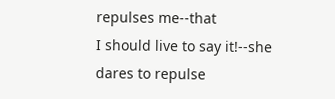repulses me--that
I should live to say it!--she dares to repulse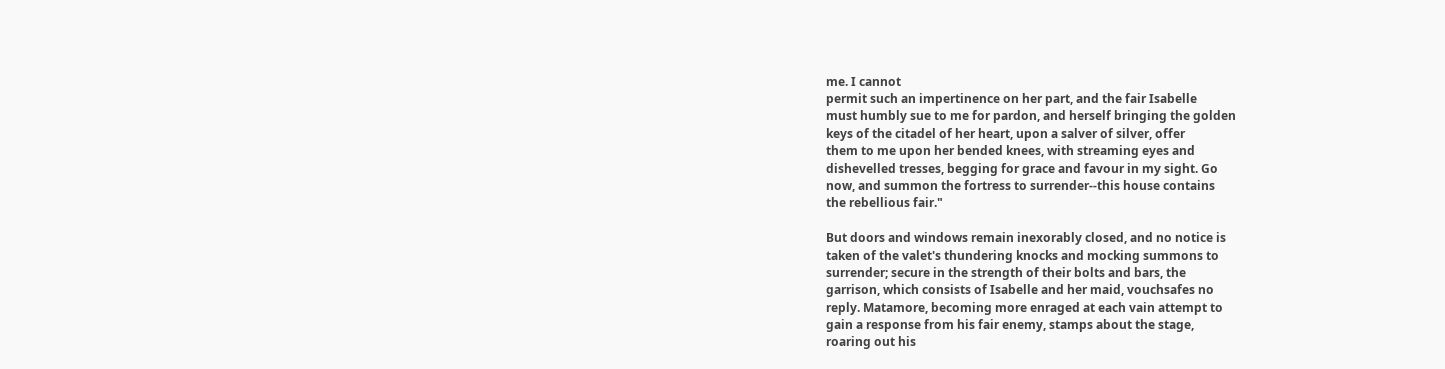me. I cannot
permit such an impertinence on her part, and the fair Isabelle
must humbly sue to me for pardon, and herself bringing the golden
keys of the citadel of her heart, upon a salver of silver, offer
them to me upon her bended knees, with streaming eyes and
dishevelled tresses, begging for grace and favour in my sight. Go
now, and summon the fortress to surrender--this house contains
the rebellious fair."

But doors and windows remain inexorably closed, and no notice is
taken of the valet's thundering knocks and mocking summons to
surrender; secure in the strength of their bolts and bars, the
garrison, which consists of Isabelle and her maid, vouchsafes no
reply. Matamore, becoming more enraged at each vain attempt to
gain a response from his fair enemy, stamps about the stage,
roaring out his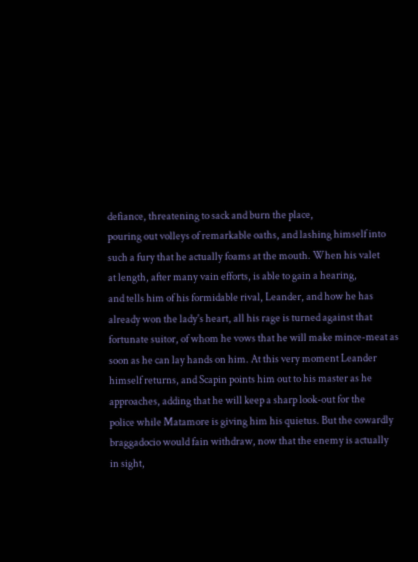defiance, threatening to sack and burn the place,
pouring out volleys of remarkable oaths, and lashing himself into
such a fury that he actually foams at the mouth. When his valet
at length, after many vain efforts, is able to gain a hearing,
and tells him of his formidable rival, Leander, and how he has
already won the lady's heart, all his rage is turned against that
fortunate suitor, of whom he vows that he will make mince-meat as
soon as he can lay hands on him. At this very moment Leander
himself returns, and Scapin points him out to his master as he
approaches, adding that he will keep a sharp look-out for the
police while Matamore is giving him his quietus. But the cowardly
braggadocio would fain withdraw, now that the enemy is actually
in sight,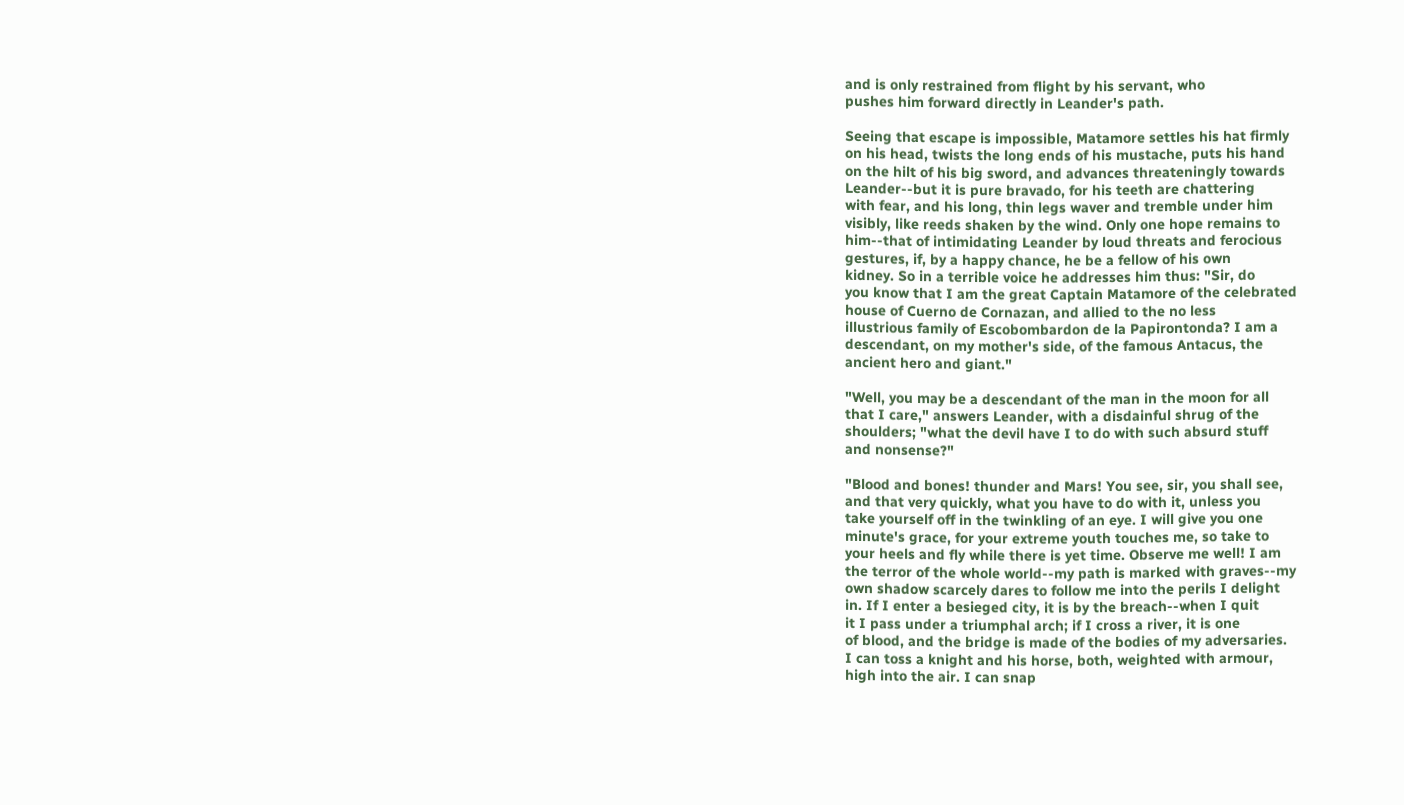and is only restrained from flight by his servant, who
pushes him forward directly in Leander's path.

Seeing that escape is impossible, Matamore settles his hat firmly
on his head, twists the long ends of his mustache, puts his hand
on the hilt of his big sword, and advances threateningly towards
Leander--but it is pure bravado, for his teeth are chattering
with fear, and his long, thin legs waver and tremble under him
visibly, like reeds shaken by the wind. Only one hope remains to
him--that of intimidating Leander by loud threats and ferocious
gestures, if, by a happy chance, he be a fellow of his own
kidney. So in a terrible voice he addresses him thus: "Sir, do
you know that I am the great Captain Matamore of the celebrated
house of Cuerno de Cornazan, and allied to the no less
illustrious family of Escobombardon de la Papirontonda? I am a
descendant, on my mother's side, of the famous Antacus, the
ancient hero and giant."

"Well, you may be a descendant of the man in the moon for all
that I care," answers Leander, with a disdainful shrug of the
shoulders; "what the devil have I to do with such absurd stuff
and nonsense?"

"Blood and bones! thunder and Mars! You see, sir, you shall see,
and that very quickly, what you have to do with it, unless you
take yourself off in the twinkling of an eye. I will give you one
minute's grace, for your extreme youth touches me, so take to
your heels and fly while there is yet time. Observe me well! I am
the terror of the whole world--my path is marked with graves--my
own shadow scarcely dares to follow me into the perils I delight
in. If I enter a besieged city, it is by the breach--when I quit
it I pass under a triumphal arch; if I cross a river, it is one
of blood, and the bridge is made of the bodies of my adversaries.
I can toss a knight and his horse, both, weighted with armour,
high into the air. I can snap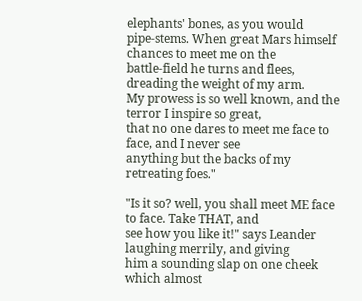elephants' bones, as you would
pipe-stems. When great Mars himself chances to meet me on the
battle-field he turns and flees, dreading the weight of my arm.
My prowess is so well known, and the terror I inspire so great,
that no one dares to meet me face to face, and I never see
anything but the backs of my retreating foes."

"Is it so? well, you shall meet ME face to face. Take THAT, and
see how you like it!" says Leander laughing merrily, and giving
him a sounding slap on one cheek which almost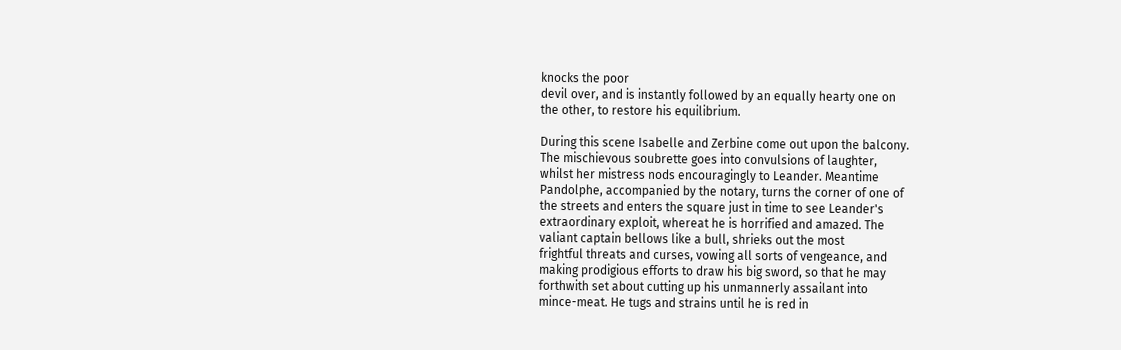knocks the poor
devil over, and is instantly followed by an equally hearty one on
the other, to restore his equilibrium.

During this scene Isabelle and Zerbine come out upon the balcony.
The mischievous soubrette goes into convulsions of laughter,
whilst her mistress nods encouragingly to Leander. Meantime
Pandolphe, accompanied by the notary, turns the corner of one of
the streets and enters the square just in time to see Leander's
extraordinary exploit, whereat he is horrified and amazed. The
valiant captain bellows like a bull, shrieks out the most
frightful threats and curses, vowing all sorts of vengeance, and
making prodigious efforts to draw his big sword, so that he may
forthwith set about cutting up his unmannerly assailant into
mince-meat. He tugs and strains until he is red in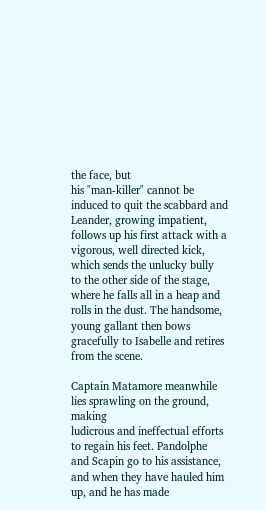the face, but
his "man-killer" cannot be induced to quit the scabbard and
Leander, growing impatient, follows up his first attack with a
vigorous, well directed kick, which sends the unlucky bully
to the other side of the stage, where he falls all in a heap and
rolls in the dust. The handsome, young gallant then bows
gracefully to Isabelle and retires from the scene.

Captain Matamore meanwhile lies sprawling on the ground, making
ludicrous and ineffectual efforts to regain his feet. Pandolphe
and Scapin go to his assistance, and when they have hauled him
up, and he has made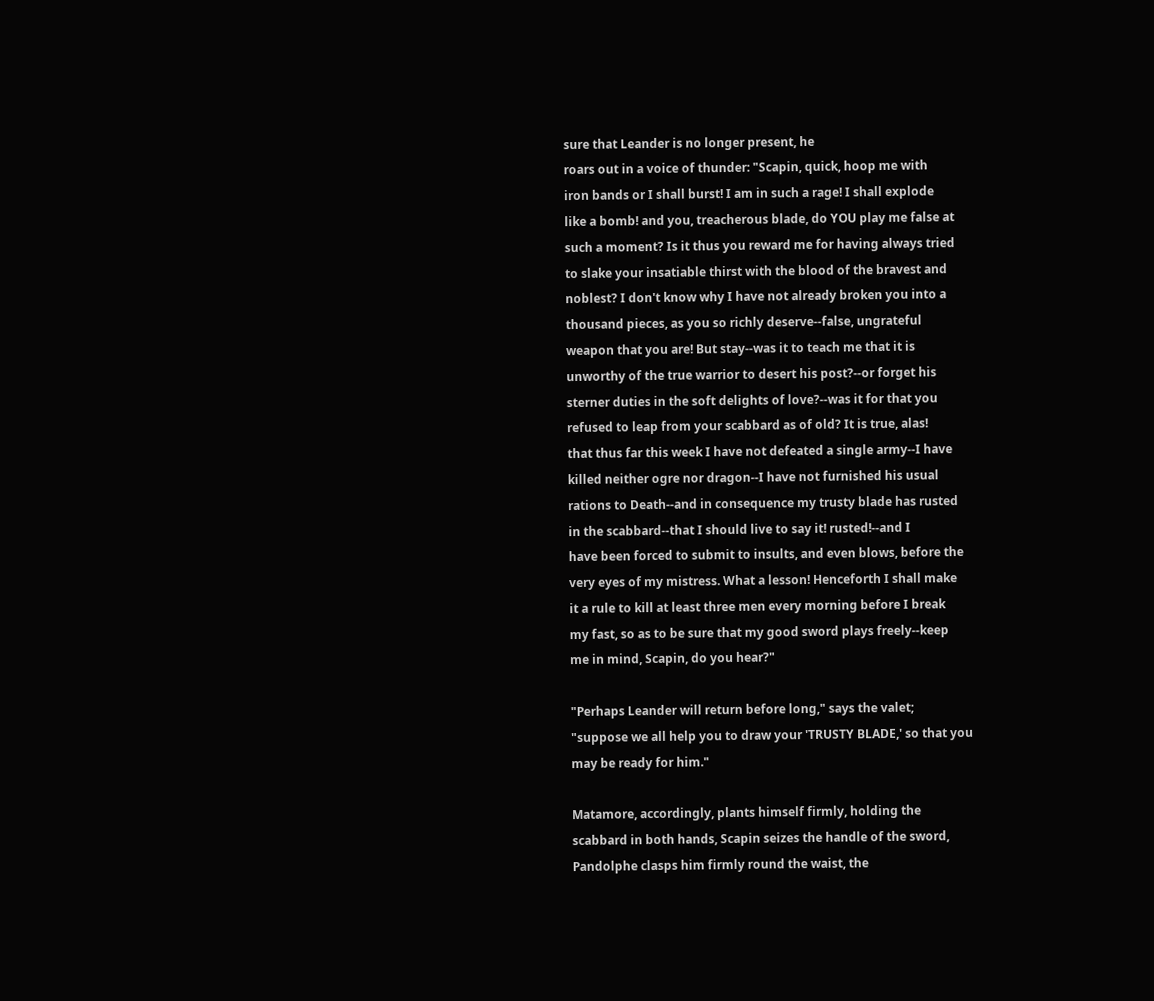sure that Leander is no longer present, he
roars out in a voice of thunder: "Scapin, quick, hoop me with
iron bands or I shall burst! I am in such a rage! I shall explode
like a bomb! and you, treacherous blade, do YOU play me false at
such a moment? Is it thus you reward me for having always tried
to slake your insatiable thirst with the blood of the bravest and
noblest? I don't know why I have not already broken you into a
thousand pieces, as you so richly deserve--false, ungrateful
weapon that you are! But stay--was it to teach me that it is
unworthy of the true warrior to desert his post?--or forget his
sterner duties in the soft delights of love?--was it for that you
refused to leap from your scabbard as of old? It is true, alas!
that thus far this week I have not defeated a single army--I have
killed neither ogre nor dragon--I have not furnished his usual
rations to Death--and in consequence my trusty blade has rusted
in the scabbard--that I should live to say it! rusted!--and I
have been forced to submit to insults, and even blows, before the
very eyes of my mistress. What a lesson! Henceforth I shall make
it a rule to kill at least three men every morning before I break
my fast, so as to be sure that my good sword plays freely--keep
me in mind, Scapin, do you hear?"

"Perhaps Leander will return before long," says the valet;
"suppose we all help you to draw your 'TRUSTY BLADE,' so that you
may be ready for him."

Matamore, accordingly, plants himself firmly, holding the
scabbard in both hands, Scapin seizes the handle of the sword,
Pandolphe clasps him firmly round the waist, the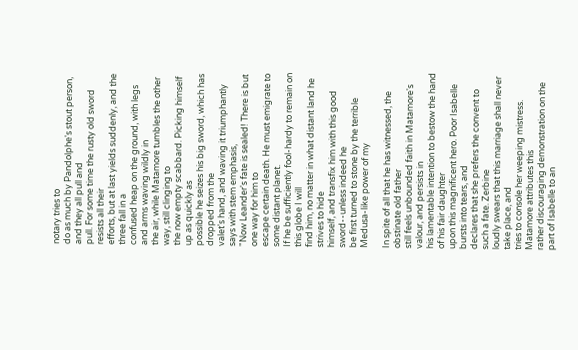notary tries to
do as much by Pandolphe's stout person, and they all pull and
pull. For some time the rusty old sword resists all their
efforts, but at last yields suddenly, and the three fall in a
confused heap on the ground, with legs and arms waving wildly in
the air, while Matamore tumbles the other way, still clinging to
the now empty scabbard. Picking himself up as quickly as
possible he seizes his big sword, which has dropped from the
valet's hand, and waving it triumphantly says with stem emphasis,
"Now Leander's fate is sealed! There is but one way for him to
escape certain death. He must emigrate to some distant planet.
If he be sufficiently fool-hardy to remain on this globe I will
find him, no matter in what distant land he strives to hide
himself, and transfix him with this good sword--unless indeed he
be first turned to stone by the terrible Medusa-like power of my

In spite of all that he has witnessed, the obstinate old father
still feels unbounded faith in Matamore's valour, and persists in
his lamentable intention to bestow the hand of his fair daughter
upon this magnificent hero. Poor Isabelle bursts into tears, and
declares that she prefers the convent to such a fate. Zerbine
loudly swears that this marriage shall never take place, and
tries to console her weeping mistress. Matamore attributes this
rather discouraging demonstration on the part of Isabelle to an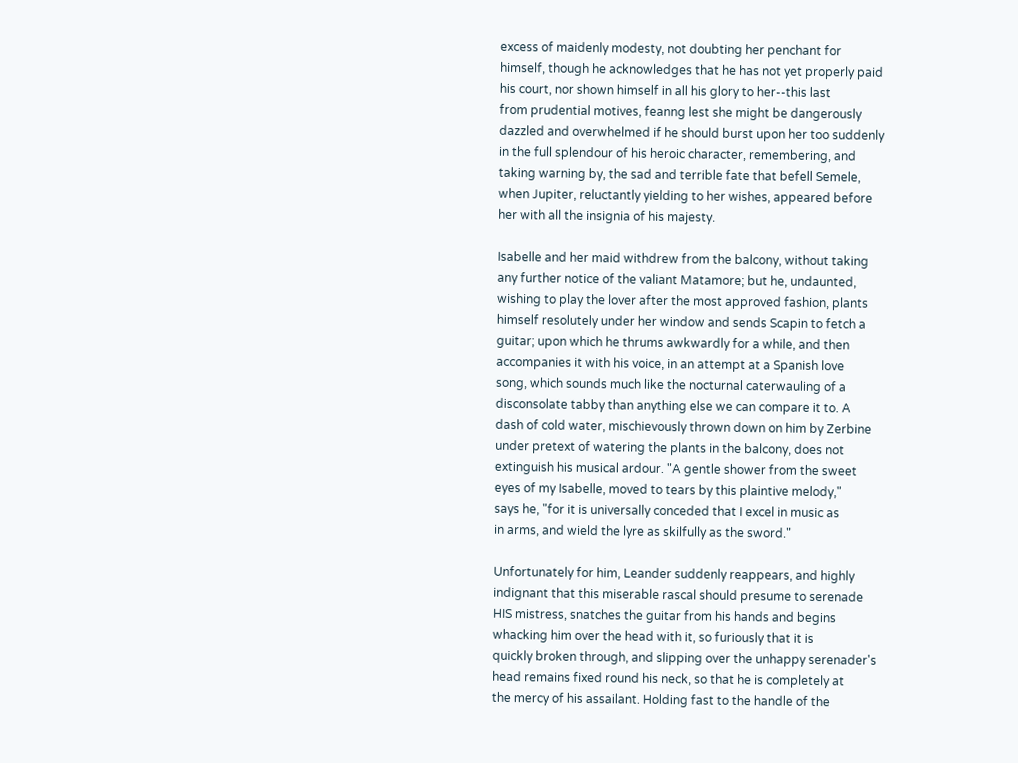excess of maidenly modesty, not doubting her penchant for
himself, though he acknowledges that he has not yet properly paid
his court, nor shown himself in all his glory to her--this last
from prudential motives, feanng lest she might be dangerously
dazzled and overwhelmed if he should burst upon her too suddenly
in the full splendour of his heroic character, remembering, and
taking warning by, the sad and terrible fate that befell Semele,
when Jupiter, reluctantly yielding to her wishes, appeared before
her with all the insignia of his majesty.

Isabelle and her maid withdrew from the balcony, without taking
any further notice of the valiant Matamore; but he, undaunted,
wishing to play the lover after the most approved fashion, plants
himself resolutely under her window and sends Scapin to fetch a
guitar; upon which he thrums awkwardly for a while, and then
accompanies it with his voice, in an attempt at a Spanish love
song, which sounds much like the nocturnal caterwauling of a
disconsolate tabby than anything else we can compare it to. A
dash of cold water, mischievously thrown down on him by Zerbine
under pretext of watering the plants in the balcony, does not
extinguish his musical ardour. "A gentle shower from the sweet
eyes of my Isabelle, moved to tears by this plaintive melody,"
says he, "for it is universally conceded that I excel in music as
in arms, and wield the lyre as skilfully as the sword."

Unfortunately for him, Leander suddenly reappears, and highly
indignant that this miserable rascal should presume to serenade
HIS mistress, snatches the guitar from his hands and begins
whacking him over the head with it, so furiously that it is
quickly broken through, and slipping over the unhappy serenader's
head remains fixed round his neck, so that he is completely at
the mercy of his assailant. Holding fast to the handle of the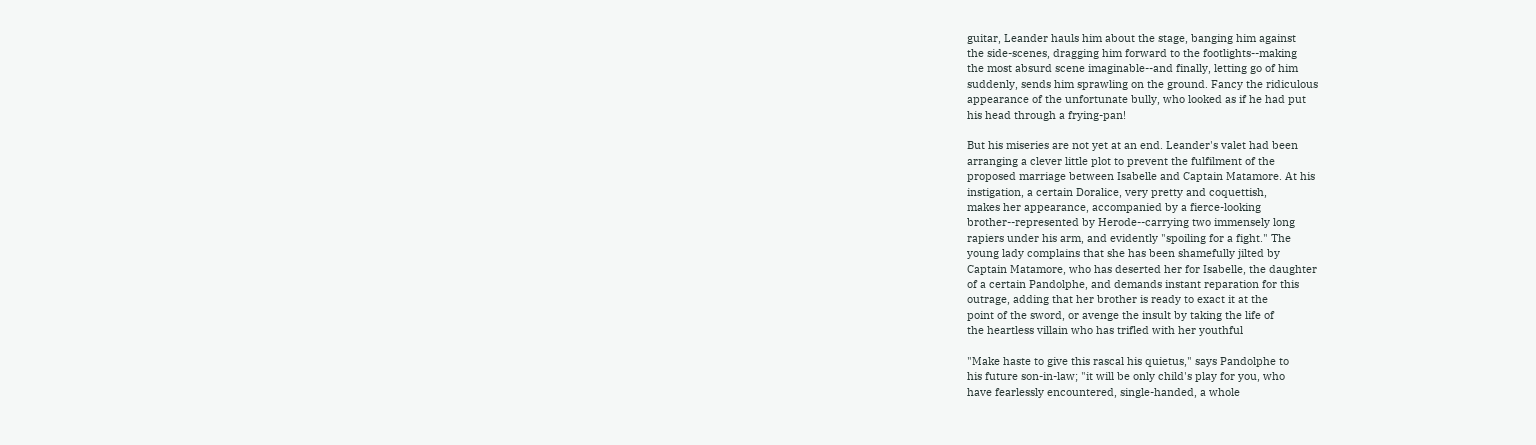guitar, Leander hauls him about the stage, banging him against
the side-scenes, dragging him forward to the footlights--making
the most absurd scene imaginable--and finally, letting go of him
suddenly, sends him sprawling on the ground. Fancy the ridiculous
appearance of the unfortunate bully, who looked as if he had put
his head through a frying-pan!

But his miseries are not yet at an end. Leander's valet had been
arranging a clever little plot to prevent the fulfilment of the
proposed marriage between Isabelle and Captain Matamore. At his
instigation, a certain Doralice, very pretty and coquettish,
makes her appearance, accompanied by a fierce-looking
brother--represented by Herode--carrying two immensely long
rapiers under his arm, and evidently "spoiling for a fight." The
young lady complains that she has been shamefully jilted by
Captain Matamore, who has deserted her for Isabelle, the daughter
of a certain Pandolphe, and demands instant reparation for this
outrage, adding that her brother is ready to exact it at the
point of the sword, or avenge the insult by taking the life of
the heartless villain who has trifled with her youthful

"Make haste to give this rascal his quietus," says Pandolphe to
his future son-in-law; "it will be only child's play for you, who
have fearlessly encountered, single-handed, a whole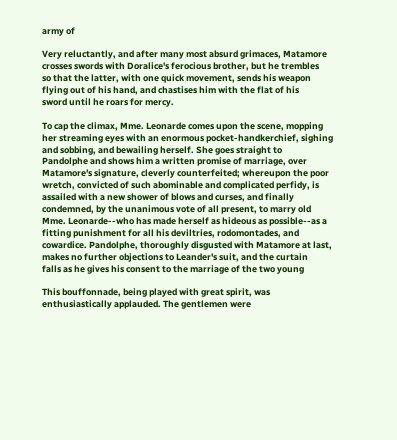army of

Very reluctantly, and after many most absurd grimaces, Matamore
crosses swords with Doralice's ferocious brother, but he trembles
so that the latter, with one quick movement, sends his weapon
flying out of his hand, and chastises him with the flat of his
sword until he roars for mercy.

To cap the climax, Mme. Leonarde comes upon the scene, mopping
her streaming eyes with an enormous pocket-handkerchief, sighing
and sobbing, and bewailing herself. She goes straight to
Pandolphe and shows him a written promise of marriage, over
Matamore's signature, cleverly counterfeited; whereupon the poor
wretch, convicted of such abominable and complicated perfidy, is
assailed with a new shower of blows and curses, and finally
condemned, by the unanimous vote of all present, to marry old
Mme. Leonarde--who has made herself as hideous as possible--as a
fitting punishment for all his deviltries, rodomontades, and
cowardice. Pandolphe, thoroughly disgusted with Matamore at last,
makes no further objections to Leander's suit, and the curtain
falls as he gives his consent to the marriage of the two young

This bouffonnade, being played with great spirit, was
enthusiastically applauded. The gentlemen were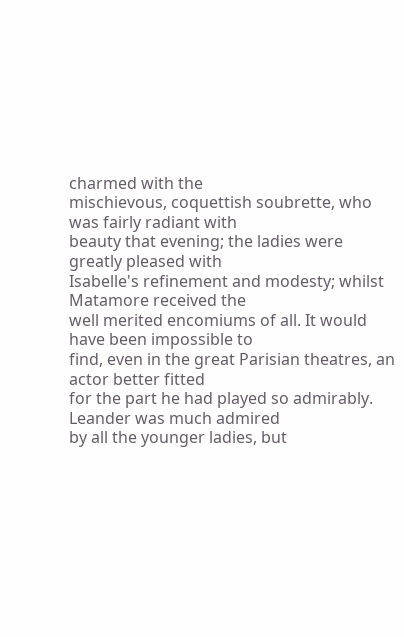charmed with the
mischievous, coquettish soubrette, who was fairly radiant with
beauty that evening; the ladies were greatly pleased with
Isabelle's refinement and modesty; whilst Matamore received the
well merited encomiums of all. It would have been impossible to
find, even in the great Parisian theatres, an actor better fitted
for the part he had played so admirably. Leander was much admired
by all the younger ladies, but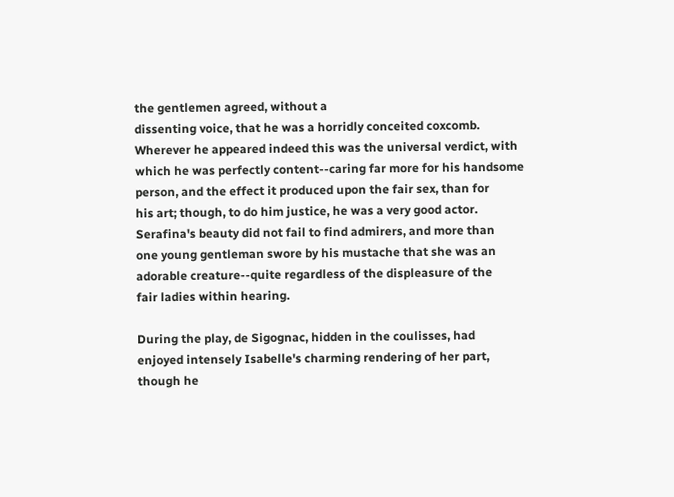the gentlemen agreed, without a
dissenting voice, that he was a horridly conceited coxcomb.
Wherever he appeared indeed this was the universal verdict, with
which he was perfectly content--caring far more for his handsome
person, and the effect it produced upon the fair sex, than for
his art; though, to do him justice, he was a very good actor.
Serafina's beauty did not fail to find admirers, and more than
one young gentleman swore by his mustache that she was an
adorable creature--quite regardless of the displeasure of the
fair ladies within hearing.

During the play, de Sigognac, hidden in the coulisses, had
enjoyed intensely Isabelle's charming rendering of her part,
though he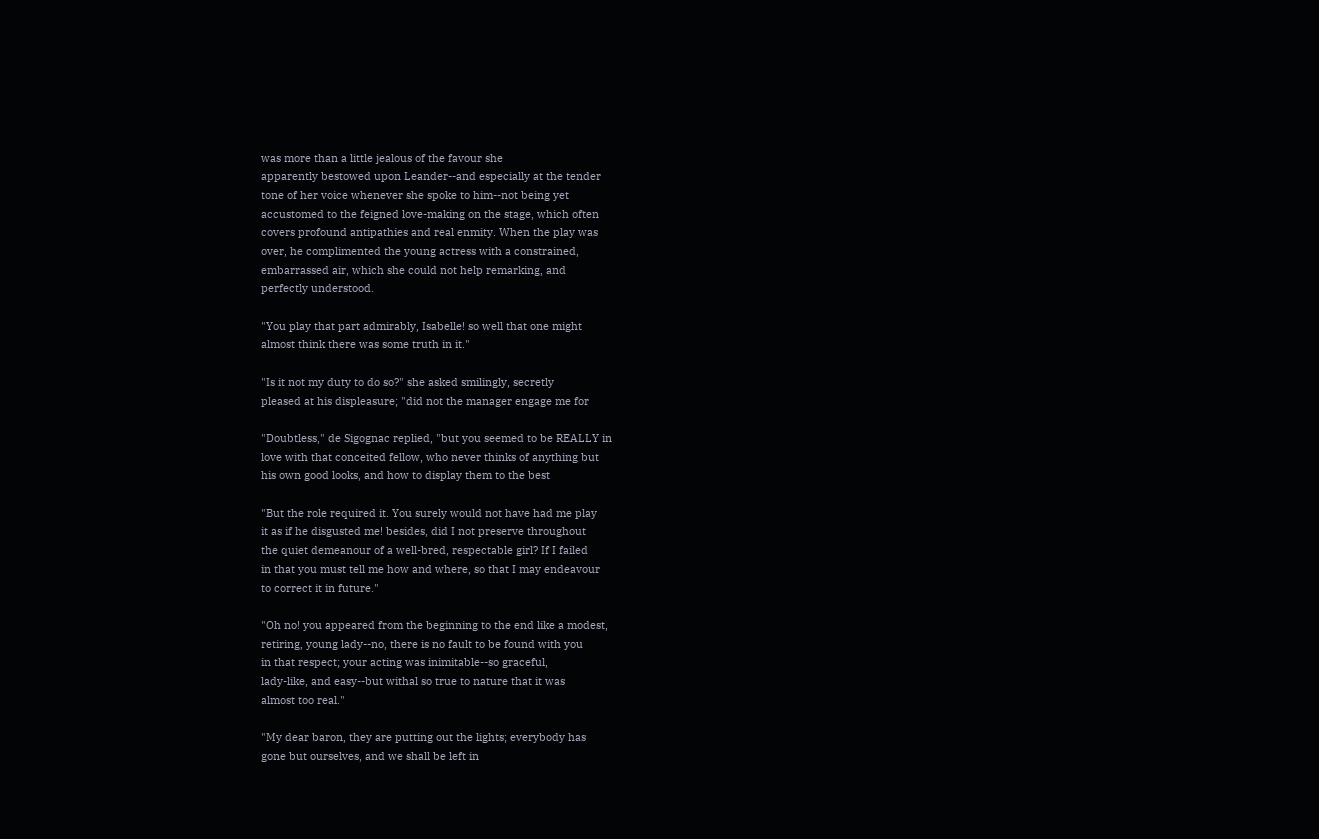was more than a little jealous of the favour she
apparently bestowed upon Leander--and especially at the tender
tone of her voice whenever she spoke to him--not being yet
accustomed to the feigned love-making on the stage, which often
covers profound antipathies and real enmity. When the play was
over, he complimented the young actress with a constrained,
embarrassed air, which she could not help remarking, and
perfectly understood.

"You play that part admirably, Isabelle! so well that one might
almost think there was some truth in it."

"Is it not my duty to do so?" she asked smilingly, secretly
pleased at his displeasure; "did not the manager engage me for

"Doubtless," de Sigognac replied, "but you seemed to be REALLY in
love with that conceited fellow, who never thinks of anything but
his own good looks, and how to display them to the best

"But the role required it. You surely would not have had me play
it as if he disgusted me! besides, did I not preserve throughout
the quiet demeanour of a well-bred, respectable girl? If I failed
in that you must tell me how and where, so that I may endeavour
to correct it in future."

"Oh no! you appeared from the beginning to the end like a modest,
retiring, young lady--no, there is no fault to be found with you
in that respect; your acting was inimitable--so graceful,
lady-like, and easy--but withal so true to nature that it was
almost too real."

"My dear baron, they are putting out the lights; everybody has
gone but ourselves, and we shall be left in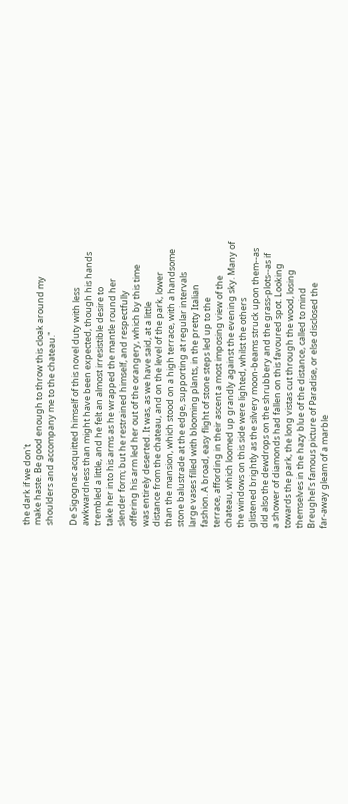the dark if we don't
make haste. Be good enough to throw this cloak around my
shoulders and accompany me to the chateau."

De Sigognac acquitted himself of this novel duty with less
awkwardness than might have been expected, though his hands
trembled a little, and he felt an almost irresistible desire to
take her into his arms as he wrapped the mantle round her
slender form; but he restrained himself, and respectfully
offering his arm led her out of the orangery, which by this time
was entirely deserted. It was, as we have said, at a little
distance from the chateau, and on the level of the park, lower
than the mansion, which stood on a high terrace, with a handsome
stone balustrade at the edge, supporting at regular intervals
large vases filled with blooming plants, in the pretty Italian
fashion. A broad, easy flight of stone steps led up to the
terrace, affording in their ascent a most imposing view of the
chateau, which loomed up grandly against the evening sky. Many of
the windows on this side were lighted, whilst the others
glistened brightly as the silvery moon-beams struck upon them--as
did also the dewdrops on the shrubbery and the grass-plots--as if
a shower of diamonds had fallen on this favoured spot. Looking
towards the park, the long vistas cut through the wood, losing
themselves in the hazy blue of the distance, called to mind
Breughel's famous picture of Paradise, or else disclosed the
far-away gleam of a marble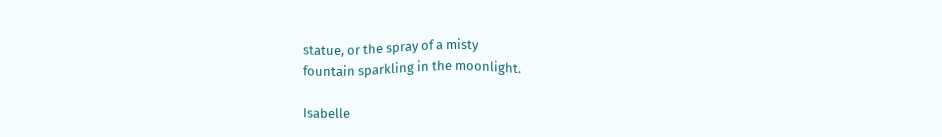statue, or the spray of a misty
fountain sparkling in the moonlight.

Isabelle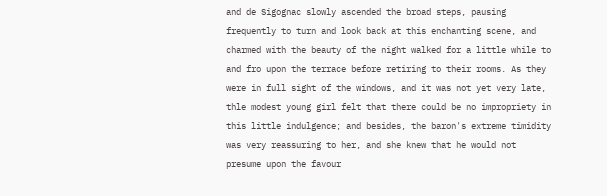and de Sigognac slowly ascended the broad steps, pausing
frequently to turn and look back at this enchanting scene, and
charmed with the beauty of the night walked for a little while to
and fro upon the terrace before retiring to their rooms. As they
were in full sight of the windows, and it was not yet very late,
thle modest young girl felt that there could be no impropriety in
this little indulgence; and besides, the baron's extreme timidity
was very reassuring to her, and she knew that he would not
presume upon the favour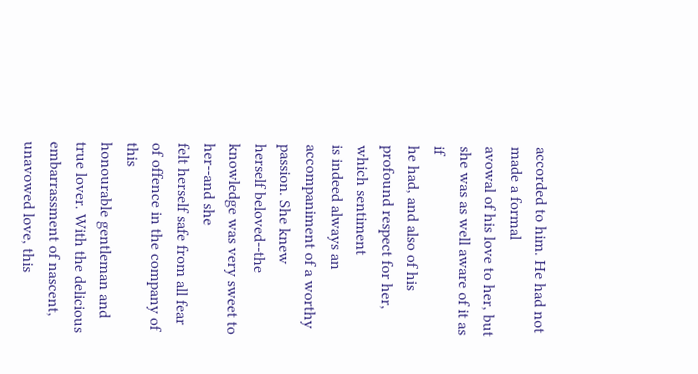accorded to him. He had not made a formal
avowal of his love to her, but she was as well aware of it as if
he had, and also of his profound respect for her, which sentiment
is indeed always an accompaniment of a worthy passion. She knew
herself beloved--the knowledge was very sweet to her--and she
felt herself safe from all fear of offence in the company of this
honourable gentleman and true lover. With the delicious
embarrassment of nascent, unavowed love, this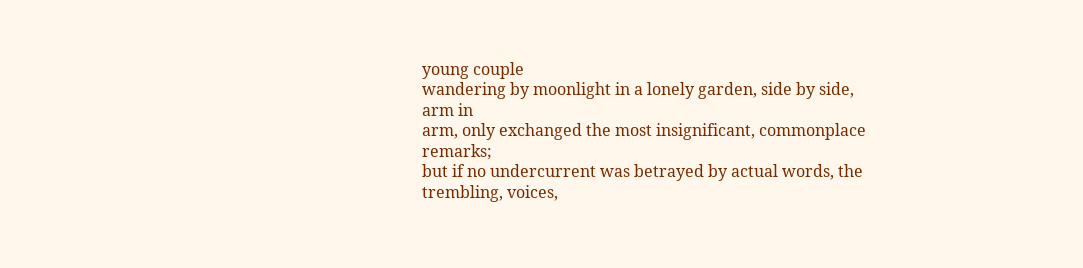young couple
wandering by moonlight in a lonely garden, side by side, arm in
arm, only exchanged the most insignificant, commonplace remarks;
but if no undercurrent was betrayed by actual words, the
trembling, voices,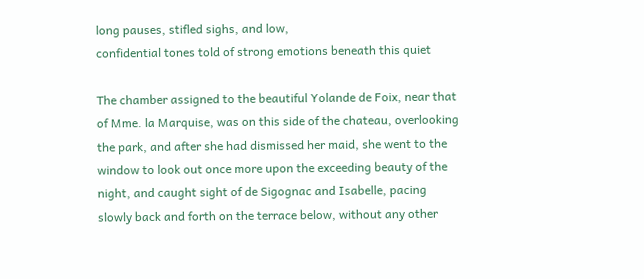long pauses, stifled sighs, and low,
confidential tones told of strong emotions beneath this quiet

The chamber assigned to the beautiful Yolande de Foix, near that
of Mme. la Marquise, was on this side of the chateau, overlooking
the park, and after she had dismissed her maid, she went to the
window to look out once more upon the exceeding beauty of the
night, and caught sight of de Sigognac and Isabelle, pacing
slowly back and forth on the terrace below, without any other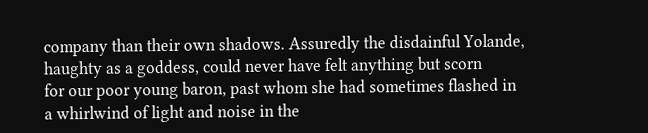company than their own shadows. Assuredly the disdainful Yolande,
haughty as a goddess, could never have felt anything but scorn
for our poor young baron, past whom she had sometimes flashed in
a whirlwind of light and noise in the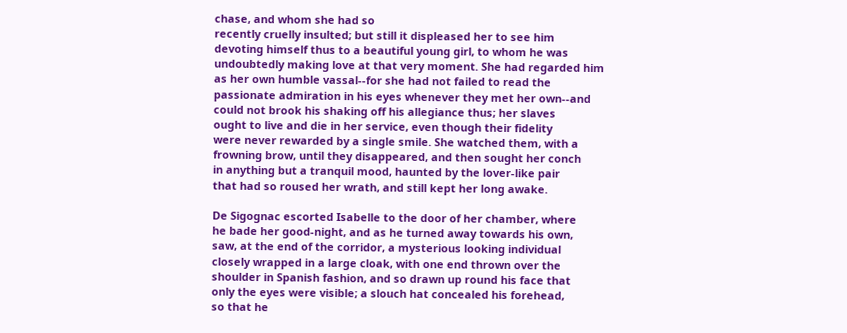chase, and whom she had so
recently cruelly insulted; but still it displeased her to see him
devoting himself thus to a beautiful young girl, to whom he was
undoubtedly making love at that very moment. She had regarded him
as her own humble vassal--for she had not failed to read the
passionate admiration in his eyes whenever they met her own--and
could not brook his shaking off his allegiance thus; her slaves
ought to live and die in her service, even though their fidelity
were never rewarded by a single smile. She watched them, with a
frowning brow, until they disappeared, and then sought her conch
in anything but a tranquil mood, haunted by the lover-like pair
that had so roused her wrath, and still kept her long awake.

De Sigognac escorted Isabelle to the door of her chamber, where
he bade her good-night, and as he turned away towards his own,
saw, at the end of the corridor, a mysterious looking individual
closely wrapped in a large cloak, with one end thrown over the
shoulder in Spanish fashion, and so drawn up round his face that
only the eyes were visible; a slouch hat concealed his forehead,
so that he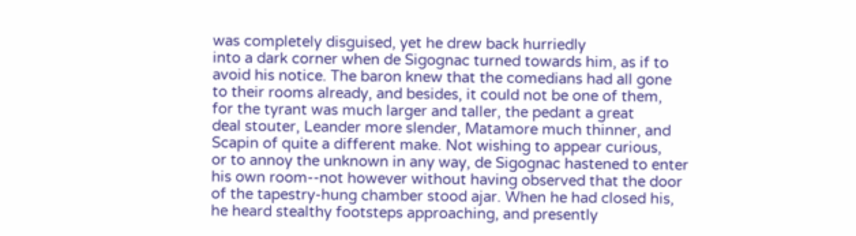was completely disguised, yet he drew back hurriedly
into a dark corner when de Sigognac turned towards him, as if to
avoid his notice. The baron knew that the comedians had all gone
to their rooms already, and besides, it could not be one of them,
for the tyrant was much larger and taller, the pedant a great
deal stouter, Leander more slender, Matamore much thinner, and
Scapin of quite a different make. Not wishing to appear curious,
or to annoy the unknown in any way, de Sigognac hastened to enter
his own room--not however without having observed that the door
of the tapestry-hung chamber stood ajar. When he had closed his,
he heard stealthy footsteps approaching, and presently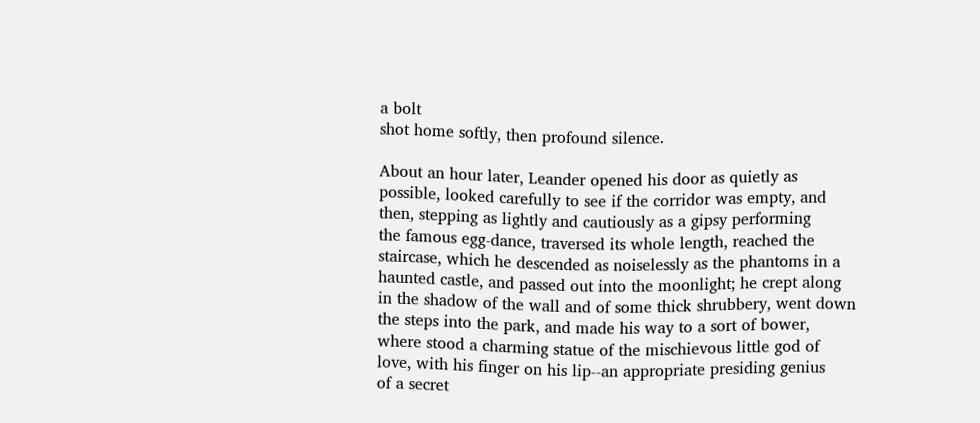a bolt
shot home softly, then profound silence.

About an hour later, Leander opened his door as quietly as
possible, looked carefully to see if the corridor was empty, and
then, stepping as lightly and cautiously as a gipsy performing
the famous egg-dance, traversed its whole length, reached the
staircase, which he descended as noiselessly as the phantoms in a
haunted castle, and passed out into the moonlight; he crept along
in the shadow of the wall and of some thick shrubbery, went down
the steps into the park, and made his way to a sort of bower,
where stood a charming statue of the mischievous little god of
love, with his finger on his lip--an appropriate presiding genius
of a secret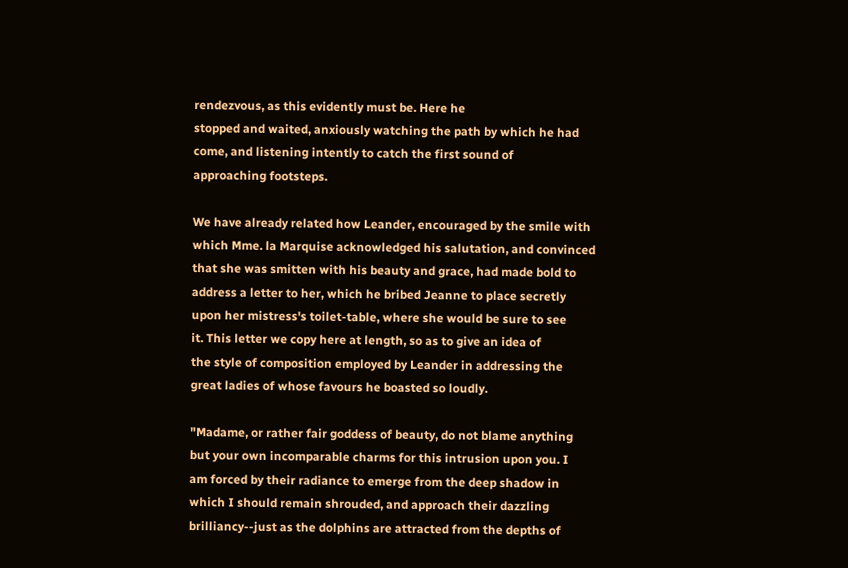rendezvous, as this evidently must be. Here he
stopped and waited, anxiously watching the path by which he had
come, and listening intently to catch the first sound of
approaching footsteps.

We have already related how Leander, encouraged by the smile with
which Mme. la Marquise acknowledged his salutation, and convinced
that she was smitten with his beauty and grace, had made bold to
address a letter to her, which he bribed Jeanne to place secretly
upon her mistress's toilet-table, where she would be sure to see
it. This letter we copy here at length, so as to give an idea of
the style of composition employed by Leander in addressing the
great ladies of whose favours he boasted so loudly.

"Madame, or rather fair goddess of beauty, do not blame anything
but your own incomparable charms for this intrusion upon you. I
am forced by their radiance to emerge from the deep shadow in
which I should remain shrouded, and approach their dazzling
brilliancy--just as the dolphins are attracted from the depths of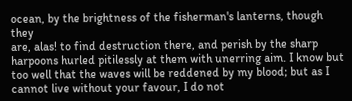ocean, by the brightness of the fisherman's lanterns, though they
are, alas! to find destruction there, and perish by the sharp
harpoons hurled pitilessly at them with unerring aim. I know but
too well that the waves will be reddened by my blood; but as I
cannot live without your favour, I do not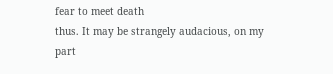fear to meet death
thus. It may be strangely audacious, on my part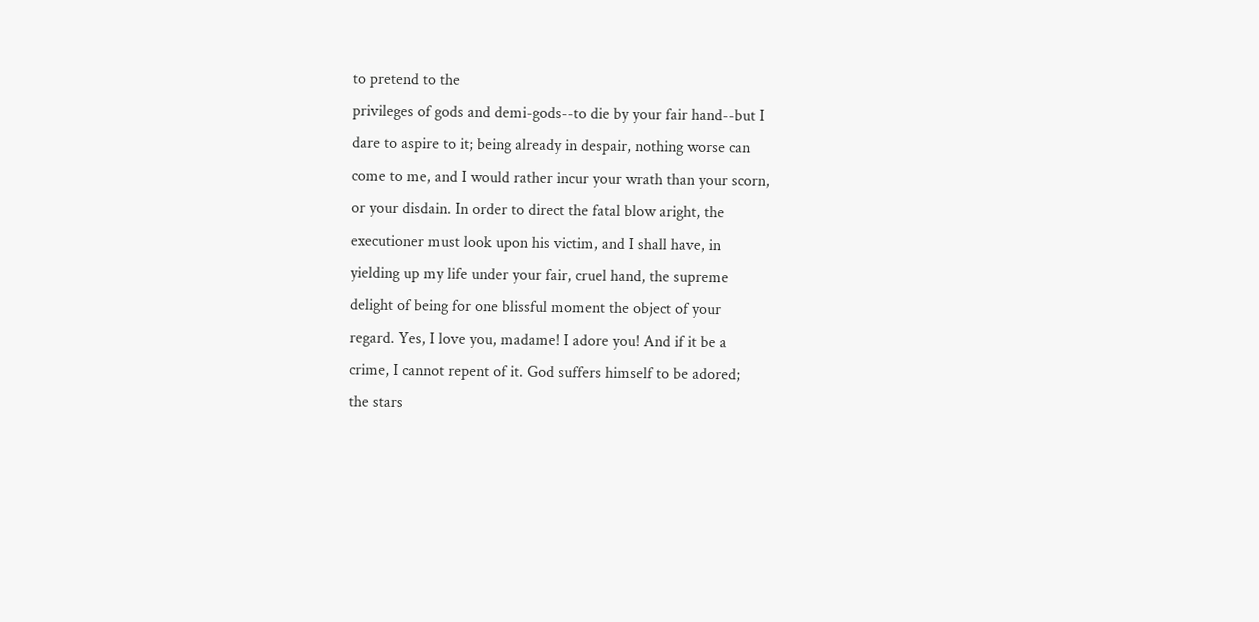to pretend to the
privileges of gods and demi-gods--to die by your fair hand--but I
dare to aspire to it; being already in despair, nothing worse can
come to me, and I would rather incur your wrath than your scorn,
or your disdain. In order to direct the fatal blow aright, the
executioner must look upon his victim, and I shall have, in
yielding up my life under your fair, cruel hand, the supreme
delight of being for one blissful moment the object of your
regard. Yes, I love you, madame! I adore you! And if it be a
crime, I cannot repent of it. God suffers himself to be adored;
the stars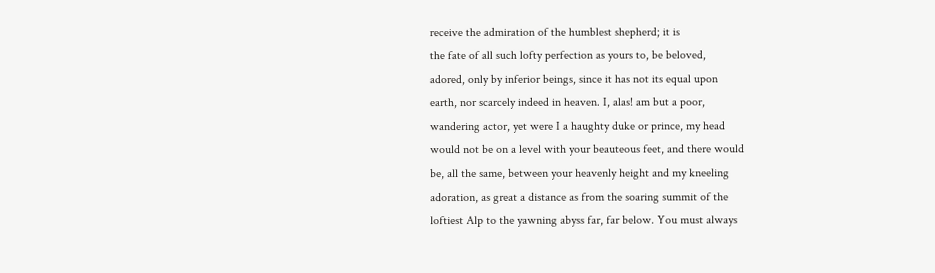receive the admiration of the humblest shepherd; it is
the fate of all such lofty perfection as yours to, be beloved,
adored, only by inferior beings, since it has not its equal upon
earth, nor scarcely indeed in heaven. I, alas! am but a poor,
wandering actor, yet were I a haughty duke or prince, my head
would not be on a level with your beauteous feet, and there would
be, all the same, between your heavenly height and my kneeling
adoration, as great a distance as from the soaring summit of the
loftiest Alp to the yawning abyss far, far below. You must always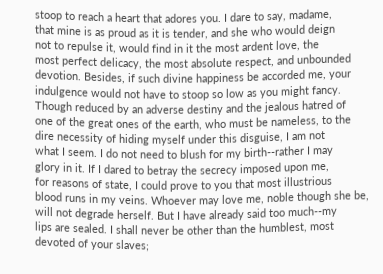stoop to reach a heart that adores you. I dare to say, madame,
that mine is as proud as it is tender, and she who would deign
not to repulse it, would find in it the most ardent love, the
most perfect delicacy, the most absolute respect, and unbounded
devotion. Besides, if such divine happiness be accorded me, your
indulgence would not have to stoop so low as you might fancy.
Though reduced by an adverse destiny and the jealous hatred of
one of the great ones of the earth, who must be nameless, to the
dire necessity of hiding myself under this disguise, I am not
what I seem. I do not need to blush for my birth--rather I may
glory in it. If I dared to betray the secrecy imposed upon me,
for reasons of state, I could prove to you that most illustrious
blood runs in my veins. Whoever may love me, noble though she be,
will not degrade herself. But I have already said too much--my
lips are sealed. I shall never be other than the humblest, most
devoted of your slaves;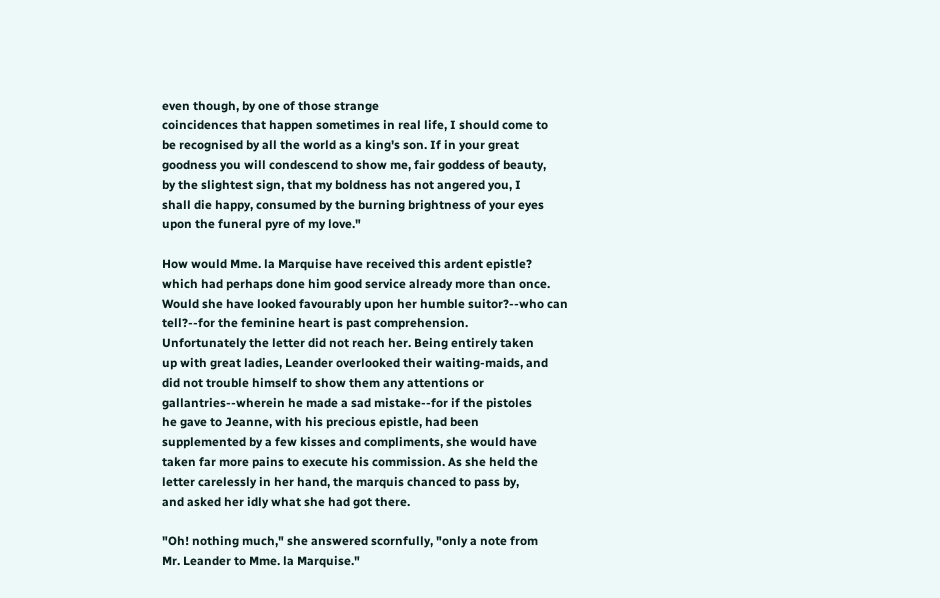even though, by one of those strange
coincidences that happen sometimes in real life, I should come to
be recognised by all the world as a king's son. If in your great
goodness you will condescend to show me, fair goddess of beauty,
by the slightest sign, that my boldness has not angered you, I
shall die happy, consumed by the burning brightness of your eyes
upon the funeral pyre of my love."

How would Mme. la Marquise have received this ardent epistle?
which had perhaps done him good service already more than once.
Would she have looked favourably upon her humble suitor?--who can
tell?--for the feminine heart is past comprehension.
Unfortunately the letter did not reach her. Being entirely taken
up with great ladies, Leander overlooked their waiting-maids, and
did not trouble himself to show them any attentions or
gallantries--wherein he made a sad mistake--for if the pistoles
he gave to Jeanne, with his precious epistle, had been
supplemented by a few kisses and compliments, she would have
taken far more pains to execute his commission. As she held the
letter carelessly in her hand, the marquis chanced to pass by,
and asked her idly what she had got there.

"Oh! nothing much," she answered scornfully, "only a note from
Mr. Leander to Mme. la Marquise."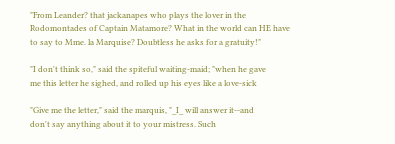"From Leander? that jackanapes who plays the lover in the
Rodomontades of Captain Matamore? What in the world can HE have
to say to Mme. la Marquise? Doubtless he asks for a gratuity!"

"I don't think so," said the spiteful waiting-maid; "when he gave
me this letter he sighed, and rolled up his eyes like a love-sick

"Give me the letter," said the marquis, "_I_ will answer it--and
don't say anything about it to your mistress. Such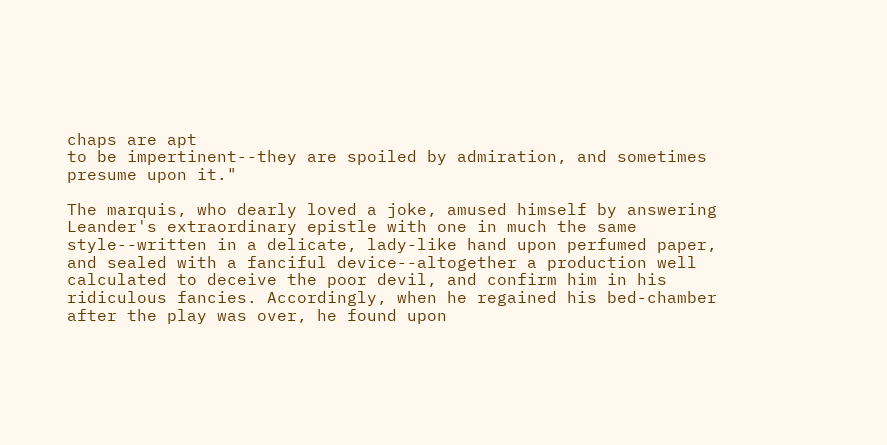chaps are apt
to be impertinent--they are spoiled by admiration, and sometimes
presume upon it."

The marquis, who dearly loved a joke, amused himself by answering
Leander's extraordinary epistle with one in much the same
style--written in a delicate, lady-like hand upon perfumed paper,
and sealed with a fanciful device--altogether a production well
calculated to deceive the poor devil, and confirm him in his
ridiculous fancies. Accordingly, when he regained his bed-chamber
after the play was over, he found upon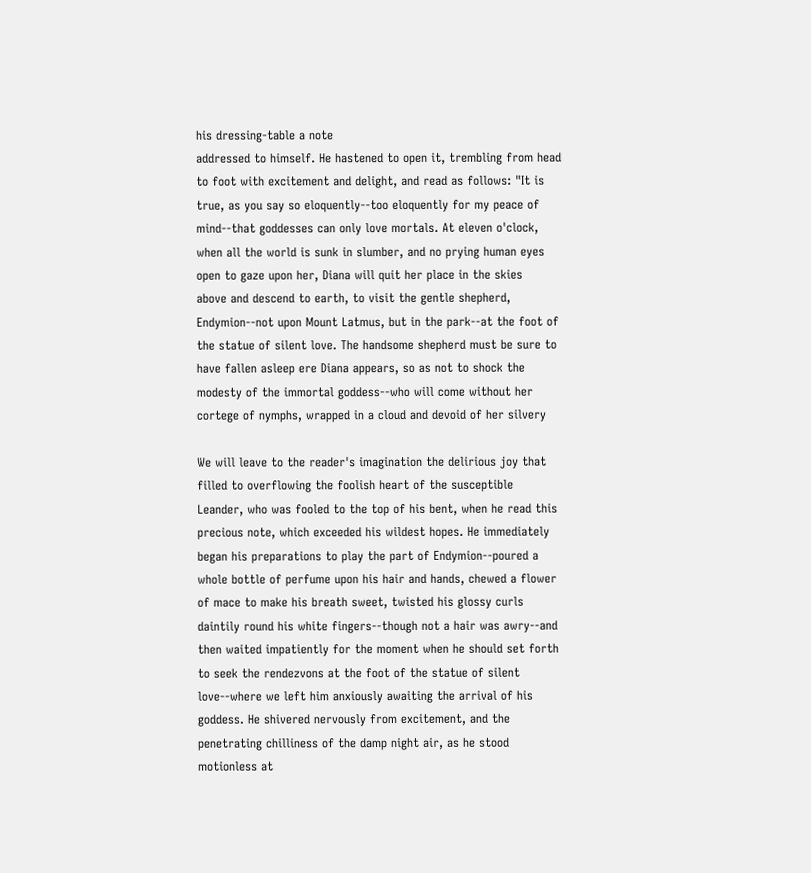his dressing-table a note
addressed to himself. He hastened to open it, trembling from head
to foot with excitement and delight, and read as follows: "It is
true, as you say so eloquently--too eloquently for my peace of
mind--that goddesses can only love mortals. At eleven o'clock,
when all the world is sunk in slumber, and no prying human eyes
open to gaze upon her, Diana will quit her place in the skies
above and descend to earth, to visit the gentle shepherd,
Endymion--not upon Mount Latmus, but in the park--at the foot of
the statue of silent love. The handsome shepherd must be sure to
have fallen asleep ere Diana appears, so as not to shock the
modesty of the immortal goddess--who will come without her
cortege of nymphs, wrapped in a cloud and devoid of her silvery

We will leave to the reader's imagination the delirious joy that
filled to overflowing the foolish heart of the susceptible
Leander, who was fooled to the top of his bent, when he read this
precious note, which exceeded his wildest hopes. He immediately
began his preparations to play the part of Endymion--poured a
whole bottle of perfume upon his hair and hands, chewed a flower
of mace to make his breath sweet, twisted his glossy curls
daintily round his white fingers--though not a hair was awry--and
then waited impatiently for the moment when he should set forth
to seek the rendezvons at the foot of the statue of silent
love--where we left him anxiously awaiting the arrival of his
goddess. He shivered nervously from excitement, and the
penetrating chilliness of the damp night air, as he stood
motionless at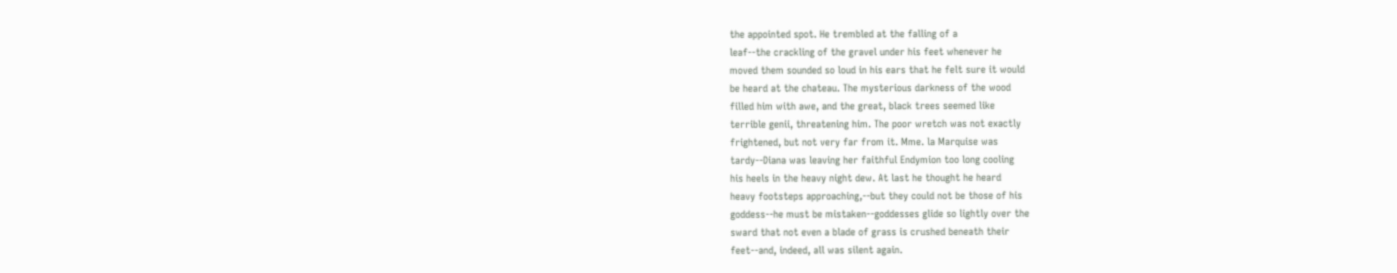the appointed spot. He trembled at the falling of a
leaf--the crackling of the gravel under his feet whenever he
moved them sounded so loud in his ears that he felt sure it would
be heard at the chateau. The mysterious darkness of the wood
filled him with awe, and the great, black trees seemed like
terrible genii, threatening him. The poor wretch was not exactly
frightened, but not very far from it. Mme. la Marquise was
tardy--Diana was leaving her faithful Endymion too long cooling
his heels in the heavy night dew. At last he thought he heard
heavy footsteps approaching,--but they could not be those of his
goddess--he must be mistaken--goddesses glide so lightly over the
sward that not even a blade of grass is crushed beneath their
feet--and, indeed, all was silent again.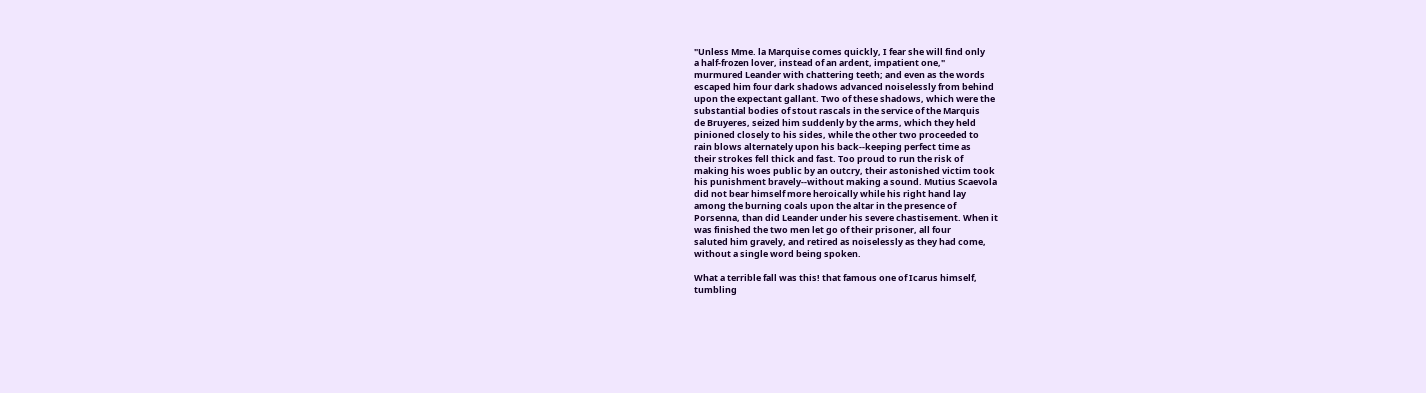"Unless Mme. la Marquise comes quickly, I fear she will find only
a half-frozen lover, instead of an ardent, impatient one,"
murmured Leander with chattering teeth; and even as the words
escaped him four dark shadows advanced noiselessly from behind
upon the expectant gallant. Two of these shadows, which were the
substantial bodies of stout rascals in the service of the Marquis
de Bruyeres, seized him suddenly by the arms, which they held
pinioned closely to his sides, while the other two proceeded to
rain blows alternately upon his back--keeping perfect time as
their strokes fell thick and fast. Too proud to run the risk of
making his woes public by an outcry, their astonished victim took
his punishment bravely--without making a sound. Mutius Scaevola
did not bear himself more heroically while his right hand lay
among the burning coals upon the altar in the presence of
Porsenna, than did Leander under his severe chastisement. When it
was finished the two men let go of their prisoner, all four
saluted him gravely, and retired as noiselessly as they had come,
without a single word being spoken.

What a terrible fall was this! that famous one of Icarus himself,
tumbling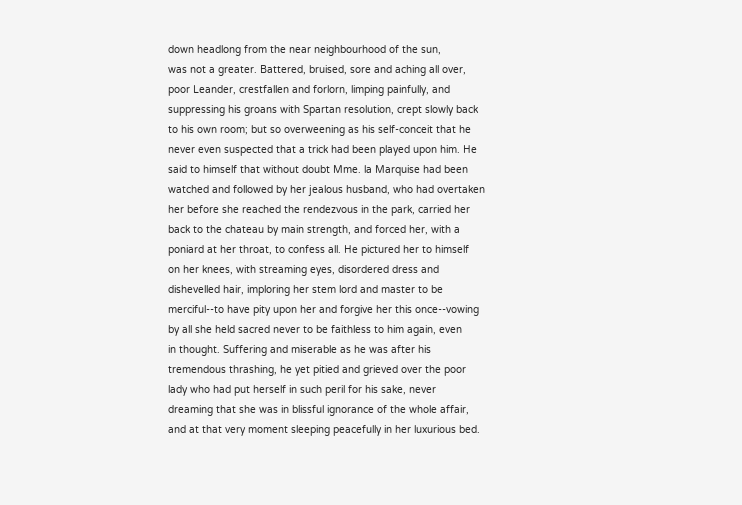down headlong from the near neighbourhood of the sun,
was not a greater. Battered, bruised, sore and aching all over,
poor Leander, crestfallen and forlorn, limping painfully, and
suppressing his groans with Spartan resolution, crept slowly back
to his own room; but so overweening as his self-conceit that he
never even suspected that a trick had been played upon him. He
said to himself that without doubt Mme. la Marquise had been
watched and followed by her jealous husband, who had overtaken
her before she reached the rendezvous in the park, carried her
back to the chateau by main strength, and forced her, with a
poniard at her throat, to confess all. He pictured her to himself
on her knees, with streaming eyes, disordered dress and
dishevelled hair, imploring her stem lord and master to be
merciful--to have pity upon her and forgive her this once--vowing
by all she held sacred never to be faithless to him again, even
in thought. Suffering and miserable as he was after his
tremendous thrashing, he yet pitied and grieved over the poor
lady who had put herself in such peril for his sake, never
dreaming that she was in blissful ignorance of the whole affair,
and at that very moment sleeping peacefully in her luxurious bed.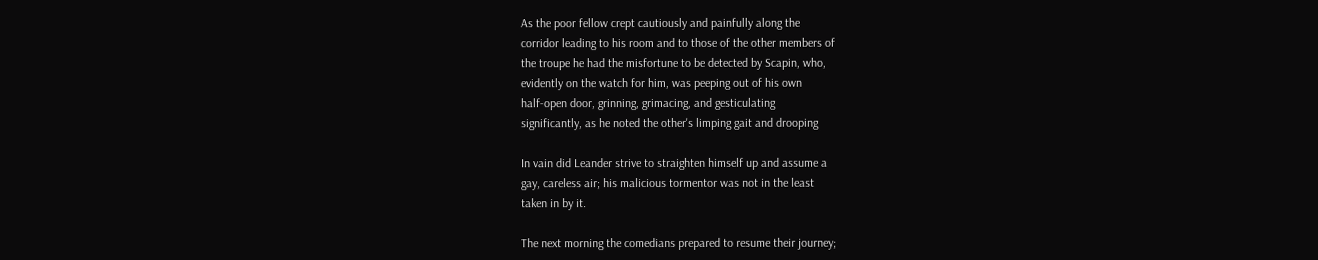As the poor fellow crept cautiously and painfully along the
corridor leading to his room and to those of the other members of
the troupe he had the misfortune to be detected by Scapin, who,
evidently on the watch for him, was peeping out of his own
half-open door, grinning, grimacing, and gesticulating
significantly, as he noted the other's limping gait and drooping

In vain did Leander strive to straighten himself up and assume a
gay, careless air; his malicious tormentor was not in the least
taken in by it.

The next morning the comedians prepared to resume their journey;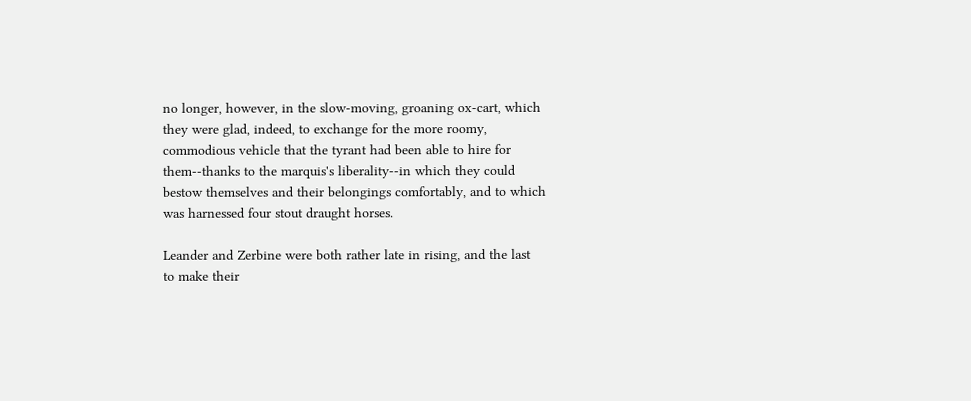no longer, however, in the slow-moving, groaning ox-cart, which
they were glad, indeed, to exchange for the more roomy,
commodious vehicle that the tyrant had been able to hire for
them--thanks to the marquis's liberality--in which they could
bestow themselves and their belongings comfortably, and to which
was harnessed four stout draught horses.

Leander and Zerbine were both rather late in rising, and the last
to make their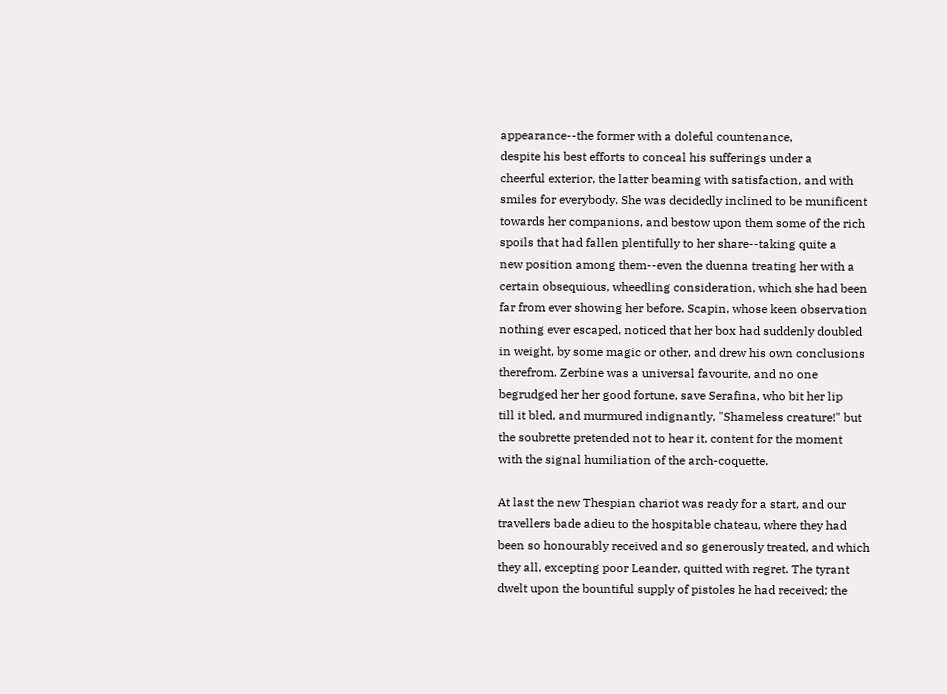appearance--the former with a doleful countenance,
despite his best efforts to conceal his sufferings under a
cheerful exterior, the latter beaming with satisfaction, and with
smiles for everybody. She was decidedly inclined to be munificent
towards her companions, and bestow upon them some of the rich
spoils that had fallen plentifully to her share--taking quite a
new position among them--even the duenna treating her with a
certain obsequious, wheedling consideration, which she had been
far from ever showing her before. Scapin, whose keen observation
nothing ever escaped, noticed that her box had suddenly doubled
in weight, by some magic or other, and drew his own conclusions
therefrom. Zerbine was a universal favourite, and no one
begrudged her her good fortune, save Serafina, who bit her lip
till it bled, and murmured indignantly, "Shameless creature!" but
the soubrette pretended not to hear it, content for the moment
with the signal humiliation of the arch-coquette.

At last the new Thespian chariot was ready for a start, and our
travellers bade adieu to the hospitable chateau, where they had
been so honourably received and so generously treated, and which
they all, excepting poor Leander, quitted with regret. The tyrant
dwelt upon the bountiful supply of pistoles he had received; the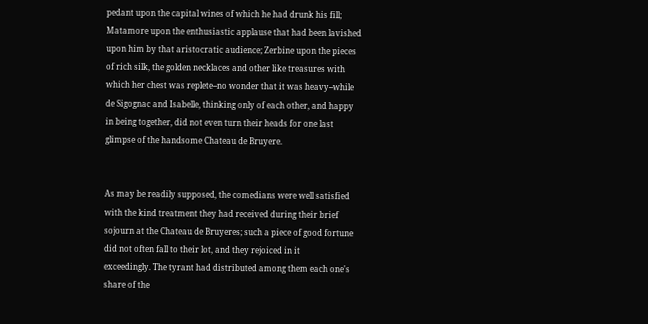pedant upon the capital wines of which he had drunk his fill;
Matamore upon the enthusiastic applause that had been lavished
upon him by that aristocratic audience; Zerbine upon the pieces
of rich silk, the golden necklaces and other like treasures with
which her chest was replete--no wonder that it was heavy--while
de Sigognac and Isabelle, thinking only of each other, and happy
in being together, did not even turn their heads for one last
glimpse of the handsome Chateau de Bruyere.


As may be readily supposed, the comedians were well satisfied
with the kind treatment they had received during their brief
sojourn at the Chateau de Bruyeres; such a piece of good fortune
did not often fall to their lot, and they rejoiced in it
exceedingly. The tyrant had distributed among them each one's
share of the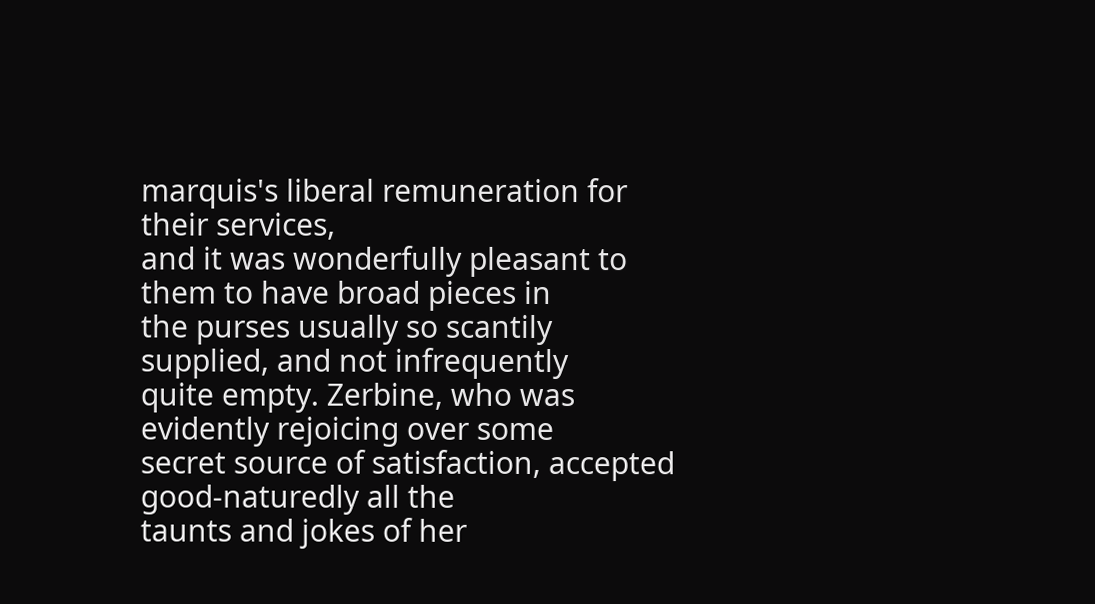marquis's liberal remuneration for their services,
and it was wonderfully pleasant to them to have broad pieces in
the purses usually so scantily supplied, and not infrequently
quite empty. Zerbine, who was evidently rejoicing over some
secret source of satisfaction, accepted good-naturedly all the
taunts and jokes of her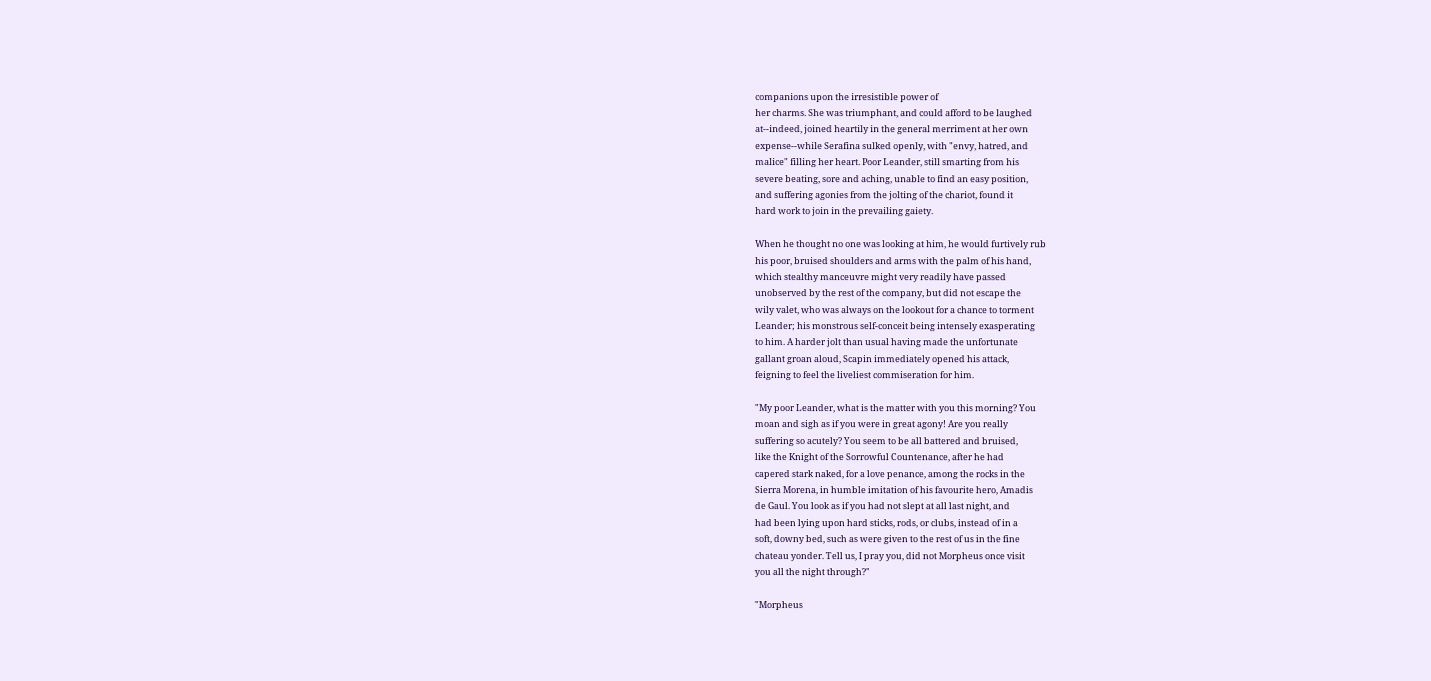companions upon the irresistible power of
her charms. She was triumphant, and could afford to be laughed
at--indeed, joined heartily in the general merriment at her own
expense--while Serafina sulked openly, with "envy, hatred, and
malice" filling her heart. Poor Leander, still smarting from his
severe beating, sore and aching, unable to find an easy position,
and suffering agonies from the jolting of the chariot, found it
hard work to join in the prevailing gaiety.

When he thought no one was looking at him, he would furtively rub
his poor, bruised shoulders and arms with the palm of his hand,
which stealthy manceuvre might very readily have passed
unobserved by the rest of the company, but did not escape the
wily valet, who was always on the lookout for a chance to torment
Leander; his monstrous self-conceit being intensely exasperating
to him. A harder jolt than usual having made the unfortunate
gallant groan aloud, Scapin immediately opened his attack,
feigning to feel the liveliest commiseration for him.

"My poor Leander, what is the matter with you this morning? You
moan and sigh as if you were in great agony! Are you really
suffering so acutely? You seem to be all battered and bruised,
like the Knight of the Sorrowful Countenance, after he had
capered stark naked, for a love penance, among the rocks in the
Sierra Morena, in humble imitation of his favourite hero, Amadis
de Gaul. You look as if you had not slept at all last night, and
had been lying upon hard sticks, rods, or clubs, instead of in a
soft, downy bed, such as were given to the rest of us in the fine
chateau yonder. Tell us, I pray you, did not Morpheus once visit
you all the night through?"

"Morpheus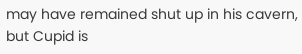may have remained shut up in his cavern, but Cupid is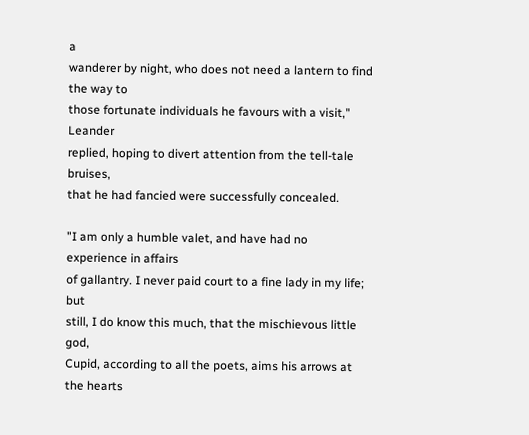a
wanderer by night, who does not need a lantern to find the way to
those fortunate individuals he favours with a visit," Leander
replied, hoping to divert attention from the tell-tale bruises,
that he had fancied were successfully concealed.

"I am only a humble valet, and have had no experience in affairs
of gallantry. I never paid court to a fine lady in my life; but
still, I do know this much, that the mischievous little god,
Cupid, according to all the poets, aims his arrows at the hearts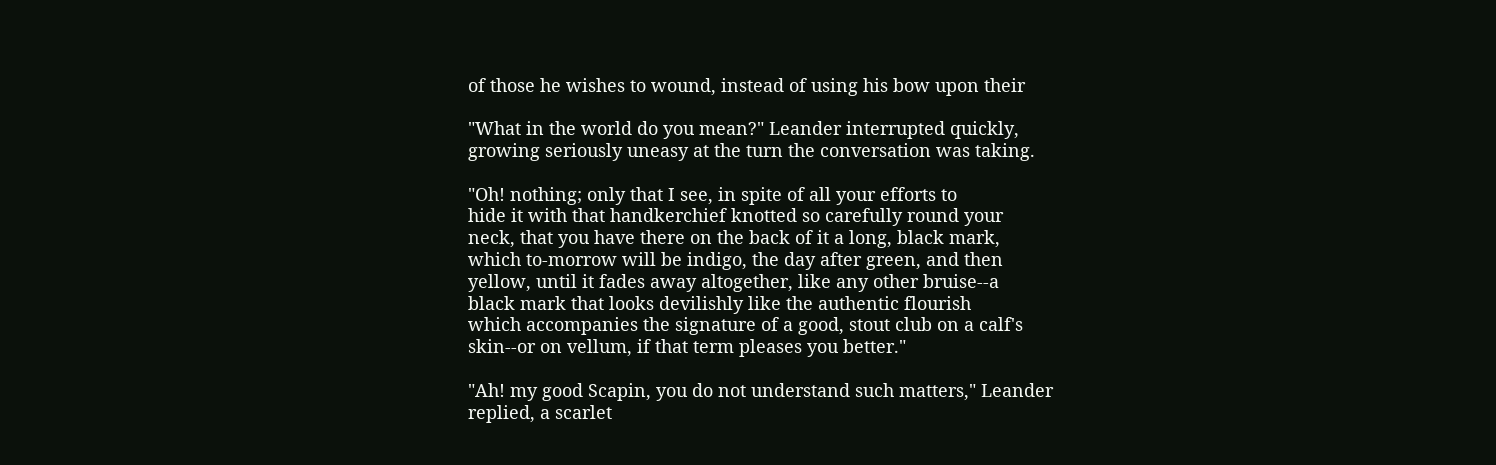of those he wishes to wound, instead of using his bow upon their

"What in the world do you mean?" Leander interrupted quickly,
growing seriously uneasy at the turn the conversation was taking.

"Oh! nothing; only that I see, in spite of all your efforts to
hide it with that handkerchief knotted so carefully round your
neck, that you have there on the back of it a long, black mark,
which to-morrow will be indigo, the day after green, and then
yellow, until it fades away altogether, like any other bruise--a
black mark that looks devilishly like the authentic flourish
which accompanies the signature of a good, stout club on a calf's
skin--or on vellum, if that term pleases you better."

"Ah! my good Scapin, you do not understand such matters," Leander
replied, a scarlet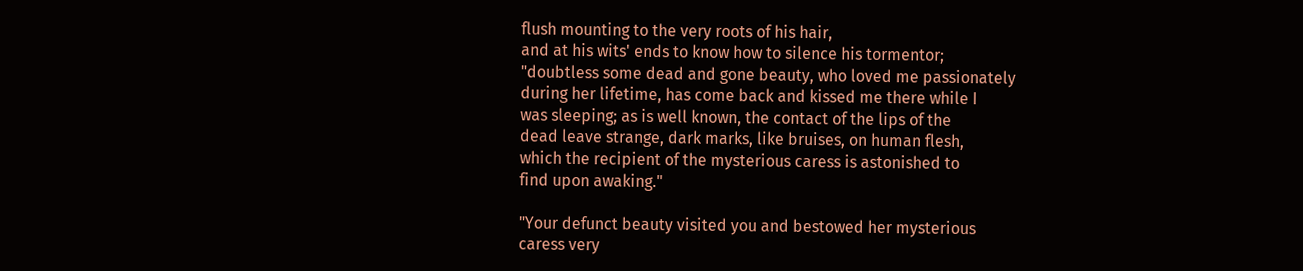flush mounting to the very roots of his hair,
and at his wits' ends to know how to silence his tormentor;
"doubtless some dead and gone beauty, who loved me passionately
during her lifetime, has come back and kissed me there while I
was sleeping; as is well known, the contact of the lips of the
dead leave strange, dark marks, like bruises, on human flesh,
which the recipient of the mysterious caress is astonished to
find upon awaking."

"Your defunct beauty visited you and bestowed her mysterious
caress very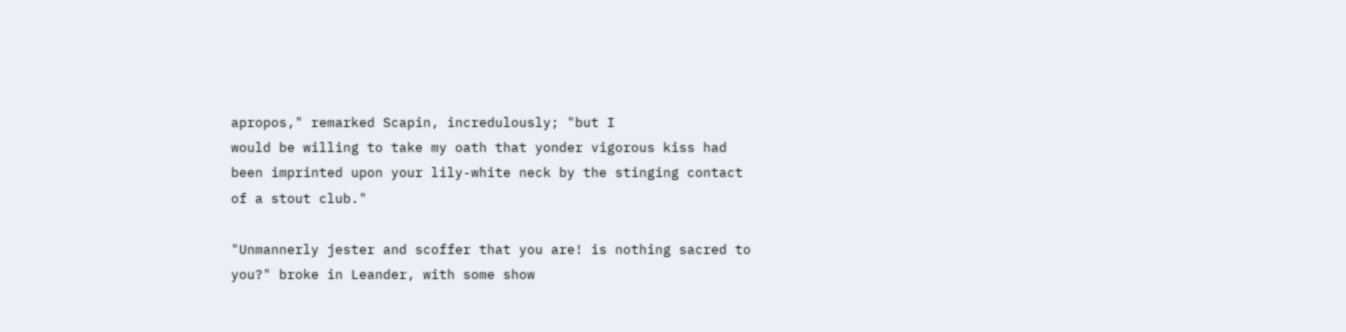apropos," remarked Scapin, incredulously; "but I
would be willing to take my oath that yonder vigorous kiss had
been imprinted upon your lily-white neck by the stinging contact
of a stout club."

"Unmannerly jester and scoffer that you are! is nothing sacred to
you?" broke in Leander, with some show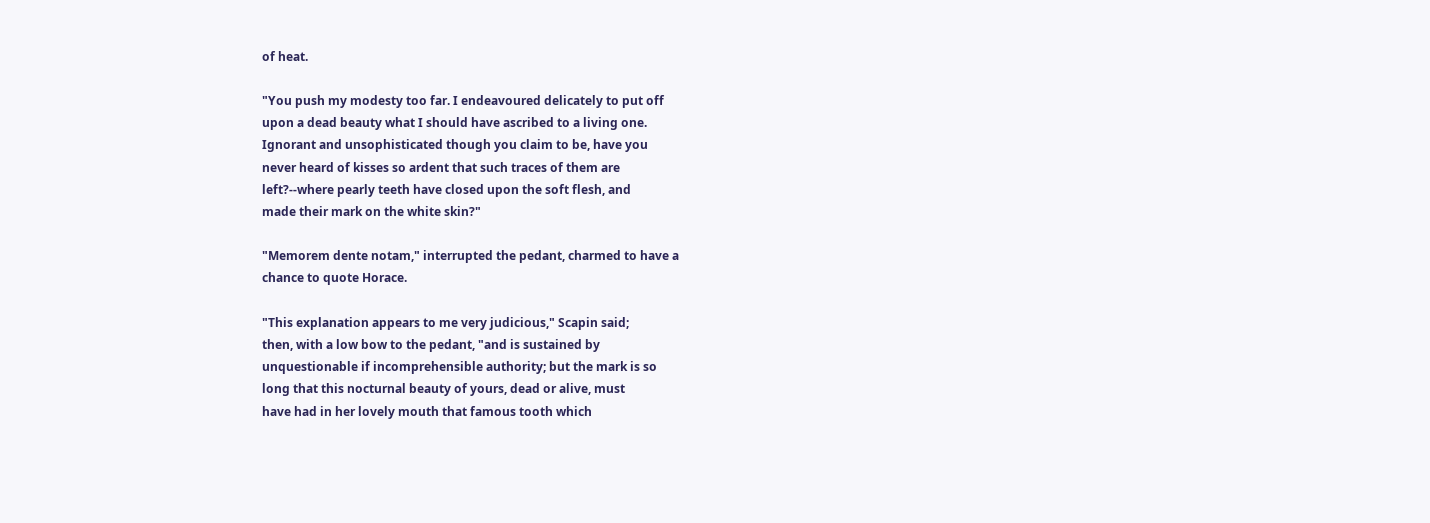of heat.

"You push my modesty too far. I endeavoured delicately to put off
upon a dead beauty what I should have ascribed to a living one.
Ignorant and unsophisticated though you claim to be, have you
never heard of kisses so ardent that such traces of them are
left?--where pearly teeth have closed upon the soft flesh, and
made their mark on the white skin?"

"Memorem dente notam," interrupted the pedant, charmed to have a
chance to quote Horace.

"This explanation appears to me very judicious," Scapin said;
then, with a low bow to the pedant, "and is sustained by
unquestionable if incomprehensible authority; but the mark is so
long that this nocturnal beauty of yours, dead or alive, must
have had in her lovely mouth that famous tooth which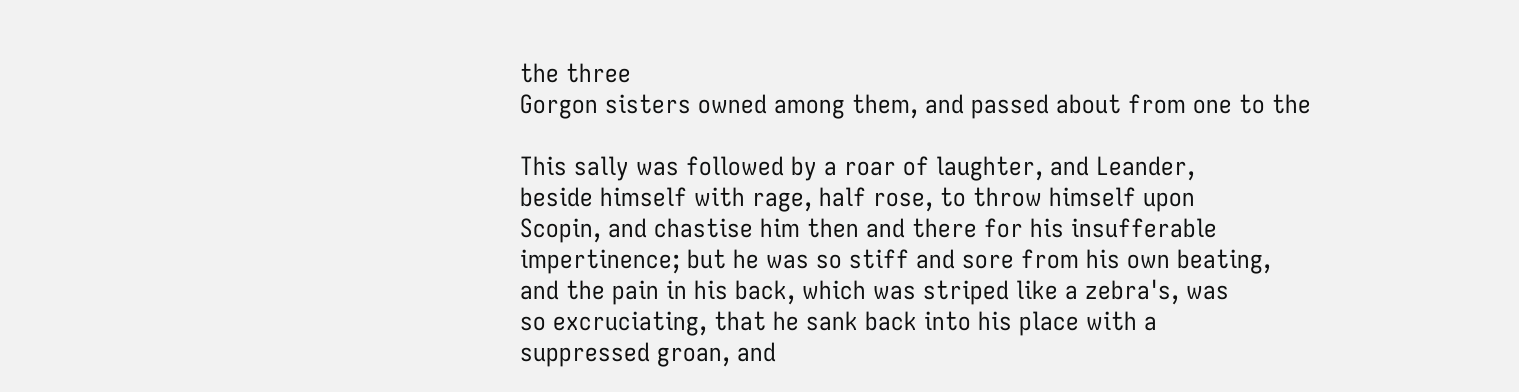the three
Gorgon sisters owned among them, and passed about from one to the

This sally was followed by a roar of laughter, and Leander,
beside himself with rage, half rose, to throw himself upon
Scopin, and chastise him then and there for his insufferable
impertinence; but he was so stiff and sore from his own beating,
and the pain in his back, which was striped like a zebra's, was
so excruciating, that he sank back into his place with a
suppressed groan, and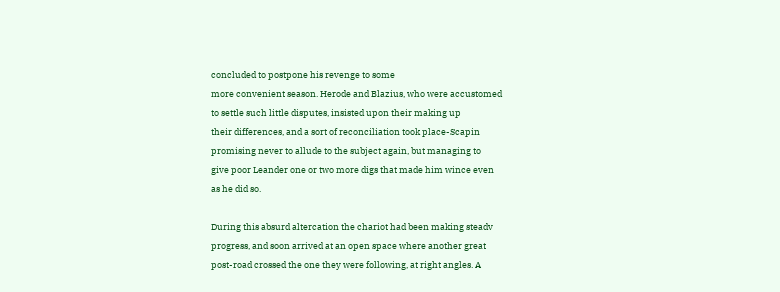concluded to postpone his revenge to some
more convenient season. Herode and Blazius, who were accustomed
to settle such little disputes, insisted upon their making up
their differences, and a sort of reconciliation took place-Scapin
promising never to allude to the subject again, but managing to
give poor Leander one or two more digs that made him wince even
as he did so.

During this absurd altercation the chariot had been making steadv
progress, and soon arrived at an open space where another great
post-road crossed the one they were following, at right angles. A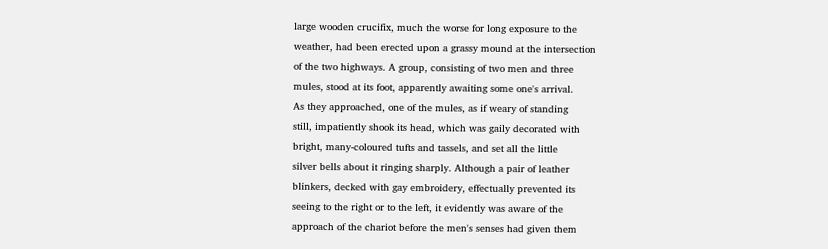large wooden crucifix, much the worse for long exposure to the
weather, had been erected upon a grassy mound at the intersection
of the two highways. A group, consisting of two men and three
mules, stood at its foot, apparently awaiting some one's arrival.
As they approached, one of the mules, as if weary of standing
still, impatiently shook its head, which was gaily decorated with
bright, many-coloured tufts and tassels, and set all the little
silver bells about it ringing sharply. Although a pair of leather
blinkers, decked with gay embroidery, effectually prevented its
seeing to the right or to the left, it evidently was aware of the
approach of the chariot before the men's senses had given them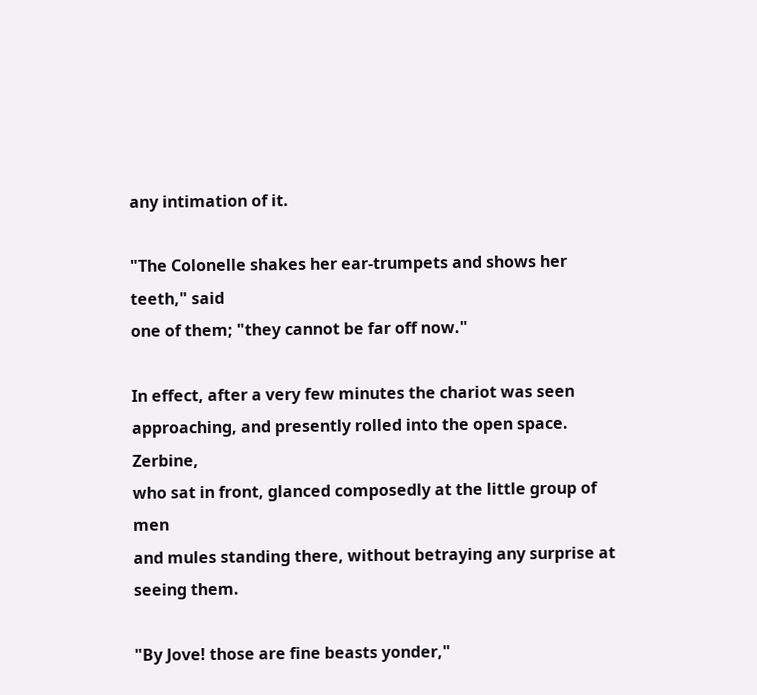any intimation of it.

"The Colonelle shakes her ear-trumpets and shows her teeth," said
one of them; "they cannot be far off now."

In effect, after a very few minutes the chariot was seen
approaching, and presently rolled into the open space. Zerbine,
who sat in front, glanced composedly at the little group of men
and mules standing there, without betraying any surprise at
seeing them.

"By Jove! those are fine beasts yonder,"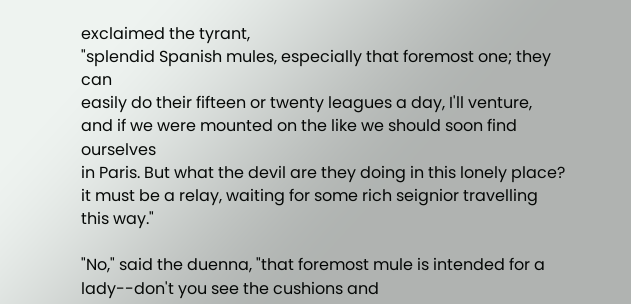exclaimed the tyrant,
"splendid Spanish mules, especially that foremost one; they can
easily do their fifteen or twenty leagues a day, I'll venture,
and if we were mounted on the like we should soon find ourselves
in Paris. But what the devil are they doing in this lonely place?
it must be a relay, waiting for some rich seignior travelling
this way."

"No," said the duenna, "that foremost mule is intended for a
lady--don't you see the cushions and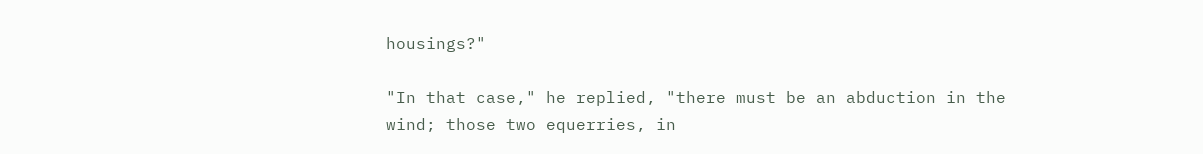housings?"

"In that case," he replied, "there must be an abduction in the
wind; those two equerries, in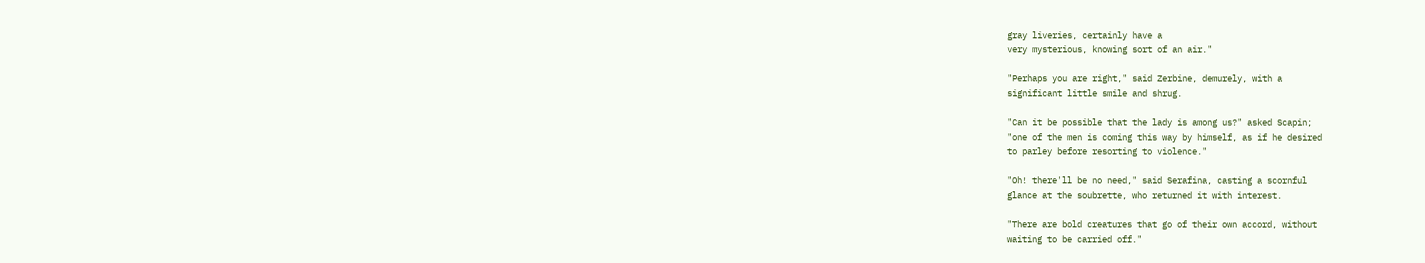gray liveries, certainly have a
very mysterious, knowing sort of an air."

"Perhaps you are right," said Zerbine, demurely, with a
significant little smile and shrug.

"Can it be possible that the lady is among us?" asked Scapin;
"one of the men is coming this way by himself, as if he desired
to parley before resorting to violence."

"Oh! there'll be no need," said Serafina, casting a scornful
glance at the soubrette, who returned it with interest.

"There are bold creatures that go of their own accord, without
waiting to be carried off."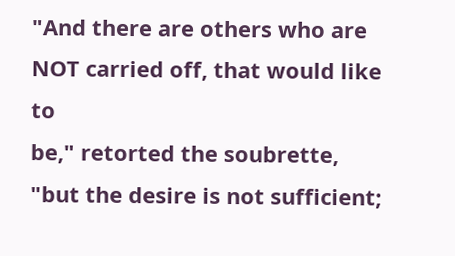"And there are others who are NOT carried off, that would like to
be," retorted the soubrette, "but the desire is not sufficient;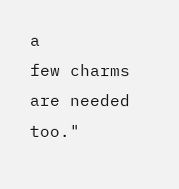a
few charms are needed too."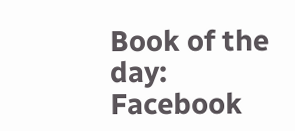Book of the day:
Facebook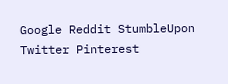Google Reddit StumbleUpon Twitter Pinterest